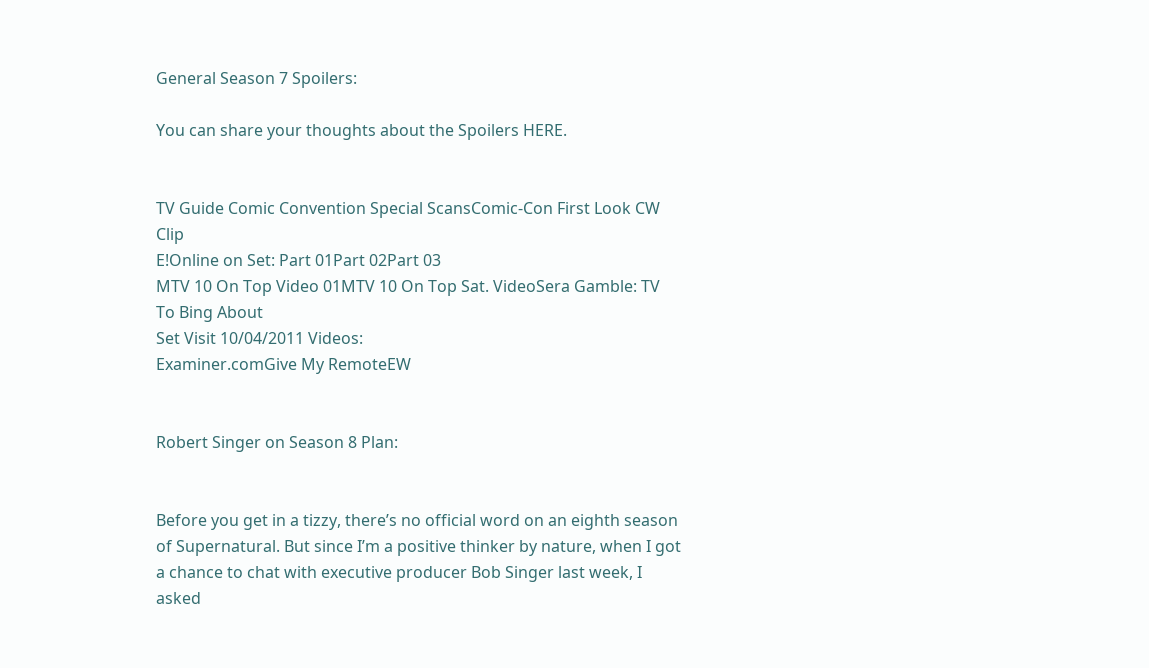General Season 7 Spoilers:

You can share your thoughts about the Spoilers HERE.


TV Guide Comic Convention Special ScansComic-Con First Look CW Clip
E!Online on Set: Part 01Part 02Part 03
MTV 10 On Top Video 01MTV 10 On Top Sat. VideoSera Gamble: TV To Bing About
Set Visit 10/04/2011 Videos:
Examiner.comGive My RemoteEW


Robert Singer on Season 8 Plan:


Before you get in a tizzy, there’s no official word on an eighth season of Supernatural. But since I’m a positive thinker by nature, when I got a chance to chat with executive producer Bob Singer last week, I asked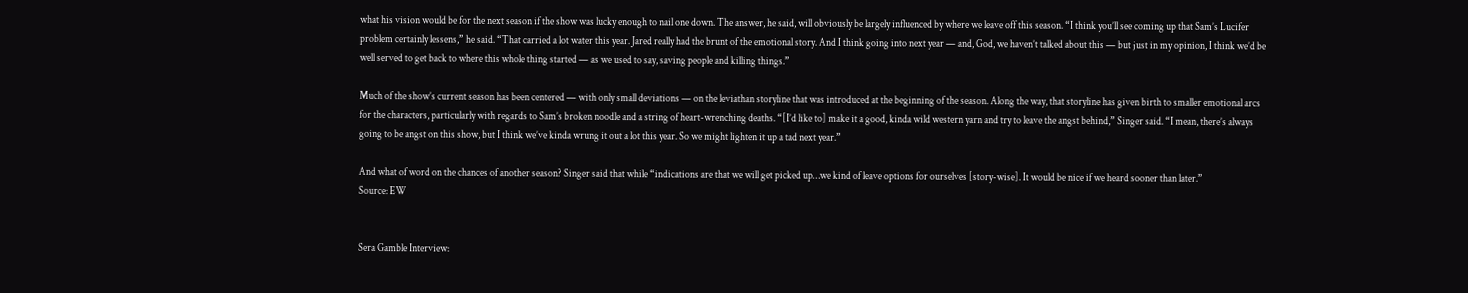what his vision would be for the next season if the show was lucky enough to nail one down. The answer, he said, will obviously be largely influenced by where we leave off this season. “I think you’ll see coming up that Sam’s Lucifer problem certainly lessens,” he said. “That carried a lot water this year. Jared really had the brunt of the emotional story. And I think going into next year — and, God, we haven’t talked about this — but just in my opinion, I think we’d be well served to get back to where this whole thing started — as we used to say, saving people and killing things.”

Much of the show’s current season has been centered — with only small deviations — on the leviathan storyline that was introduced at the beginning of the season. Along the way, that storyline has given birth to smaller emotional arcs for the characters, particularly with regards to Sam’s broken noodle and a string of heart-wrenching deaths. “[I’d like to] make it a good, kinda wild western yarn and try to leave the angst behind,” Singer said. “I mean, there’s always going to be angst on this show, but I think we’ve kinda wrung it out a lot this year. So we might lighten it up a tad next year.”

And what of word on the chances of another season? Singer said that while “indications are that we will get picked up…we kind of leave options for ourselves [story-wise]. It would be nice if we heard sooner than later.”
Source: EW


Sera Gamble Interview: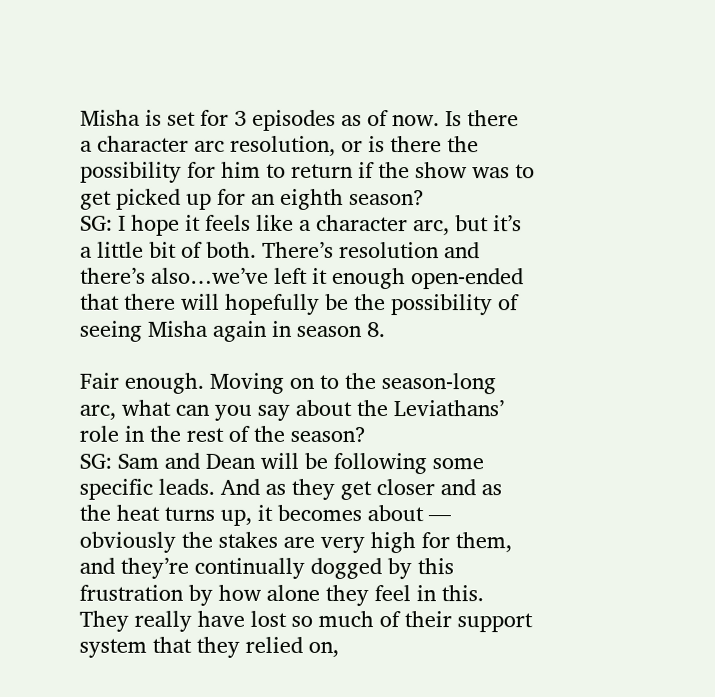Misha is set for 3 episodes as of now. Is there a character arc resolution, or is there the possibility for him to return if the show was to get picked up for an eighth season?
SG: I hope it feels like a character arc, but it’s a little bit of both. There’s resolution and there’s also…we’ve left it enough open-ended that there will hopefully be the possibility of seeing Misha again in season 8.

Fair enough. Moving on to the season-long arc, what can you say about the Leviathans’ role in the rest of the season?
SG: Sam and Dean will be following some specific leads. And as they get closer and as the heat turns up, it becomes about — obviously the stakes are very high for them, and they’re continually dogged by this frustration by how alone they feel in this. They really have lost so much of their support system that they relied on,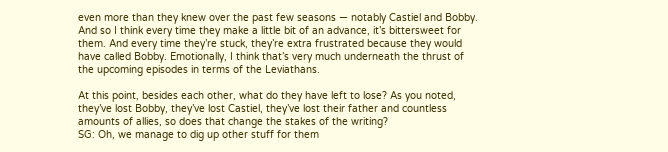even more than they knew over the past few seasons — notably Castiel and Bobby. And so I think every time they make a little bit of an advance, it’s bittersweet for them. And every time they’re stuck, they’re extra frustrated because they would have called Bobby. Emotionally, I think that’s very much underneath the thrust of the upcoming episodes in terms of the Leviathans.

At this point, besides each other, what do they have left to lose? As you noted, they’ve lost Bobby, they’ve lost Castiel, they’ve lost their father and countless amounts of allies, so does that change the stakes of the writing?
SG: Oh, we manage to dig up other stuff for them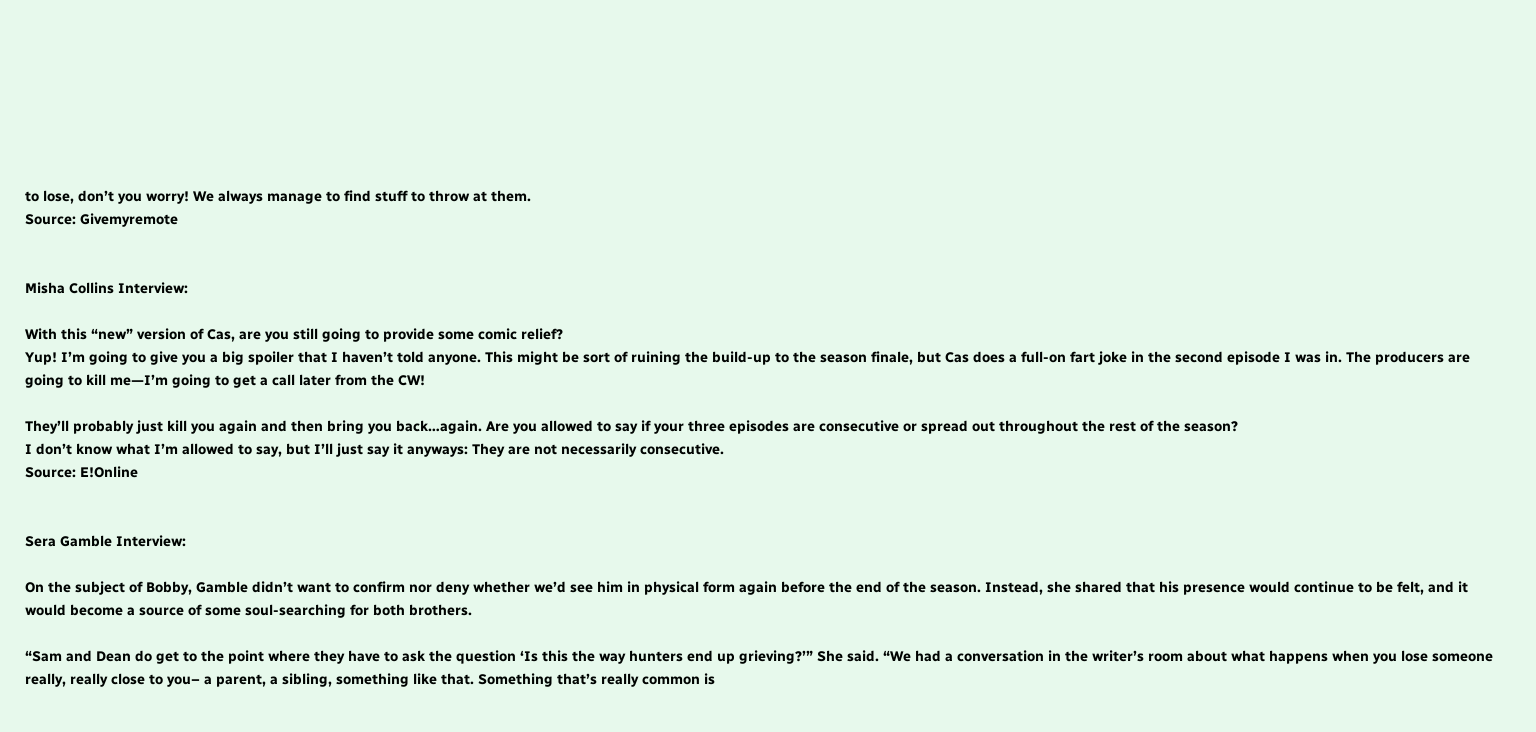to lose, don’t you worry! We always manage to find stuff to throw at them.
Source: Givemyremote


Misha Collins Interview:

With this “new” version of Cas, are you still going to provide some comic relief?
Yup! I’m going to give you a big spoiler that I haven’t told anyone. This might be sort of ruining the build-up to the season finale, but Cas does a full-on fart joke in the second episode I was in. The producers are going to kill me—I’m going to get a call later from the CW!

They’ll probably just kill you again and then bring you back…again. Are you allowed to say if your three episodes are consecutive or spread out throughout the rest of the season?
I don’t know what I’m allowed to say, but I’ll just say it anyways: They are not necessarily consecutive.
Source: E!Online


Sera Gamble Interview:

On the subject of Bobby, Gamble didn’t want to confirm nor deny whether we’d see him in physical form again before the end of the season. Instead, she shared that his presence would continue to be felt, and it would become a source of some soul-searching for both brothers.

“Sam and Dean do get to the point where they have to ask the question ‘Is this the way hunters end up grieving?’” She said. “We had a conversation in the writer’s room about what happens when you lose someone really, really close to you– a parent, a sibling, something like that. Something that’s really common is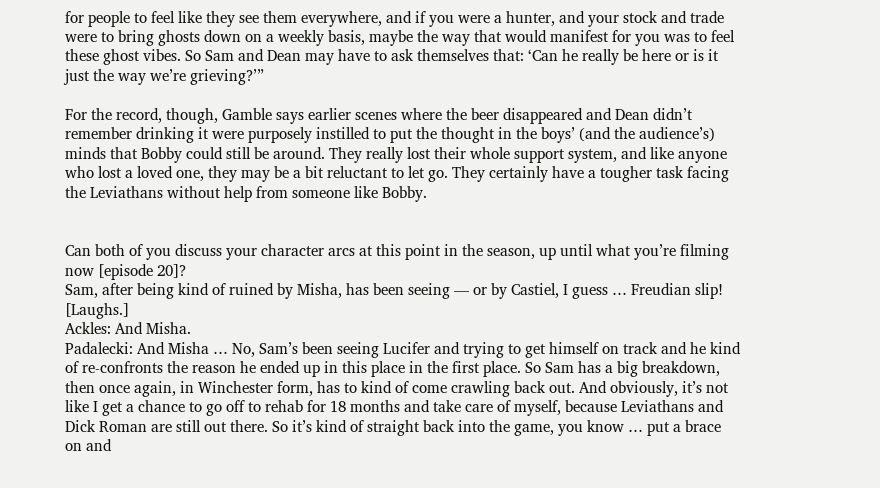for people to feel like they see them everywhere, and if you were a hunter, and your stock and trade were to bring ghosts down on a weekly basis, maybe the way that would manifest for you was to feel these ghost vibes. So Sam and Dean may have to ask themselves that: ‘Can he really be here or is it just the way we’re grieving?’”

For the record, though, Gamble says earlier scenes where the beer disappeared and Dean didn’t remember drinking it were purposely instilled to put the thought in the boys’ (and the audience’s) minds that Bobby could still be around. They really lost their whole support system, and like anyone who lost a loved one, they may be a bit reluctant to let go. They certainly have a tougher task facing the Leviathans without help from someone like Bobby.


Can both of you discuss your character arcs at this point in the season, up until what you’re filming now [episode 20]?
Sam, after being kind of ruined by Misha, has been seeing — or by Castiel, I guess … Freudian slip! [Laughs.]
Ackles: And Misha.
Padalecki: And Misha … No, Sam’s been seeing Lucifer and trying to get himself on track and he kind of re-confronts the reason he ended up in this place in the first place. So Sam has a big breakdown, then once again, in Winchester form, has to kind of come crawling back out. And obviously, it’s not like I get a chance to go off to rehab for 18 months and take care of myself, because Leviathans and Dick Roman are still out there. So it’s kind of straight back into the game, you know … put a brace on and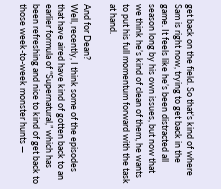get back on the field. So that’s kind of where Sam is right now, trying to get back in the game. It feels like he’s been distracted all season long by his own issues, but now that we think he’s kind of clean of them, he wants to put his full momentum forward with the task at hand.

And for Dean?
Well, recently, I think some of the episodes that have aired have kind of gotten back to an earlier formula of “Supernatural,” which has been refreshing and nice to kind of get back to those week-to-week monster hunts —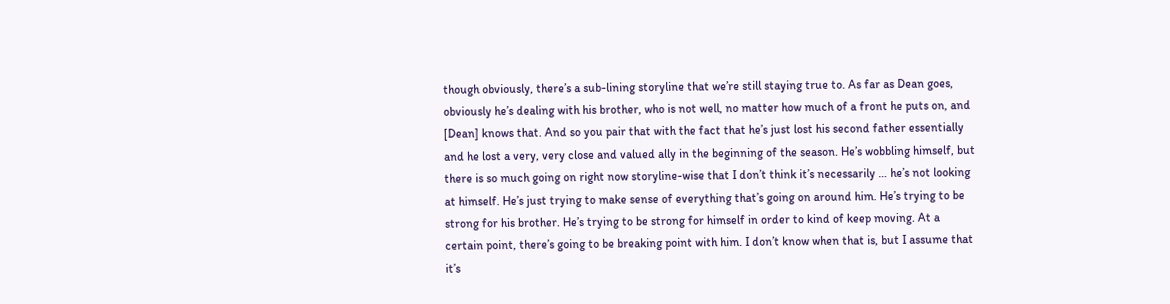though obviously, there’s a sub-lining storyline that we’re still staying true to. As far as Dean goes, obviously he’s dealing with his brother, who is not well, no matter how much of a front he puts on, and [Dean] knows that. And so you pair that with the fact that he’s just lost his second father essentially and he lost a very, very close and valued ally in the beginning of the season. He’s wobbling himself, but there is so much going on right now storyline-wise that I don’t think it’s necessarily … he’s not looking at himself. He’s just trying to make sense of everything that’s going on around him. He’s trying to be strong for his brother. He’s trying to be strong for himself in order to kind of keep moving. At a certain point, there’s going to be breaking point with him. I don’t know when that is, but I assume that it’s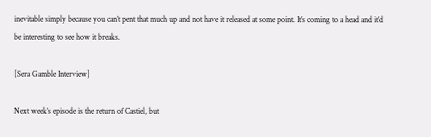inevitable simply because you can’t pent that much up and not have it released at some point. It’s coming to a head and it’d be interesting to see how it breaks.

[Sera Gamble Interview]

Next week’s episode is the return of Castiel, but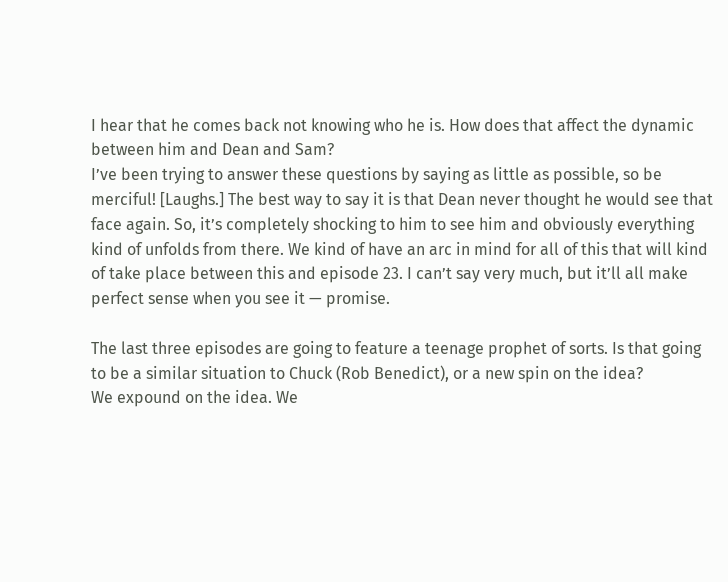I hear that he comes back not knowing who he is. How does that affect the dynamic between him and Dean and Sam?
I’ve been trying to answer these questions by saying as little as possible, so be merciful! [Laughs.] The best way to say it is that Dean never thought he would see that face again. So, it’s completely shocking to him to see him and obviously everything kind of unfolds from there. We kind of have an arc in mind for all of this that will kind of take place between this and episode 23. I can’t say very much, but it’ll all make perfect sense when you see it — promise.

The last three episodes are going to feature a teenage prophet of sorts. Is that going to be a similar situation to Chuck (Rob Benedict), or a new spin on the idea?
We expound on the idea. We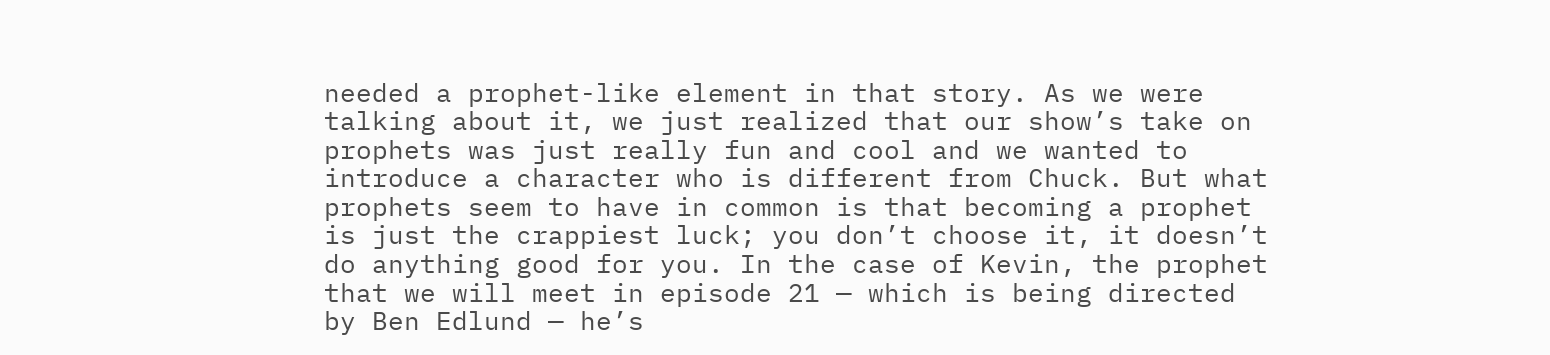needed a prophet-like element in that story. As we were talking about it, we just realized that our show’s take on prophets was just really fun and cool and we wanted to introduce a character who is different from Chuck. But what prophets seem to have in common is that becoming a prophet is just the crappiest luck; you don’t choose it, it doesn’t do anything good for you. In the case of Kevin, the prophet that we will meet in episode 21 — which is being directed by Ben Edlund — he’s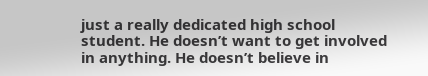just a really dedicated high school student. He doesn’t want to get involved in anything. He doesn’t believe in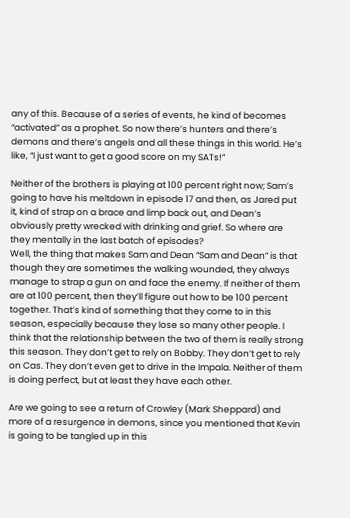any of this. Because of a series of events, he kind of becomes “activated” as a prophet. So now there’s hunters and there’s demons and there’s angels and all these things in this world. He’s like, “I just want to get a good score on my SATs!”

Neither of the brothers is playing at 100 percent right now; Sam’s going to have his meltdown in episode 17 and then, as Jared put it, kind of strap on a brace and limp back out, and Dean’s obviously pretty wrecked with drinking and grief. So where are they mentally in the last batch of episodes?
Well, the thing that makes Sam and Dean “Sam and Dean” is that though they are sometimes the walking wounded, they always manage to strap a gun on and face the enemy. If neither of them are at 100 percent, then they’ll figure out how to be 100 percent together. That’s kind of something that they come to in this season, especially because they lose so many other people. I think that the relationship between the two of them is really strong this season. They don’t get to rely on Bobby. They don’t get to rely on Cas. They don’t even get to drive in the Impala. Neither of them is doing perfect, but at least they have each other.

Are we going to see a return of Crowley (Mark Sheppard) and more of a resurgence in demons, since you mentioned that Kevin is going to be tangled up in this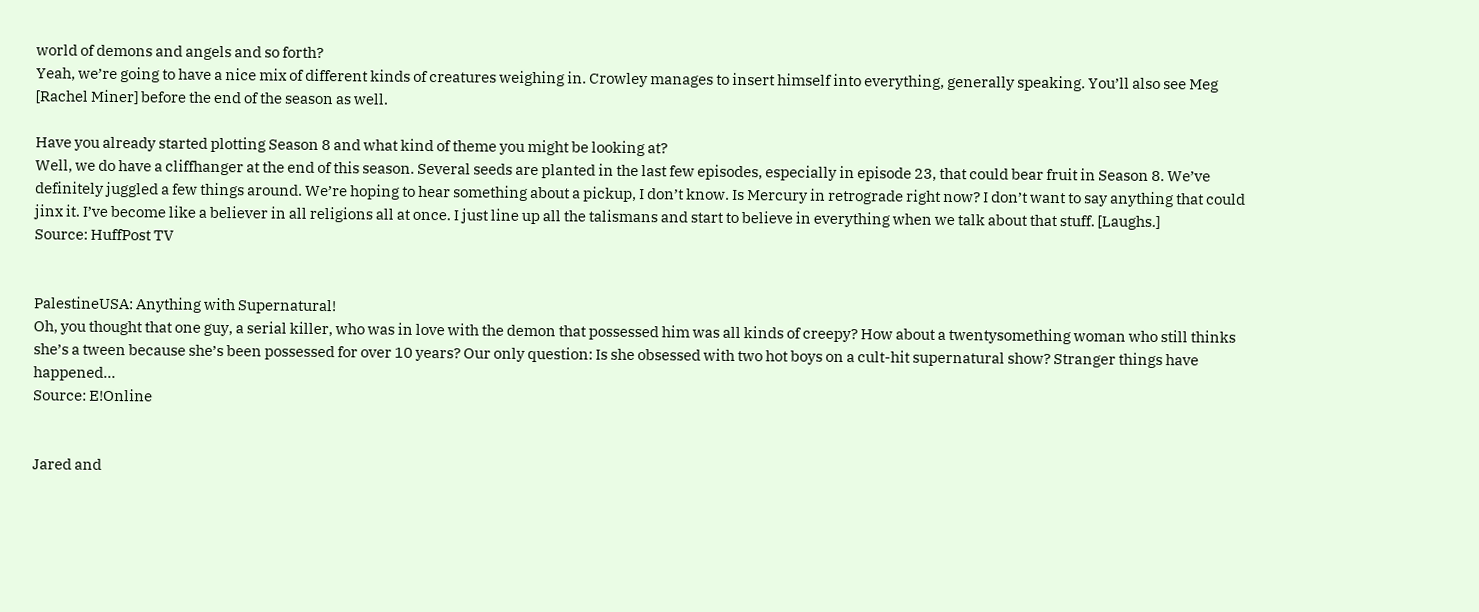world of demons and angels and so forth?
Yeah, we’re going to have a nice mix of different kinds of creatures weighing in. Crowley manages to insert himself into everything, generally speaking. You’ll also see Meg [Rachel Miner] before the end of the season as well.

Have you already started plotting Season 8 and what kind of theme you might be looking at?
Well, we do have a cliffhanger at the end of this season. Several seeds are planted in the last few episodes, especially in episode 23, that could bear fruit in Season 8. We’ve definitely juggled a few things around. We’re hoping to hear something about a pickup, I don’t know. Is Mercury in retrograde right now? I don’t want to say anything that could jinx it. I’ve become like a believer in all religions all at once. I just line up all the talismans and start to believe in everything when we talk about that stuff. [Laughs.]
Source: HuffPost TV


PalestineUSA: Anything with Supernatural!
Oh, you thought that one guy, a serial killer, who was in love with the demon that possessed him was all kinds of creepy? How about a twentysomething woman who still thinks she’s a tween because she’s been possessed for over 10 years? Our only question: Is she obsessed with two hot boys on a cult-hit supernatural show? Stranger things have happened…
Source: E!Online


Jared and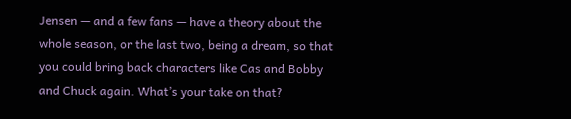Jensen — and a few fans — have a theory about the whole season, or the last two, being a dream, so that you could bring back characters like Cas and Bobby and Chuck again. What’s your take on that?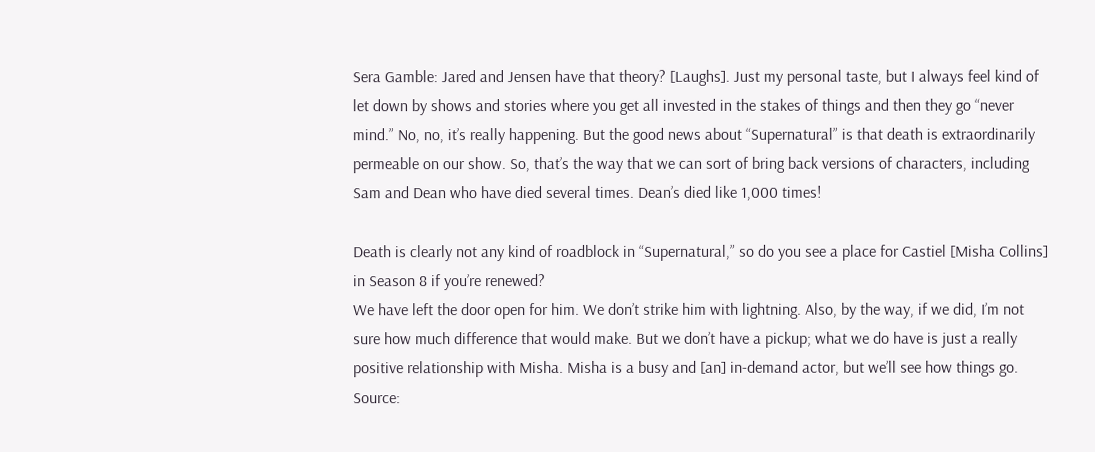Sera Gamble: Jared and Jensen have that theory? [Laughs]. Just my personal taste, but I always feel kind of let down by shows and stories where you get all invested in the stakes of things and then they go “never mind.” No, no, it’s really happening. But the good news about “Supernatural” is that death is extraordinarily permeable on our show. So, that’s the way that we can sort of bring back versions of characters, including Sam and Dean who have died several times. Dean’s died like 1,000 times!

Death is clearly not any kind of roadblock in “Supernatural,” so do you see a place for Castiel [Misha Collins] in Season 8 if you’re renewed?
We have left the door open for him. We don’t strike him with lightning. Also, by the way, if we did, I’m not sure how much difference that would make. But we don’t have a pickup; what we do have is just a really positive relationship with Misha. Misha is a busy and [an] in-demand actor, but we’ll see how things go.
Source: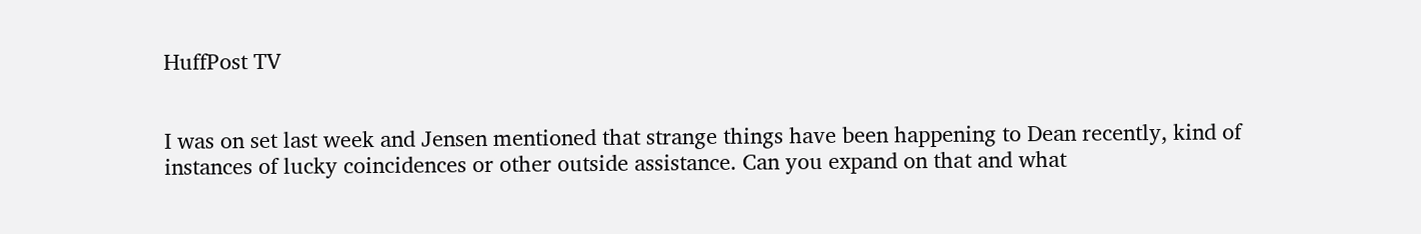HuffPost TV


I was on set last week and Jensen mentioned that strange things have been happening to Dean recently, kind of instances of lucky coincidences or other outside assistance. Can you expand on that and what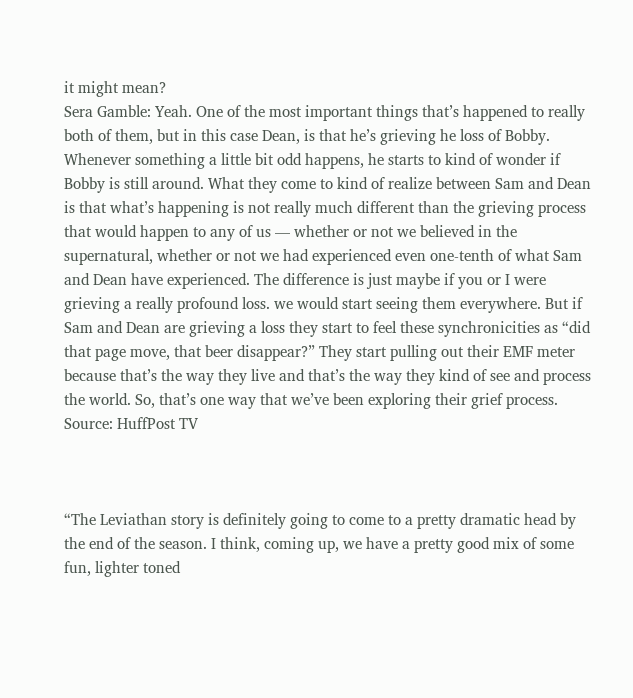it might mean?
Sera Gamble: Yeah. One of the most important things that’s happened to really both of them, but in this case Dean, is that he’s grieving he loss of Bobby. Whenever something a little bit odd happens, he starts to kind of wonder if Bobby is still around. What they come to kind of realize between Sam and Dean is that what’s happening is not really much different than the grieving process that would happen to any of us — whether or not we believed in the supernatural, whether or not we had experienced even one-tenth of what Sam and Dean have experienced. The difference is just maybe if you or I were grieving a really profound loss. we would start seeing them everywhere. But if Sam and Dean are grieving a loss they start to feel these synchronicities as “did that page move, that beer disappear?” They start pulling out their EMF meter because that’s the way they live and that’s the way they kind of see and process the world. So, that’s one way that we’ve been exploring their grief process.
Source: HuffPost TV



“The Leviathan story is definitely going to come to a pretty dramatic head by the end of the season. I think, coming up, we have a pretty good mix of some fun, lighter toned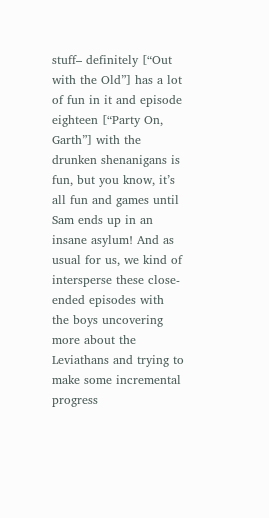stuff– definitely [“Out with the Old”] has a lot of fun in it and episode eighteen [“Party On, Garth”] with the drunken shenanigans is fun, but you know, it’s all fun and games until Sam ends up in an insane asylum! And as usual for us, we kind of intersperse these close-ended episodes with the boys uncovering more about the Leviathans and trying to make some incremental progress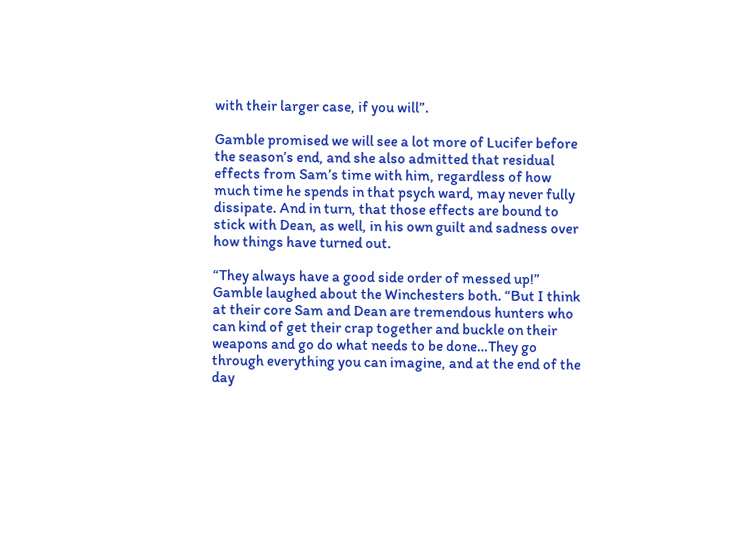with their larger case, if you will”.

Gamble promised we will see a lot more of Lucifer before the season’s end, and she also admitted that residual effects from Sam’s time with him, regardless of how much time he spends in that psych ward, may never fully dissipate. And in turn, that those effects are bound to stick with Dean, as well, in his own guilt and sadness over how things have turned out.

“They always have a good side order of messed up!” Gamble laughed about the Winchesters both. “But I think at their core Sam and Dean are tremendous hunters who can kind of get their crap together and buckle on their weapons and go do what needs to be done…They go through everything you can imagine, and at the end of the day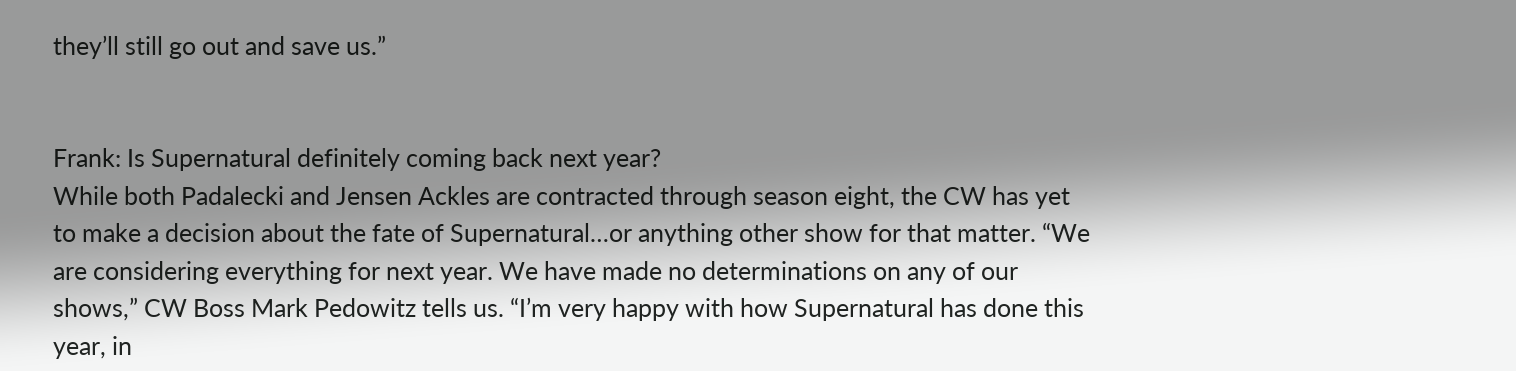they’ll still go out and save us.”


Frank: Is Supernatural definitely coming back next year?
While both Padalecki and Jensen Ackles are contracted through season eight, the CW has yet to make a decision about the fate of Supernatural…or anything other show for that matter. “We are considering everything for next year. We have made no determinations on any of our shows,” CW Boss Mark Pedowitz tells us. “I’m very happy with how Supernatural has done this year, in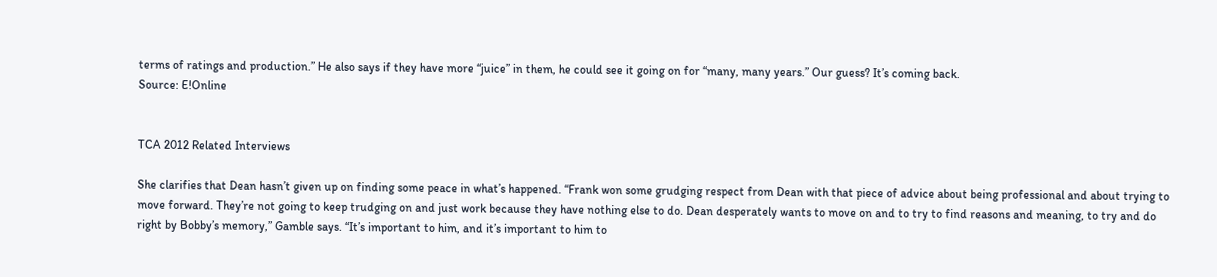terms of ratings and production.” He also says if they have more “juice” in them, he could see it going on for “many, many years.” Our guess? It’s coming back.
Source: E!Online


TCA 2012 Related Interviews

She clarifies that Dean hasn’t given up on finding some peace in what’s happened. “Frank won some grudging respect from Dean with that piece of advice about being professional and about trying to move forward. They’re not going to keep trudging on and just work because they have nothing else to do. Dean desperately wants to move on and to try to find reasons and meaning, to try and do right by Bobby’s memory,” Gamble says. “It’s important to him, and it’s important to him to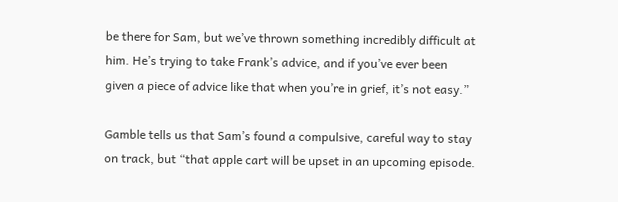be there for Sam, but we’ve thrown something incredibly difficult at him. He’s trying to take Frank’s advice, and if you’ve ever been given a piece of advice like that when you’re in grief, it’s not easy.”

Gamble tells us that Sam’s found a compulsive, careful way to stay on track, but “that apple cart will be upset in an upcoming episode.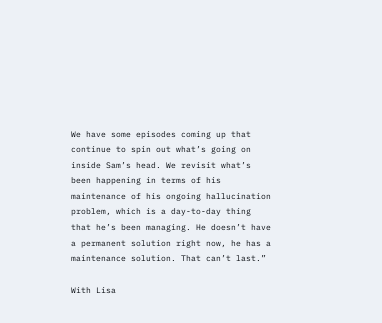We have some episodes coming up that continue to spin out what’s going on inside Sam’s head. We revisit what’s been happening in terms of his maintenance of his ongoing hallucination problem, which is a day-to-day thing that he’s been managing. He doesn’t have a permanent solution right now, he has a maintenance solution. That can’t last.”

With Lisa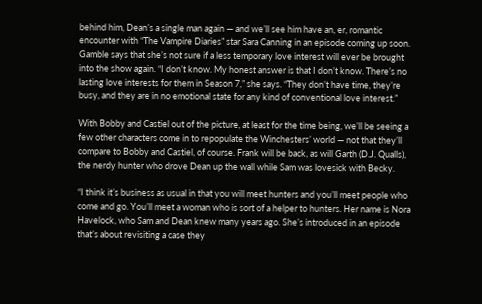behind him, Dean’s a single man again — and we’ll see him have an, er, romantic encounter with “The Vampire Diaries” star Sara Canning in an episode coming up soon. Gamble says that she’s not sure if a less temporary love interest will ever be brought into the show again. “I don’t know. My honest answer is that I don’t know. There’s no lasting love interests for them in Season 7,” she says. “They don’t have time, they’re busy, and they are in no emotional state for any kind of conventional love interest.”

With Bobby and Castiel out of the picture, at least for the time being, we’ll be seeing a few other characters come in to repopulate the Winchesters’ world — not that they’ll compare to Bobby and Castiel, of course. Frank will be back, as will Garth (D.J. Qualls), the nerdy hunter who drove Dean up the wall while Sam was lovesick with Becky.

“I think it’s business as usual in that you will meet hunters and you’ll meet people who come and go. You’ll meet a woman who is sort of a helper to hunters. Her name is Nora Havelock, who Sam and Dean knew many years ago. She’s introduced in an episode that’s about revisiting a case they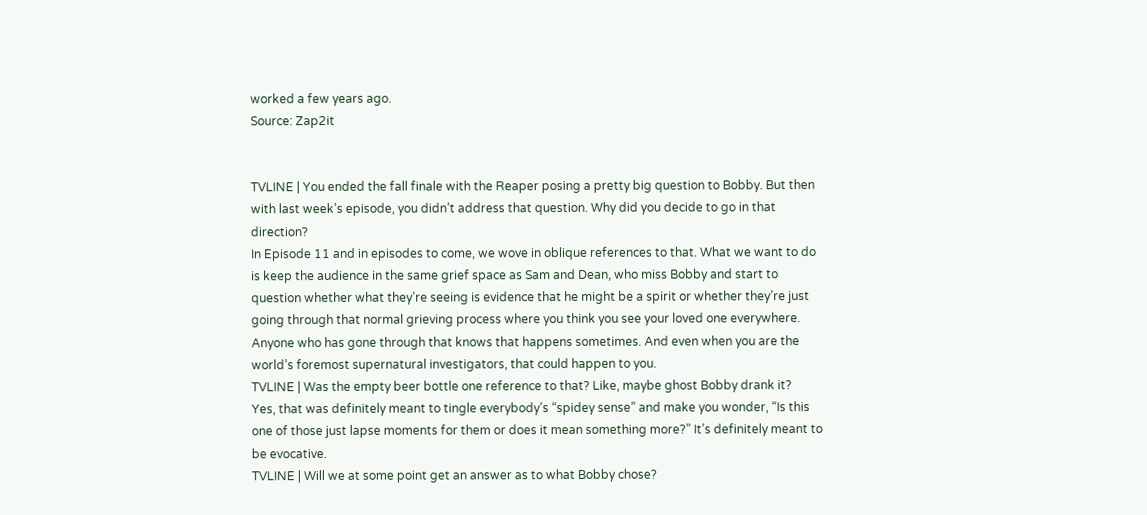worked a few years ago.
Source: Zap2it


TVLINE | You ended the fall finale with the Reaper posing a pretty big question to Bobby. But then with last week’s episode, you didn’t address that question. Why did you decide to go in that direction?
In Episode 11 and in episodes to come, we wove in oblique references to that. What we want to do is keep the audience in the same grief space as Sam and Dean, who miss Bobby and start to question whether what they’re seeing is evidence that he might be a spirit or whether they’re just going through that normal grieving process where you think you see your loved one everywhere. Anyone who has gone through that knows that happens sometimes. And even when you are the world’s foremost supernatural investigators, that could happen to you.
TVLINE | Was the empty beer bottle one reference to that? Like, maybe ghost Bobby drank it?
Yes, that was definitely meant to tingle everybody’s “spidey sense” and make you wonder, “Is this one of those just lapse moments for them or does it mean something more?” It’s definitely meant to be evocative.
TVLINE | Will we at some point get an answer as to what Bobby chose?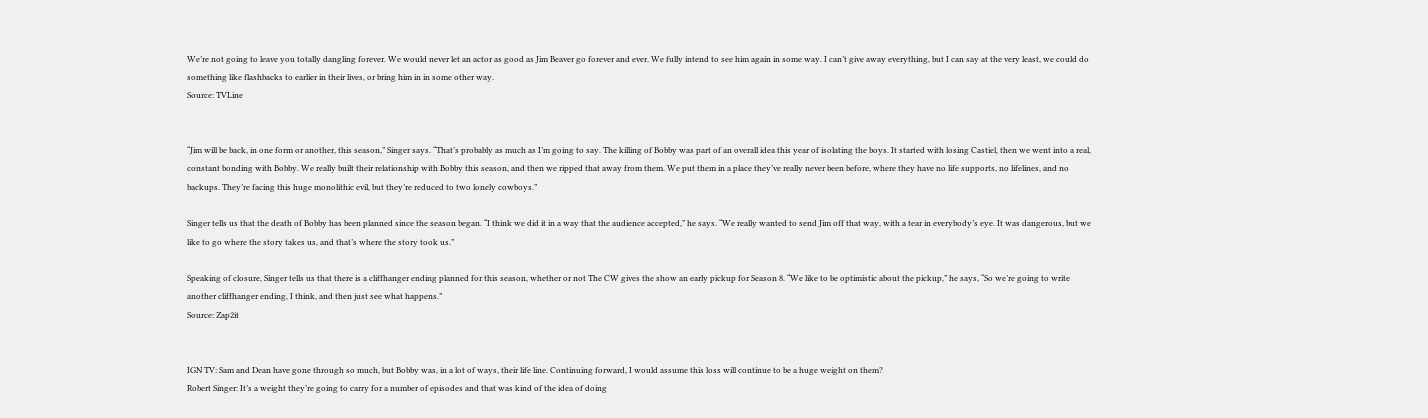We’re not going to leave you totally dangling forever. We would never let an actor as good as Jim Beaver go forever and ever. We fully intend to see him again in some way. I can’t give away everything, but I can say at the very least, we could do something like flashbacks to earlier in their lives, or bring him in in some other way.
Source: TVLine


“Jim will be back, in one form or another, this season,” Singer says. “That’s probably as much as I’m going to say. The killing of Bobby was part of an overall idea this year of isolating the boys. It started with losing Castiel, then we went into a real, constant bonding with Bobby. We really built their relationship with Bobby this season, and then we ripped that away from them. We put them in a place they’ve really never been before, where they have no life supports, no lifelines, and no backups. They’re facing this huge monolithic evil, but they’re reduced to two lonely cowboys.”

Singer tells us that the death of Bobby has been planned since the season began. “I think we did it in a way that the audience accepted,” he says. “We really wanted to send Jim off that way, with a tear in everybody’s eye. It was dangerous, but we like to go where the story takes us, and that’s where the story took us.”

Speaking of closure, Singer tells us that there is a cliffhanger ending planned for this season, whether or not The CW gives the show an early pickup for Season 8. “We like to be optimistic about the pickup,” he says, “So we’re going to write another cliffhanger ending, I think, and then just see what happens.”
Source: Zap2it


IGN TV: Sam and Dean have gone through so much, but Bobby was, in a lot of ways, their life line. Continuing forward, I would assume this loss will continue to be a huge weight on them?
Robert Singer: It’s a weight they’re going to carry for a number of episodes and that was kind of the idea of doing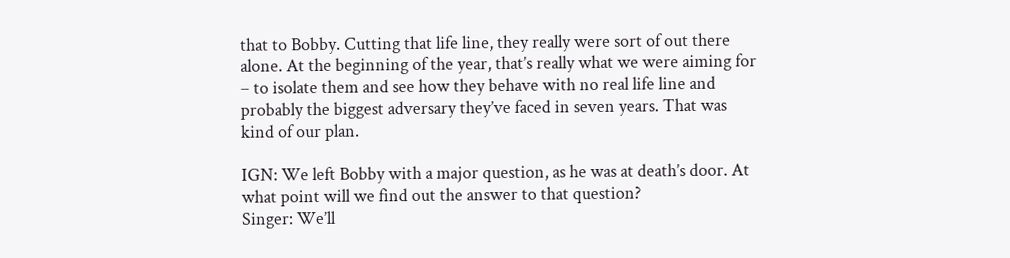that to Bobby. Cutting that life line, they really were sort of out there alone. At the beginning of the year, that’s really what we were aiming for – to isolate them and see how they behave with no real life line and probably the biggest adversary they’ve faced in seven years. That was kind of our plan.

IGN: We left Bobby with a major question, as he was at death’s door. At what point will we find out the answer to that question?
Singer: We’ll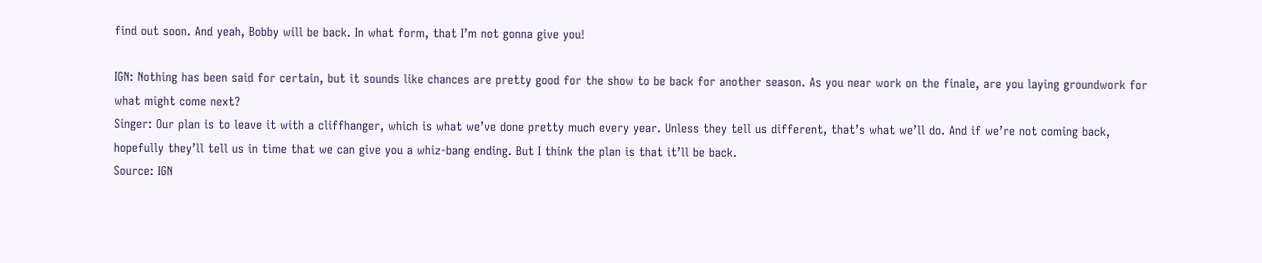find out soon. And yeah, Bobby will be back. In what form, that I’m not gonna give you!

IGN: Nothing has been said for certain, but it sounds like chances are pretty good for the show to be back for another season. As you near work on the finale, are you laying groundwork for what might come next?
Singer: Our plan is to leave it with a cliffhanger, which is what we’ve done pretty much every year. Unless they tell us different, that’s what we’ll do. And if we’re not coming back, hopefully they’ll tell us in time that we can give you a whiz-bang ending. But I think the plan is that it’ll be back.
Source: IGN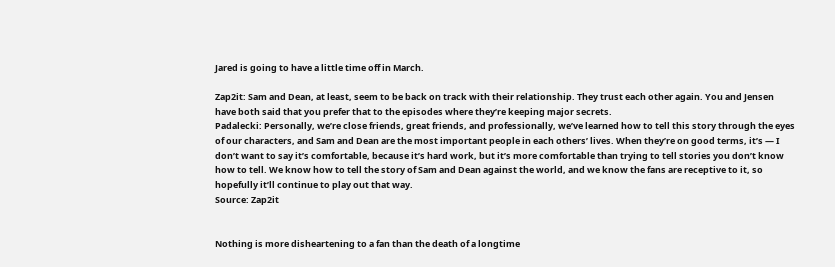Jared is going to have a little time off in March.

Zap2it: Sam and Dean, at least, seem to be back on track with their relationship. They trust each other again. You and Jensen have both said that you prefer that to the episodes where they’re keeping major secrets.
Padalecki: Personally, we’re close friends, great friends, and professionally, we’ve learned how to tell this story through the eyes of our characters, and Sam and Dean are the most important people in each others’ lives. When they’re on good terms, it’s — I don’t want to say it’s comfortable, because it’s hard work, but it’s more comfortable than trying to tell stories you don’t know how to tell. We know how to tell the story of Sam and Dean against the world, and we know the fans are receptive to it, so hopefully it’ll continue to play out that way.
Source: Zap2it


Nothing is more disheartening to a fan than the death of a longtime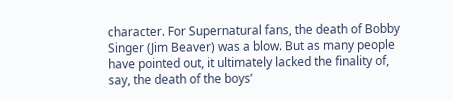character. For Supernatural fans, the death of Bobby Singer (Jim Beaver) was a blow. But as many people have pointed out, it ultimately lacked the finality of, say, the death of the boys’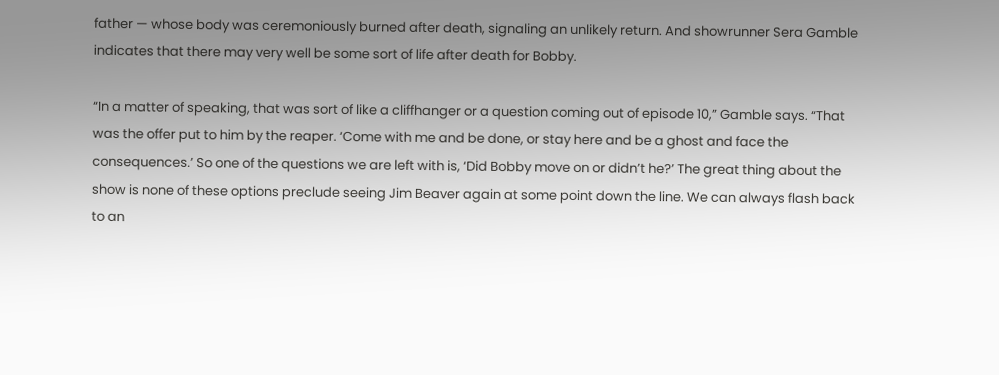father — whose body was ceremoniously burned after death, signaling an unlikely return. And showrunner Sera Gamble indicates that there may very well be some sort of life after death for Bobby.

“In a matter of speaking, that was sort of like a cliffhanger or a question coming out of episode 10,” Gamble says. “That was the offer put to him by the reaper. ‘Come with me and be done, or stay here and be a ghost and face the consequences.’ So one of the questions we are left with is, ‘Did Bobby move on or didn’t he?’ The great thing about the show is none of these options preclude seeing Jim Beaver again at some point down the line. We can always flash back to an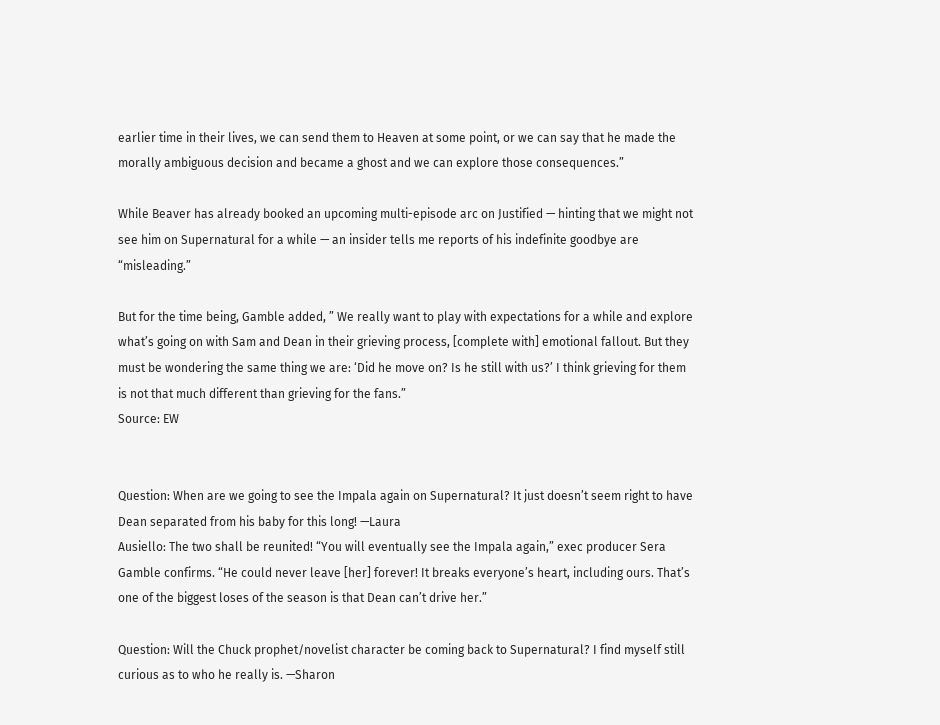earlier time in their lives, we can send them to Heaven at some point, or we can say that he made the morally ambiguous decision and became a ghost and we can explore those consequences.”

While Beaver has already booked an upcoming multi-episode arc on Justified — hinting that we might not see him on Supernatural for a while — an insider tells me reports of his indefinite goodbye are “misleading.”

But for the time being, Gamble added, ” We really want to play with expectations for a while and explore what’s going on with Sam and Dean in their grieving process, [complete with] emotional fallout. But they must be wondering the same thing we are: ‘Did he move on? Is he still with us?’ I think grieving for them is not that much different than grieving for the fans.”
Source: EW


Question: When are we going to see the Impala again on Supernatural? It just doesn’t seem right to have Dean separated from his baby for this long! —Laura
Ausiello: The two shall be reunited! “You will eventually see the Impala again,” exec producer Sera Gamble confirms. “He could never leave [her] forever! It breaks everyone’s heart, including ours. That’s one of the biggest loses of the season is that Dean can’t drive her.”

Question: Will the Chuck prophet/novelist character be coming back to Supernatural? I find myself still curious as to who he really is. —Sharon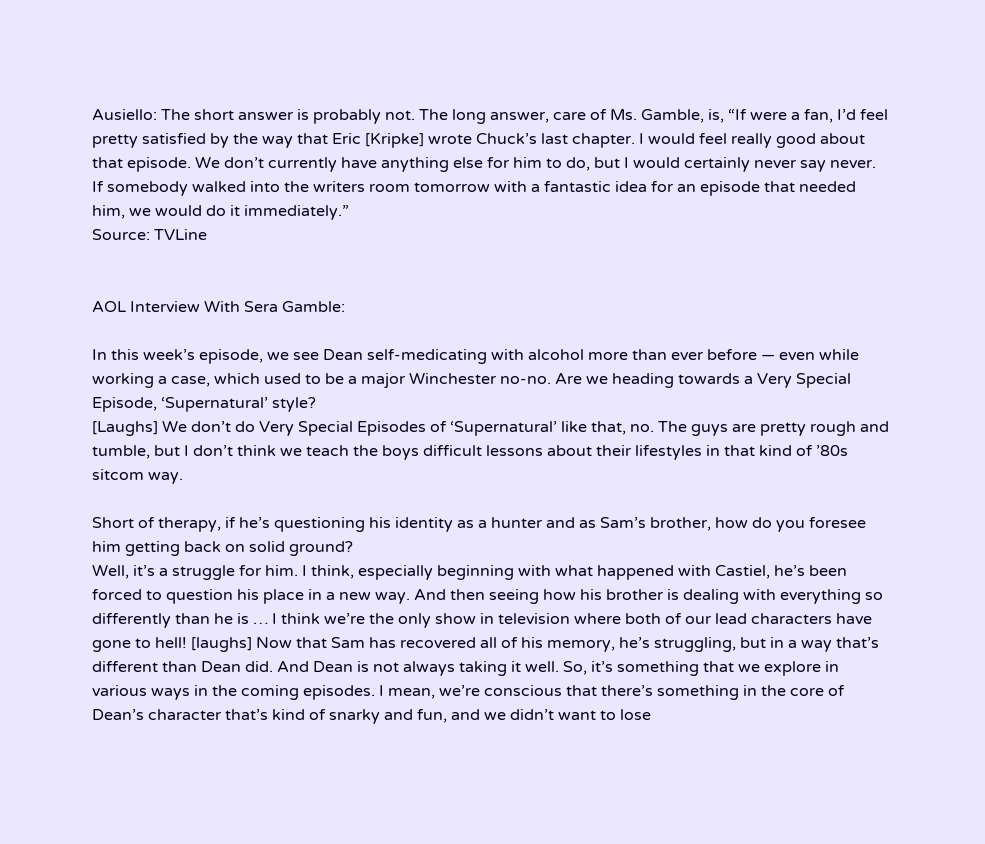Ausiello: The short answer is probably not. The long answer, care of Ms. Gamble, is, “If were a fan, I’d feel pretty satisfied by the way that Eric [Kripke] wrote Chuck’s last chapter. I would feel really good about that episode. We don’t currently have anything else for him to do, but I would certainly never say never. If somebody walked into the writers room tomorrow with a fantastic idea for an episode that needed him, we would do it immediately.”
Source: TVLine


AOL Interview With Sera Gamble:

In this week’s episode, we see Dean self-medicating with alcohol more than ever before — even while working a case, which used to be a major Winchester no-no. Are we heading towards a Very Special Episode, ‘Supernatural’ style?
[Laughs] We don’t do Very Special Episodes of ‘Supernatural’ like that, no. The guys are pretty rough and tumble, but I don’t think we teach the boys difficult lessons about their lifestyles in that kind of ’80s sitcom way.

Short of therapy, if he’s questioning his identity as a hunter and as Sam’s brother, how do you foresee him getting back on solid ground?
Well, it’s a struggle for him. I think, especially beginning with what happened with Castiel, he’s been forced to question his place in a new way. And then seeing how his brother is dealing with everything so differently than he is … I think we’re the only show in television where both of our lead characters have gone to hell! [laughs] Now that Sam has recovered all of his memory, he’s struggling, but in a way that’s different than Dean did. And Dean is not always taking it well. So, it’s something that we explore in various ways in the coming episodes. I mean, we’re conscious that there’s something in the core of Dean’s character that’s kind of snarky and fun, and we didn’t want to lose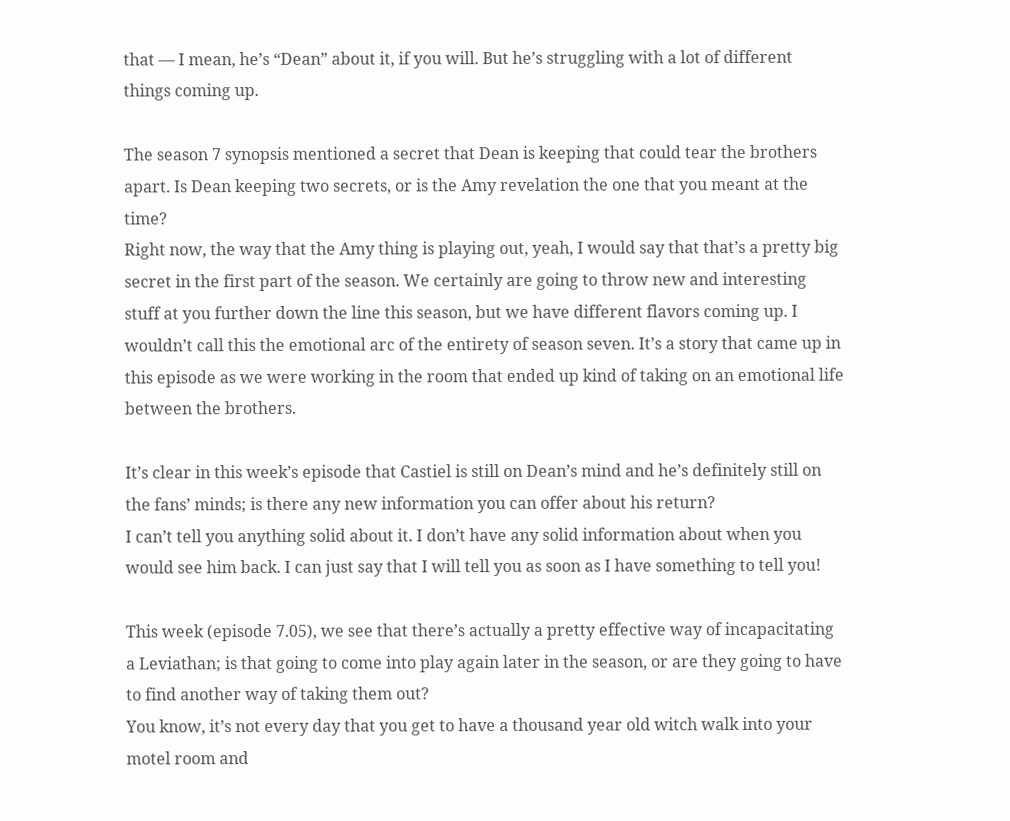that — I mean, he’s “Dean” about it, if you will. But he’s struggling with a lot of different things coming up.

The season 7 synopsis mentioned a secret that Dean is keeping that could tear the brothers apart. Is Dean keeping two secrets, or is the Amy revelation the one that you meant at the time?
Right now, the way that the Amy thing is playing out, yeah, I would say that that’s a pretty big secret in the first part of the season. We certainly are going to throw new and interesting stuff at you further down the line this season, but we have different flavors coming up. I wouldn’t call this the emotional arc of the entirety of season seven. It’s a story that came up in this episode as we were working in the room that ended up kind of taking on an emotional life between the brothers.

It’s clear in this week’s episode that Castiel is still on Dean’s mind and he’s definitely still on the fans’ minds; is there any new information you can offer about his return?
I can’t tell you anything solid about it. I don’t have any solid information about when you would see him back. I can just say that I will tell you as soon as I have something to tell you!

This week (episode 7.05), we see that there’s actually a pretty effective way of incapacitating a Leviathan; is that going to come into play again later in the season, or are they going to have to find another way of taking them out?
You know, it’s not every day that you get to have a thousand year old witch walk into your motel room and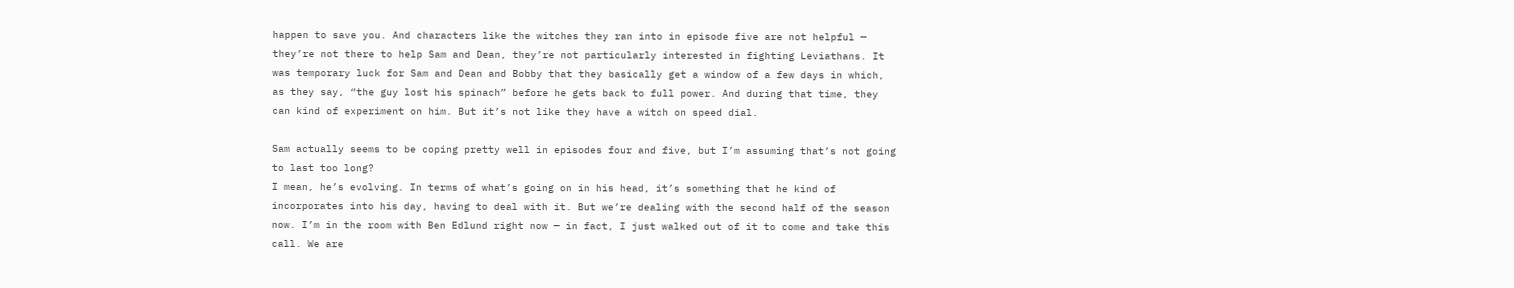happen to save you. And characters like the witches they ran into in episode five are not helpful — they’re not there to help Sam and Dean, they’re not particularly interested in fighting Leviathans. It was temporary luck for Sam and Dean and Bobby that they basically get a window of a few days in which, as they say, “the guy lost his spinach” before he gets back to full power. And during that time, they can kind of experiment on him. But it’s not like they have a witch on speed dial.

Sam actually seems to be coping pretty well in episodes four and five, but I’m assuming that’s not going to last too long?
I mean, he’s evolving. In terms of what’s going on in his head, it’s something that he kind of incorporates into his day, having to deal with it. But we’re dealing with the second half of the season now. I’m in the room with Ben Edlund right now — in fact, I just walked out of it to come and take this call. We are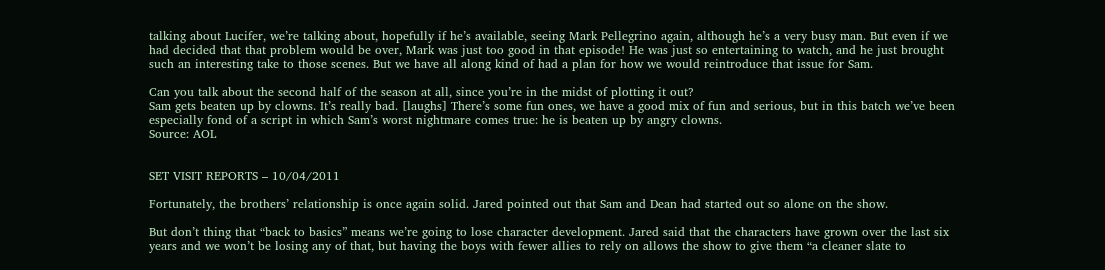talking about Lucifer, we’re talking about, hopefully if he’s available, seeing Mark Pellegrino again, although he’s a very busy man. But even if we had decided that that problem would be over, Mark was just too good in that episode! He was just so entertaining to watch, and he just brought such an interesting take to those scenes. But we have all along kind of had a plan for how we would reintroduce that issue for Sam.

Can you talk about the second half of the season at all, since you’re in the midst of plotting it out?
Sam gets beaten up by clowns. It’s really bad. [laughs] There’s some fun ones, we have a good mix of fun and serious, but in this batch we’ve been especially fond of a script in which Sam’s worst nightmare comes true: he is beaten up by angry clowns.
Source: AOL


SET VISIT REPORTS – 10/04/2011

Fortunately, the brothers’ relationship is once again solid. Jared pointed out that Sam and Dean had started out so alone on the show.

But don’t thing that “back to basics” means we’re going to lose character development. Jared said that the characters have grown over the last six years and we won’t be losing any of that, but having the boys with fewer allies to rely on allows the show to give them “a cleaner slate to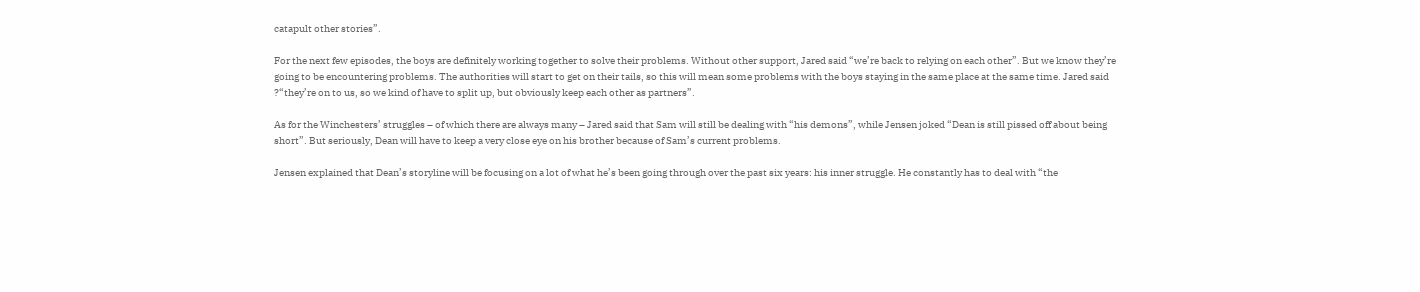catapult other stories”.

For the next few episodes, the boys are definitely working together to solve their problems. Without other support, Jared said “we’re back to relying on each other”. But we know they’re going to be encountering problems. The authorities will start to get on their tails, so this will mean some problems with the boys staying in the same place at the same time. Jared said ?“they’re on to us, so we kind of have to split up, but obviously keep each other as partners”.

As for the Winchesters’ struggles – of which there are always many – Jared said that Sam will still be dealing with “his demons”, while Jensen joked “Dean is still pissed off about being short”. But seriously, Dean will have to keep a very close eye on his brother because of Sam’s current problems.

Jensen explained that Dean’s storyline will be focusing on a lot of what he’s been going through over the past six years: his inner struggle. He constantly has to deal with “the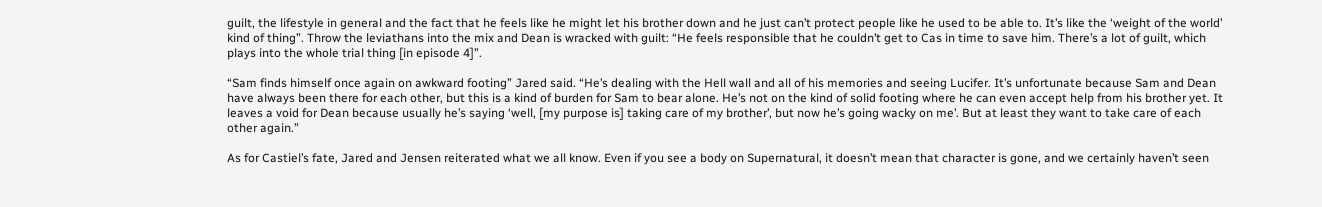guilt, the lifestyle in general and the fact that he feels like he might let his brother down and he just can’t protect people like he used to be able to. It’s like the ‘weight of the world’ kind of thing”. Throw the leviathans into the mix and Dean is wracked with guilt: “He feels responsible that he couldn’t get to Cas in time to save him. There’s a lot of guilt, which plays into the whole trial thing [in episode 4]”.

“Sam finds himself once again on awkward footing” Jared said. “He’s dealing with the Hell wall and all of his memories and seeing Lucifer. It’s unfortunate because Sam and Dean have always been there for each other, but this is a kind of burden for Sam to bear alone. He’s not on the kind of solid footing where he can even accept help from his brother yet. It leaves a void for Dean because usually he’s saying ‘well, [my purpose is] taking care of my brother’, but now he’s going wacky on me’. But at least they want to take care of each other again.”

As for Castiel’s fate, Jared and Jensen reiterated what we all know. Even if you see a body on Supernatural, it doesn’t mean that character is gone, and we certainly haven’t seen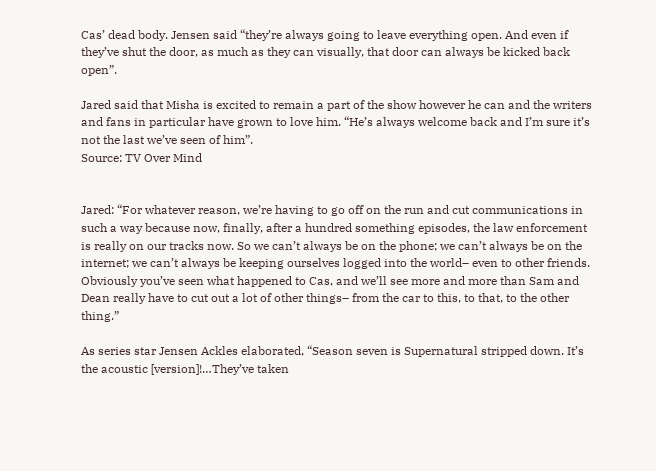Cas’ dead body. Jensen said “they’re always going to leave everything open. And even if they’ve shut the door, as much as they can visually, that door can always be kicked back open”.

Jared said that Misha is excited to remain a part of the show however he can and the writers and fans in particular have grown to love him. “He’s always welcome back and I’m sure it’s not the last we’ve seen of him”.
Source: TV Over Mind


Jared: “For whatever reason, we’re having to go off on the run and cut communications in such a way because now, finally, after a hundred something episodes, the law enforcement is really on our tracks now. So we can’t always be on the phone; we can’t always be on the internet; we can’t always be keeping ourselves logged into the world– even to other friends. Obviously you’ve seen what happened to Cas, and we’ll see more and more than Sam and Dean really have to cut out a lot of other things– from the car to this, to that, to the other thing.”

As series star Jensen Ackles elaborated, “Season seven is Supernatural stripped down. It’s the acoustic [version]!…They’ve taken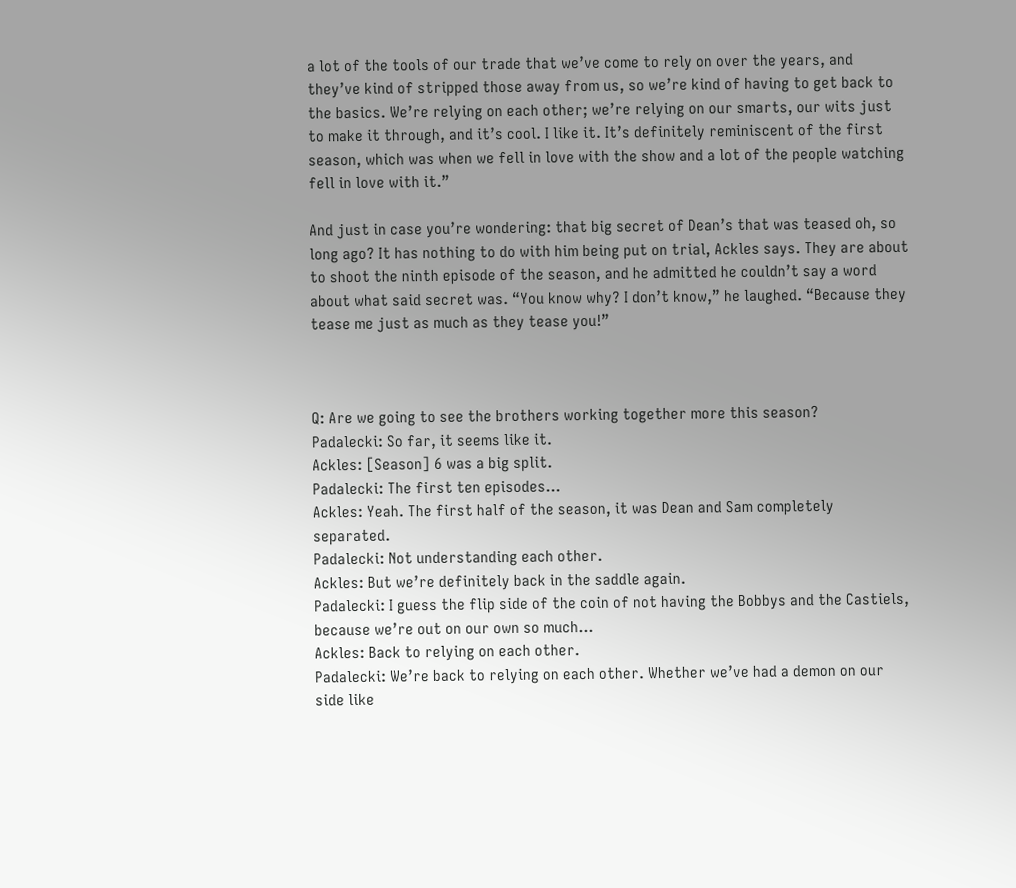a lot of the tools of our trade that we’ve come to rely on over the years, and they’ve kind of stripped those away from us, so we’re kind of having to get back to the basics. We’re relying on each other; we’re relying on our smarts, our wits just to make it through, and it’s cool. I like it. It’s definitely reminiscent of the first season, which was when we fell in love with the show and a lot of the people watching fell in love with it.”

And just in case you’re wondering: that big secret of Dean’s that was teased oh, so long ago? It has nothing to do with him being put on trial, Ackles says. They are about to shoot the ninth episode of the season, and he admitted he couldn’t say a word about what said secret was. “You know why? I don’t know,” he laughed. “Because they tease me just as much as they tease you!”



Q: Are we going to see the brothers working together more this season?
Padalecki: So far, it seems like it.
Ackles: [Season] 6 was a big split.
Padalecki: The first ten episodes…
Ackles: Yeah. The first half of the season, it was Dean and Sam completely separated.
Padalecki: Not understanding each other.
Ackles: But we’re definitely back in the saddle again.
Padalecki: I guess the flip side of the coin of not having the Bobbys and the Castiels, because we’re out on our own so much…
Ackles: Back to relying on each other.
Padalecki: We’re back to relying on each other. Whether we’ve had a demon on our side like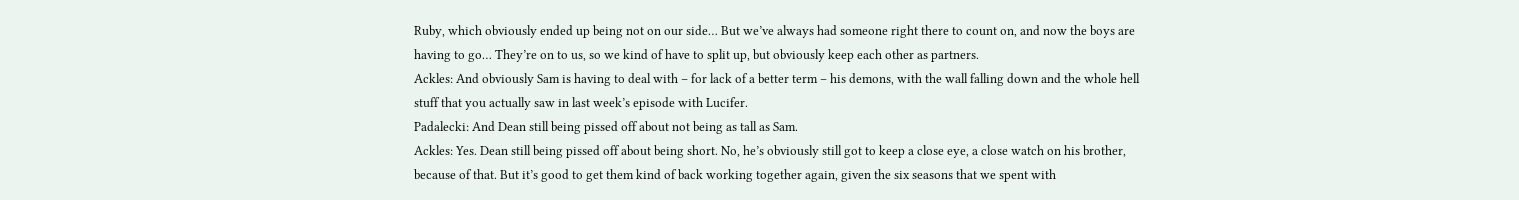Ruby, which obviously ended up being not on our side… But we’ve always had someone right there to count on, and now the boys are having to go… They’re on to us, so we kind of have to split up, but obviously keep each other as partners.
Ackles: And obviously Sam is having to deal with – for lack of a better term – his demons, with the wall falling down and the whole hell stuff that you actually saw in last week’s episode with Lucifer.
Padalecki: And Dean still being pissed off about not being as tall as Sam.
Ackles: Yes. Dean still being pissed off about being short. No, he’s obviously still got to keep a close eye, a close watch on his brother, because of that. But it’s good to get them kind of back working together again, given the six seasons that we spent with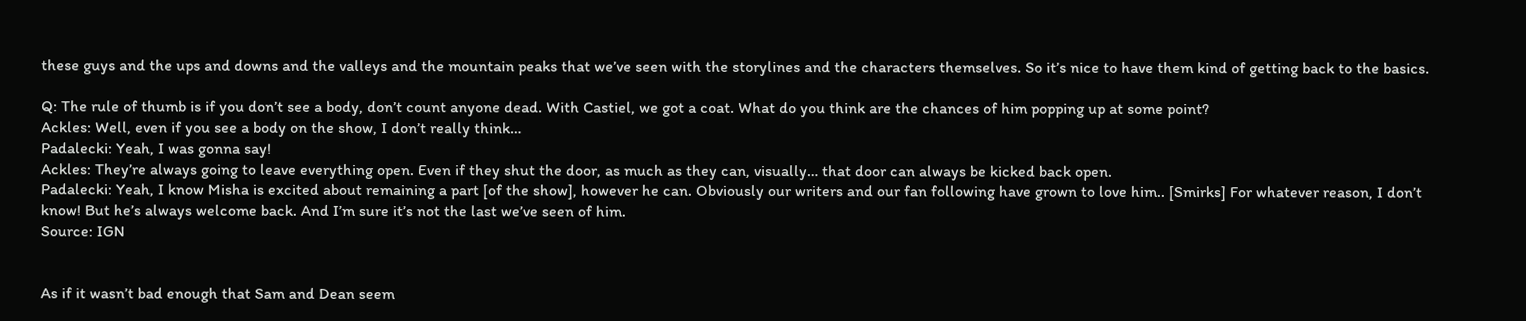these guys and the ups and downs and the valleys and the mountain peaks that we’ve seen with the storylines and the characters themselves. So it’s nice to have them kind of getting back to the basics.

Q: The rule of thumb is if you don’t see a body, don’t count anyone dead. With Castiel, we got a coat. What do you think are the chances of him popping up at some point?
Ackles: Well, even if you see a body on the show, I don’t really think…
Padalecki: Yeah, I was gonna say!
Ackles: They’re always going to leave everything open. Even if they shut the door, as much as they can, visually… that door can always be kicked back open.
Padalecki: Yeah, I know Misha is excited about remaining a part [of the show], however he can. Obviously our writers and our fan following have grown to love him.. [Smirks] For whatever reason, I don’t know! But he’s always welcome back. And I’m sure it’s not the last we’ve seen of him.
Source: IGN


As if it wasn’t bad enough that Sam and Dean seem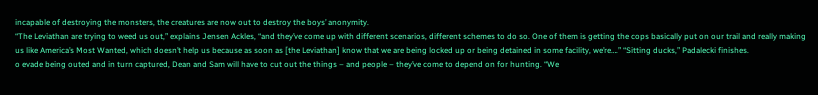incapable of destroying the monsters, the creatures are now out to destroy the boys’ anonymity.
“The Leviathan are trying to weed us out,” explains Jensen Ackles, “and they’ve come up with different scenarios, different schemes to do so. One of them is getting the cops basically put on our trail and really making us like America’s Most Wanted, which doesn’t help us because as soon as [the Leviathan] know that we are being locked up or being detained in some facility, we’re….” “Sitting ducks,” Padalecki finishes.
o evade being outed and in turn captured, Dean and Sam will have to cut out the things – and people – they’ve come to depend on for hunting. “We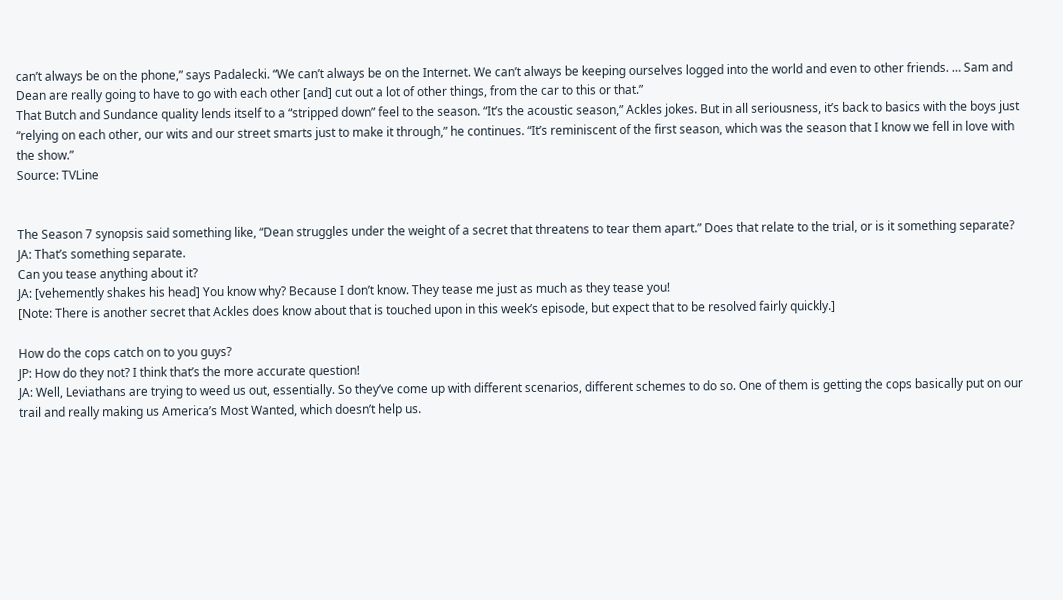can’t always be on the phone,” says Padalecki. “We can’t always be on the Internet. We can’t always be keeping ourselves logged into the world and even to other friends. … Sam and Dean are really going to have to go with each other [and] cut out a lot of other things, from the car to this or that.”
That Butch and Sundance quality lends itself to a “stripped down” feel to the season. “It’s the acoustic season,” Ackles jokes. But in all seriousness, it’s back to basics with the boys just “relying on each other, our wits and our street smarts just to make it through,” he continues. “It’s reminiscent of the first season, which was the season that I know we fell in love with the show.”
Source: TVLine


The Season 7 synopsis said something like, “Dean struggles under the weight of a secret that threatens to tear them apart.” Does that relate to the trial, or is it something separate?
JA: That’s something separate.
Can you tease anything about it?
JA: [vehemently shakes his head] You know why? Because I don’t know. They tease me just as much as they tease you!
[Note: There is another secret that Ackles does know about that is touched upon in this week’s episode, but expect that to be resolved fairly quickly.]

How do the cops catch on to you guys?
JP: How do they not? I think that’s the more accurate question!
JA: Well, Leviathans are trying to weed us out, essentially. So they’ve come up with different scenarios, different schemes to do so. One of them is getting the cops basically put on our trail and really making us America’s Most Wanted, which doesn’t help us.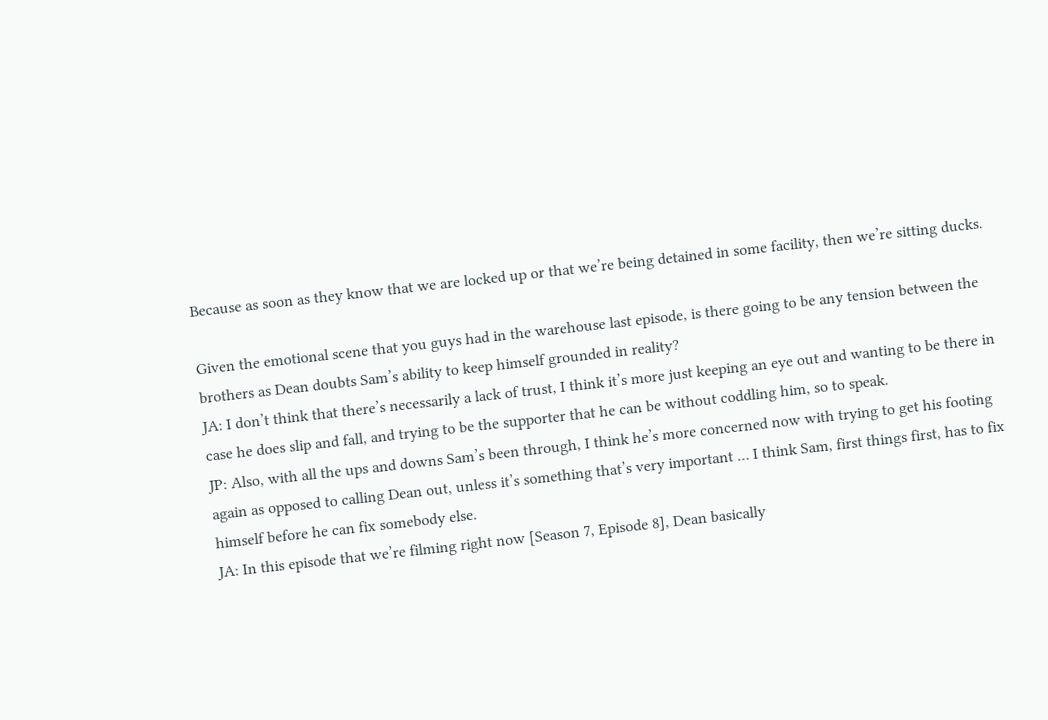Because as soon as they know that we are locked up or that we’re being detained in some facility, then we’re sitting ducks.

Given the emotional scene that you guys had in the warehouse last episode, is there going to be any tension between the brothers as Dean doubts Sam’s ability to keep himself grounded in reality?
JA: I don’t think that there’s necessarily a lack of trust, I think it’s more just keeping an eye out and wanting to be there in case he does slip and fall, and trying to be the supporter that he can be without coddling him, so to speak.
JP: Also, with all the ups and downs Sam’s been through, I think he’s more concerned now with trying to get his footing again as opposed to calling Dean out, unless it’s something that’s very important … I think Sam, first things first, has to fix himself before he can fix somebody else.
JA: In this episode that we’re filming right now [Season 7, Episode 8], Dean basically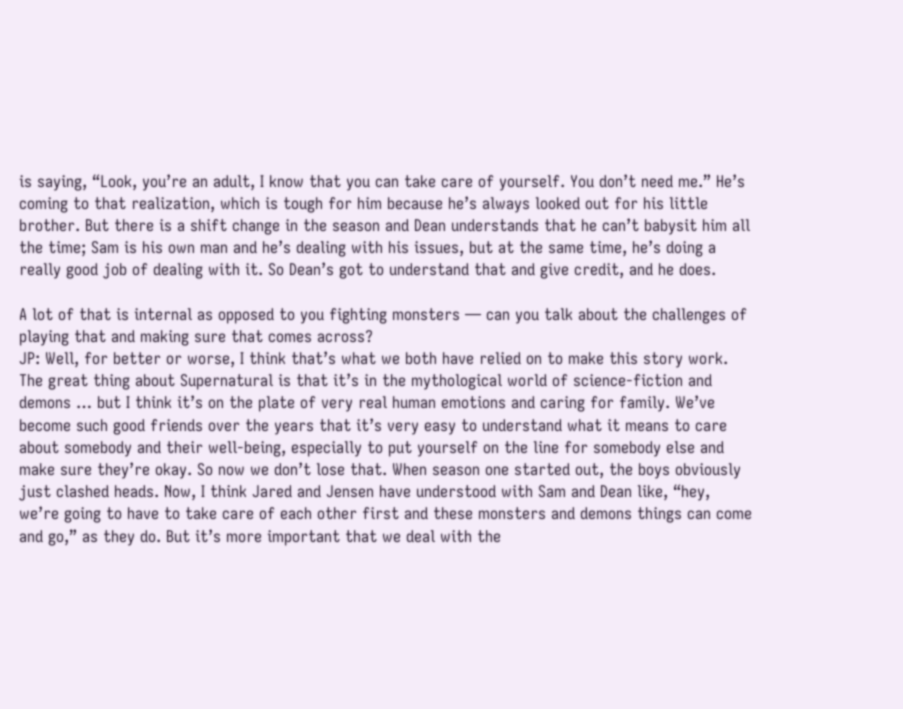is saying, “Look, you’re an adult, I know that you can take care of yourself. You don’t need me.” He’s coming to that realization, which is tough for him because he’s always looked out for his little brother. But there is a shift change in the season and Dean understands that he can’t babysit him all the time; Sam is his own man and he’s dealing with his issues, but at the same time, he’s doing a really good job of dealing with it. So Dean’s got to understand that and give credit, and he does.

A lot of that is internal as opposed to you fighting monsters — can you talk about the challenges of playing that and making sure that comes across?
JP: Well, for better or worse, I think that’s what we both have relied on to make this story work. The great thing about Supernatural is that it’s in the mythological world of science-fiction and demons … but I think it’s on the plate of very real human emotions and caring for family. We’ve become such good friends over the years that it’s very easy to understand what it means to care about somebody and their well-being, especially to put yourself on the line for somebody else and make sure they’re okay. So now we don’t lose that. When season one started out, the boys obviously just clashed heads. Now, I think Jared and Jensen have understood with Sam and Dean like, “hey, we’re going to have to take care of each other first and these monsters and demons things can come and go,” as they do. But it’s more important that we deal with the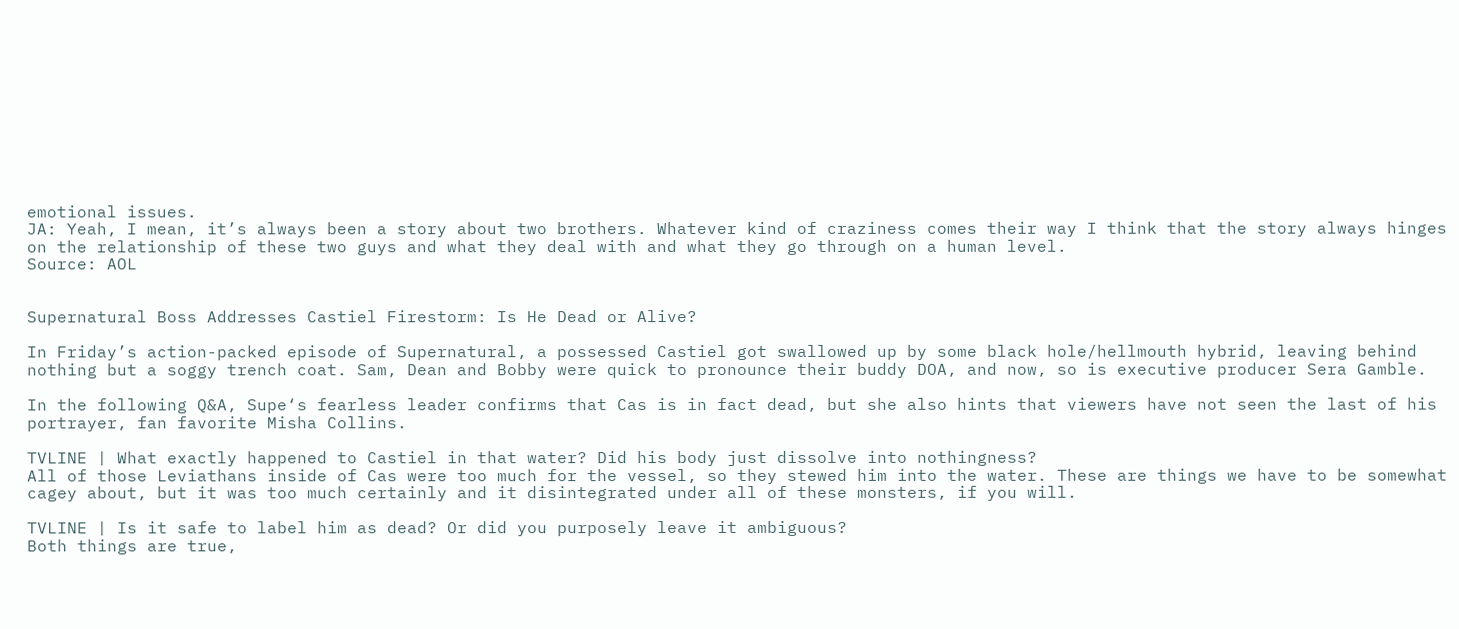emotional issues.
JA: Yeah, I mean, it’s always been a story about two brothers. Whatever kind of craziness comes their way I think that the story always hinges on the relationship of these two guys and what they deal with and what they go through on a human level.
Source: AOL


Supernatural Boss Addresses Castiel Firestorm: Is He Dead or Alive?

In Friday’s action-packed episode of Supernatural, a possessed Castiel got swallowed up by some black hole/hellmouth hybrid, leaving behind nothing but a soggy trench coat. Sam, Dean and Bobby were quick to pronounce their buddy DOA, and now, so is executive producer Sera Gamble.

In the following Q&A, Supe‘s fearless leader confirms that Cas is in fact dead, but she also hints that viewers have not seen the last of his portrayer, fan favorite Misha Collins.

TVLINE | What exactly happened to Castiel in that water? Did his body just dissolve into nothingness?
All of those Leviathans inside of Cas were too much for the vessel, so they stewed him into the water. These are things we have to be somewhat cagey about, but it was too much certainly and it disintegrated under all of these monsters, if you will.

TVLINE | Is it safe to label him as dead? Or did you purposely leave it ambiguous?
Both things are true,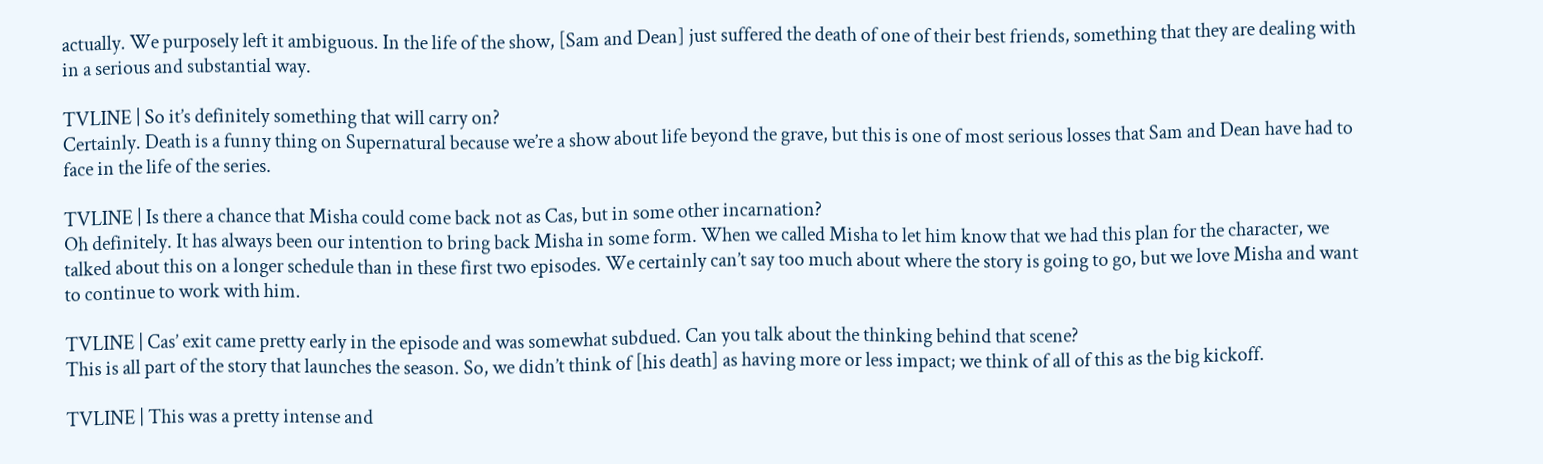actually. We purposely left it ambiguous. In the life of the show, [Sam and Dean] just suffered the death of one of their best friends, something that they are dealing with in a serious and substantial way.

TVLINE | So it’s definitely something that will carry on?
Certainly. Death is a funny thing on Supernatural because we’re a show about life beyond the grave, but this is one of most serious losses that Sam and Dean have had to face in the life of the series.

TVLINE | Is there a chance that Misha could come back not as Cas, but in some other incarnation?
Oh definitely. It has always been our intention to bring back Misha in some form. When we called Misha to let him know that we had this plan for the character, we talked about this on a longer schedule than in these first two episodes. We certainly can’t say too much about where the story is going to go, but we love Misha and want to continue to work with him.

TVLINE | Cas’ exit came pretty early in the episode and was somewhat subdued. Can you talk about the thinking behind that scene?
This is all part of the story that launches the season. So, we didn’t think of [his death] as having more or less impact; we think of all of this as the big kickoff.

TVLINE | This was a pretty intense and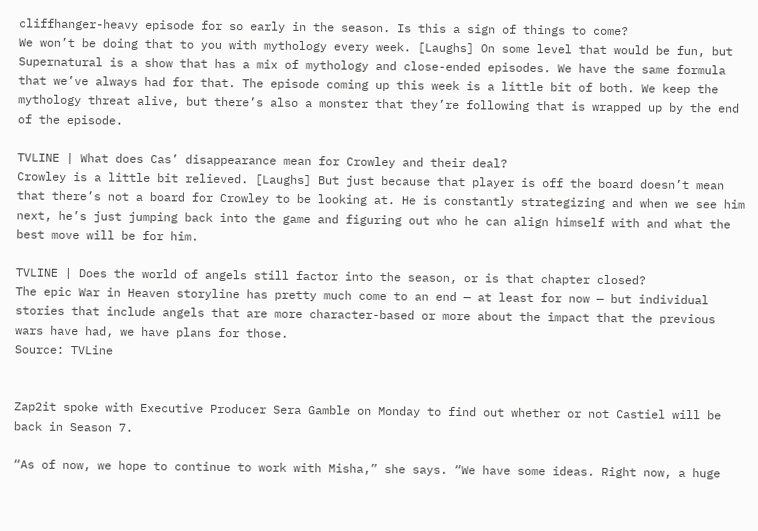cliffhanger-heavy episode for so early in the season. Is this a sign of things to come?
We won’t be doing that to you with mythology every week. [Laughs] On some level that would be fun, but Supernatural is a show that has a mix of mythology and close-ended episodes. We have the same formula that we’ve always had for that. The episode coming up this week is a little bit of both. We keep the mythology threat alive, but there’s also a monster that they’re following that is wrapped up by the end of the episode.

TVLINE | What does Cas’ disappearance mean for Crowley and their deal?
Crowley is a little bit relieved. [Laughs] But just because that player is off the board doesn’t mean that there’s not a board for Crowley to be looking at. He is constantly strategizing and when we see him next, he’s just jumping back into the game and figuring out who he can align himself with and what the best move will be for him.

TVLINE | Does the world of angels still factor into the season, or is that chapter closed?
The epic War in Heaven storyline has pretty much come to an end — at least for now — but individual stories that include angels that are more character-based or more about the impact that the previous wars have had, we have plans for those.
Source: TVLine


Zap2it spoke with Executive Producer Sera Gamble on Monday to find out whether or not Castiel will be back in Season 7.

“As of now, we hope to continue to work with Misha,” she says. “We have some ideas. Right now, a huge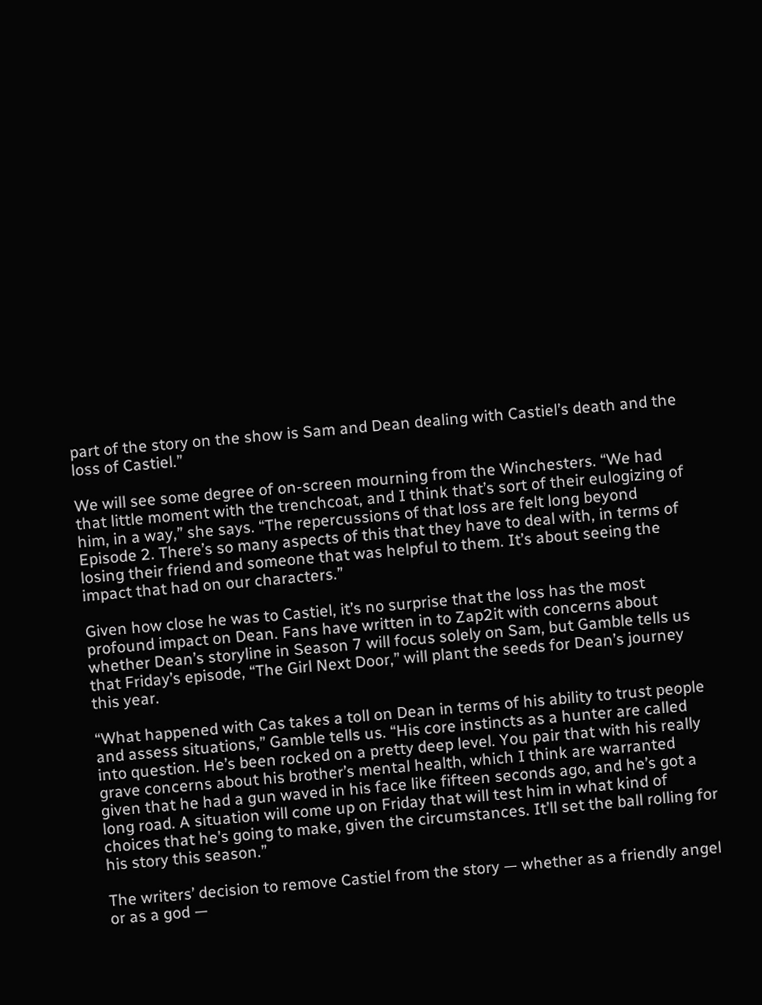part of the story on the show is Sam and Dean dealing with Castiel’s death and the loss of Castiel.”

We will see some degree of on-screen mourning from the Winchesters. “We had that little moment with the trenchcoat, and I think that’s sort of their eulogizing of him, in a way,” she says. “The repercussions of that loss are felt long beyond Episode 2. There’s so many aspects of this that they have to deal with, in terms of losing their friend and someone that was helpful to them. It’s about seeing the impact that had on our characters.”

Given how close he was to Castiel, it’s no surprise that the loss has the most profound impact on Dean. Fans have written in to Zap2it with concerns about whether Dean’s storyline in Season 7 will focus solely on Sam, but Gamble tells us that Friday’s episode, “The Girl Next Door,” will plant the seeds for Dean’s journey this year.

“What happened with Cas takes a toll on Dean in terms of his ability to trust people and assess situations,” Gamble tells us. “His core instincts as a hunter are called into question. He’s been rocked on a pretty deep level. You pair that with his really grave concerns about his brother’s mental health, which I think are warranted given that he had a gun waved in his face like fifteen seconds ago, and he’s got a long road. A situation will come up on Friday that will test him in what kind of choices that he’s going to make, given the circumstances. It’ll set the ball rolling for his story this season.”

The writers’ decision to remove Castiel from the story — whether as a friendly angel or as a god —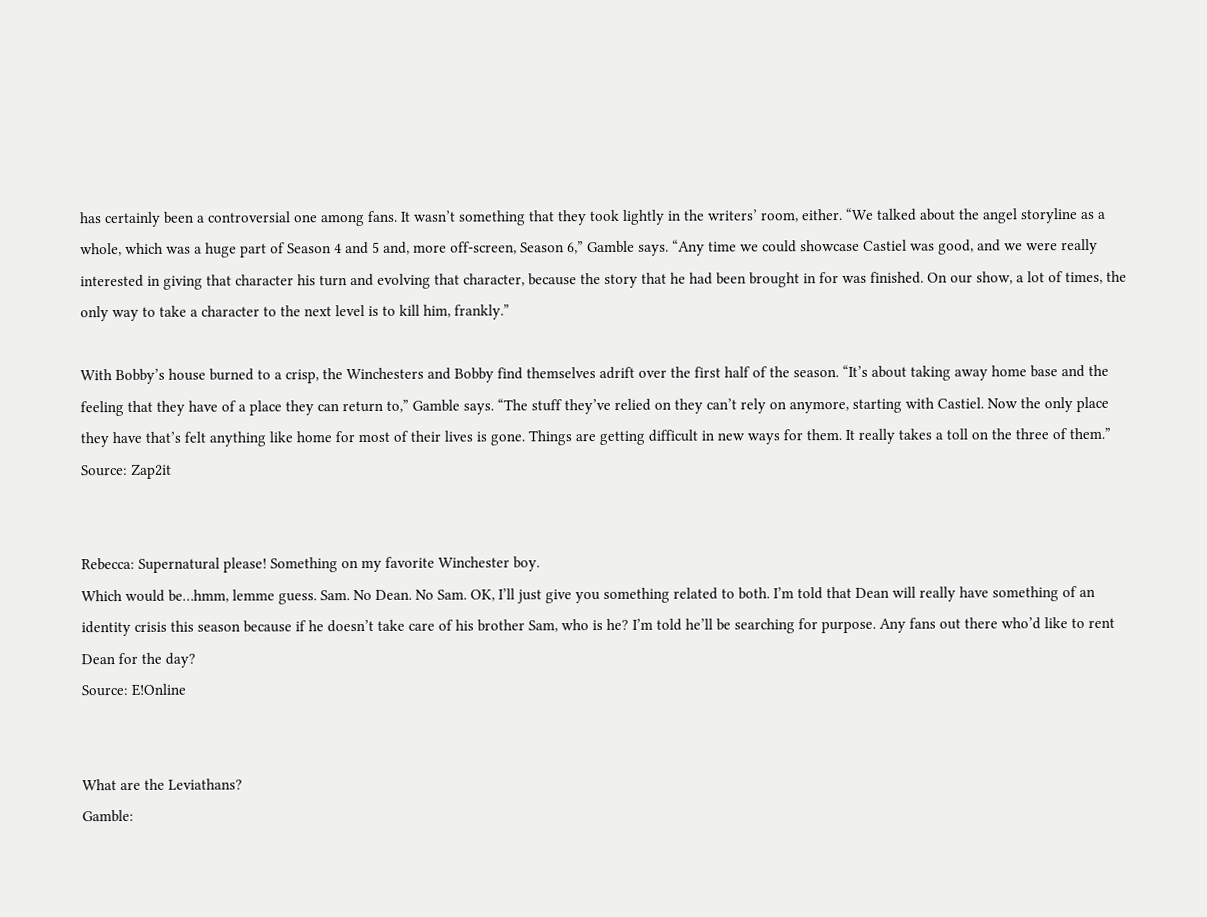has certainly been a controversial one among fans. It wasn’t something that they took lightly in the writers’ room, either. “We talked about the angel storyline as a whole, which was a huge part of Season 4 and 5 and, more off-screen, Season 6,” Gamble says. “Any time we could showcase Castiel was good, and we were really interested in giving that character his turn and evolving that character, because the story that he had been brought in for was finished. On our show, a lot of times, the only way to take a character to the next level is to kill him, frankly.”

With Bobby’s house burned to a crisp, the Winchesters and Bobby find themselves adrift over the first half of the season. “It’s about taking away home base and the feeling that they have of a place they can return to,” Gamble says. “The stuff they’ve relied on they can’t rely on anymore, starting with Castiel. Now the only place they have that’s felt anything like home for most of their lives is gone. Things are getting difficult in new ways for them. It really takes a toll on the three of them.”
Source: Zap2it


Rebecca: Supernatural please! Something on my favorite Winchester boy.
Which would be…hmm, lemme guess. Sam. No Dean. No Sam. OK, I’ll just give you something related to both. I’m told that Dean will really have something of an identity crisis this season because if he doesn’t take care of his brother Sam, who is he? I’m told he’ll be searching for purpose. Any fans out there who’d like to rent Dean for the day?
Source: E!Online


What are the Leviathans?
Gamble: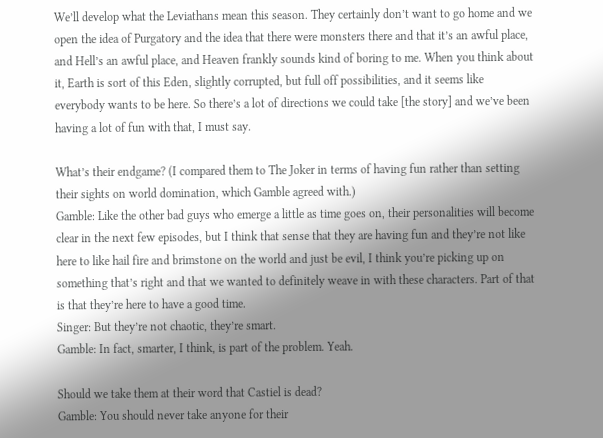We’ll develop what the Leviathans mean this season. They certainly don’t want to go home and we open the idea of Purgatory and the idea that there were monsters there and that it’s an awful place, and Hell’s an awful place, and Heaven frankly sounds kind of boring to me. When you think about it, Earth is sort of this Eden, slightly corrupted, but full off possibilities, and it seems like everybody wants to be here. So there’s a lot of directions we could take [the story] and we’ve been having a lot of fun with that, I must say.

What’s their endgame? (I compared them to The Joker in terms of having fun rather than setting their sights on world domination, which Gamble agreed with.)
Gamble: Like the other bad guys who emerge a little as time goes on, their personalities will become clear in the next few episodes, but I think that sense that they are having fun and they’re not like here to like hail fire and brimstone on the world and just be evil, I think you’re picking up on something that’s right and that we wanted to definitely weave in with these characters. Part of that is that they’re here to have a good time.
Singer: But they’re not chaotic, they’re smart.
Gamble: In fact, smarter, I think, is part of the problem. Yeah.

Should we take them at their word that Castiel is dead?
Gamble: You should never take anyone for their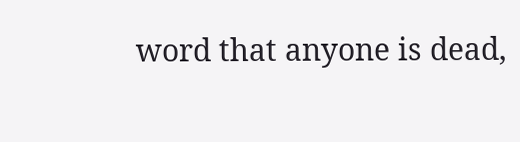word that anyone is dead,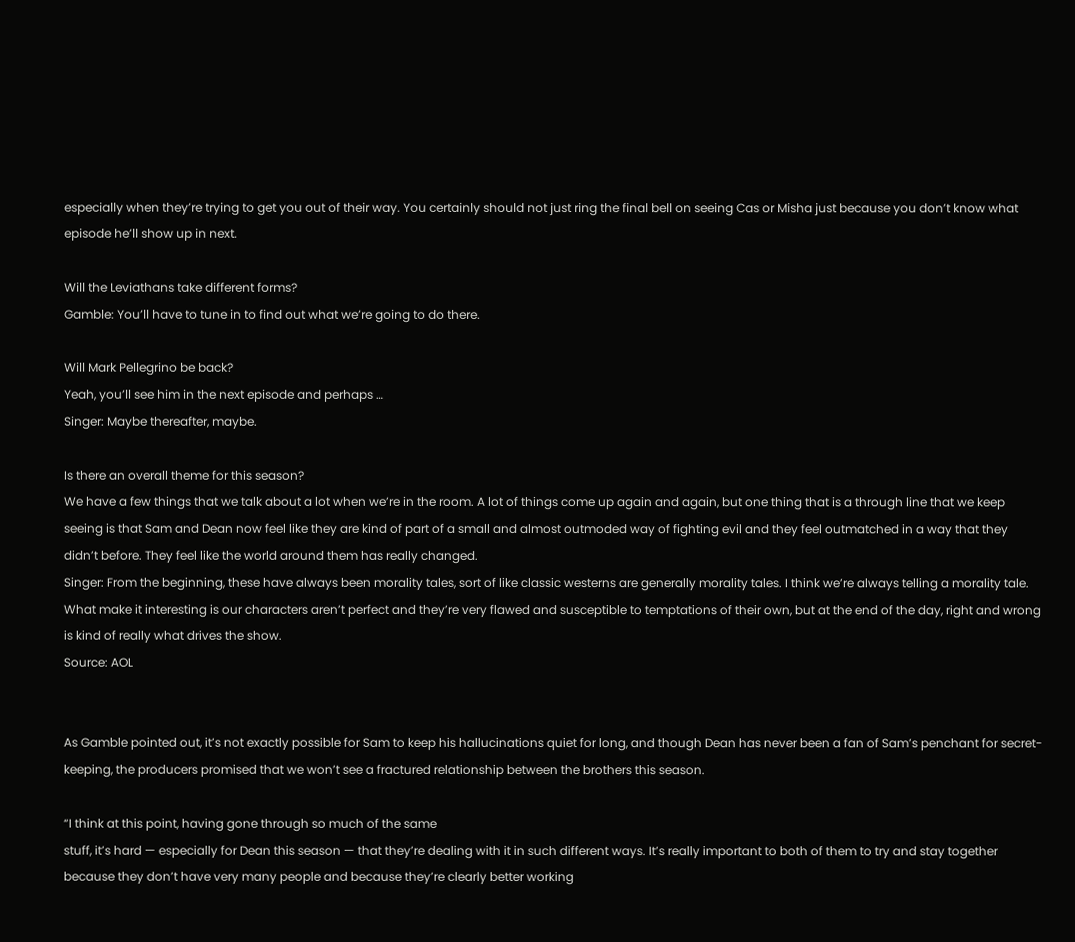especially when they’re trying to get you out of their way. You certainly should not just ring the final bell on seeing Cas or Misha just because you don’t know what episode he’ll show up in next.

Will the Leviathans take different forms?
Gamble: You’ll have to tune in to find out what we’re going to do there.

Will Mark Pellegrino be back?
Yeah, you’ll see him in the next episode and perhaps …
Singer: Maybe thereafter, maybe.

Is there an overall theme for this season?
We have a few things that we talk about a lot when we’re in the room. A lot of things come up again and again, but one thing that is a through line that we keep seeing is that Sam and Dean now feel like they are kind of part of a small and almost outmoded way of fighting evil and they feel outmatched in a way that they didn’t before. They feel like the world around them has really changed.
Singer: From the beginning, these have always been morality tales, sort of like classic westerns are generally morality tales. I think we’re always telling a morality tale. What make it interesting is our characters aren’t perfect and they’re very flawed and susceptible to temptations of their own, but at the end of the day, right and wrong is kind of really what drives the show.
Source: AOL


As Gamble pointed out, it’s not exactly possible for Sam to keep his hallucinations quiet for long, and though Dean has never been a fan of Sam’s penchant for secret-keeping, the producers promised that we won’t see a fractured relationship between the brothers this season.

“I think at this point, having gone through so much of the same
stuff, it’s hard — especially for Dean this season — that they’re dealing with it in such different ways. It’s really important to both of them to try and stay together because they don’t have very many people and because they’re clearly better working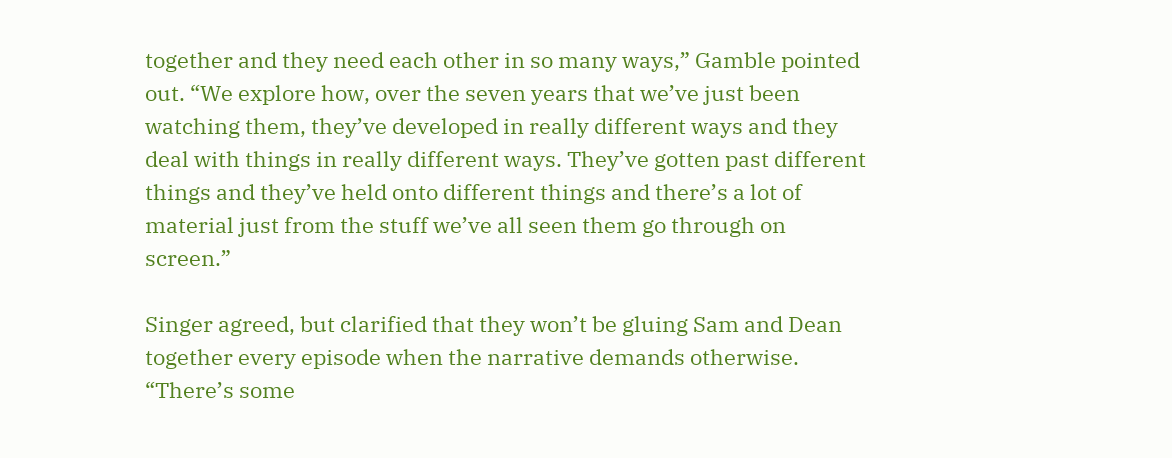together and they need each other in so many ways,” Gamble pointed out. “We explore how, over the seven years that we’ve just been watching them, they’ve developed in really different ways and they deal with things in really different ways. They’ve gotten past different things and they’ve held onto different things and there’s a lot of material just from the stuff we’ve all seen them go through on screen.”

Singer agreed, but clarified that they won’t be gluing Sam and Dean together every episode when the narrative demands otherwise. “There’s some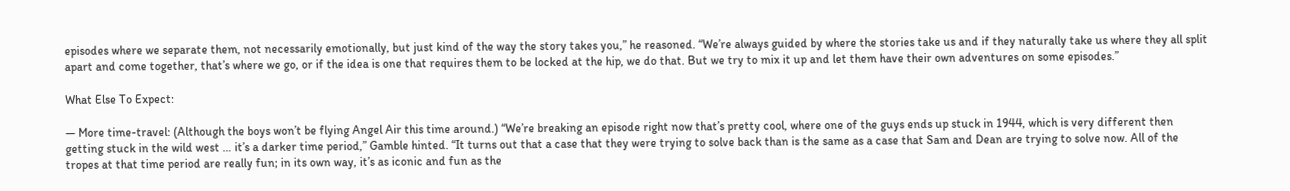episodes where we separate them, not necessarily emotionally, but just kind of the way the story takes you,” he reasoned. “We’re always guided by where the stories take us and if they naturally take us where they all split apart and come together, that’s where we go, or if the idea is one that requires them to be locked at the hip, we do that. But we try to mix it up and let them have their own adventures on some episodes.”

What Else To Expect:

— More time-travel: (Although the boys won’t be flying Angel Air this time around.) “We’re breaking an episode right now that’s pretty cool, where one of the guys ends up stuck in 1944, which is very different then getting stuck in the wild west … it’s a darker time period,” Gamble hinted. “It turns out that a case that they were trying to solve back than is the same as a case that Sam and Dean are trying to solve now. All of the tropes at that time period are really fun; in its own way, it’s as iconic and fun as the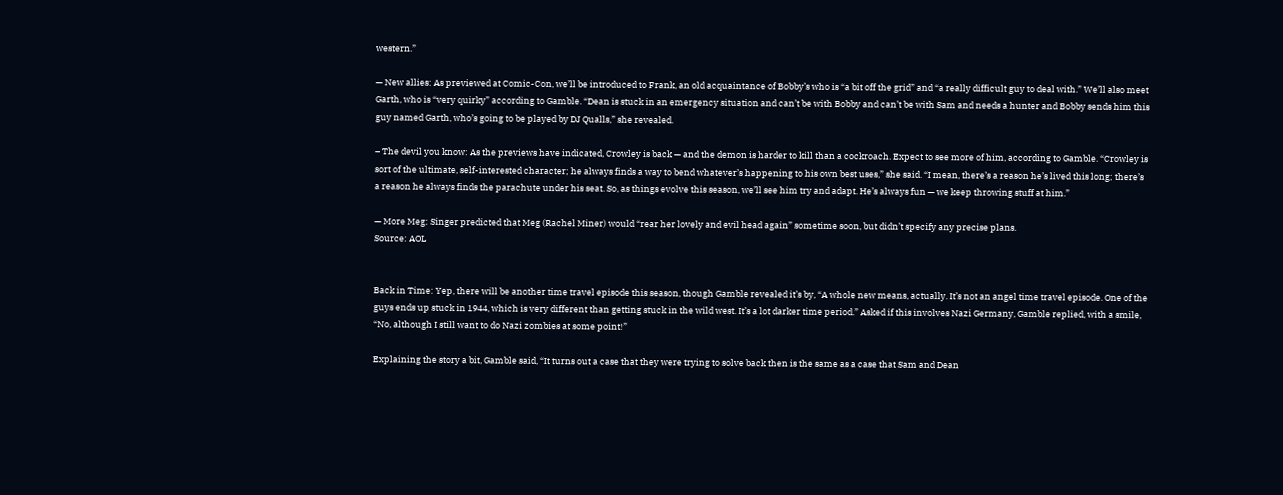western.”

— New allies: As previewed at Comic-Con, we’ll be introduced to Frank, an old acquaintance of Bobby’s who is “a bit off the grid” and “a really difficult guy to deal with.” We’ll also meet Garth, who is “very quirky” according to Gamble. “Dean is stuck in an emergency situation and can’t be with Bobby and can’t be with Sam and needs a hunter and Bobby sends him this guy named Garth, who’s going to be played by DJ Qualls,” she revealed.

– The devil you know: As the previews have indicated, Crowley is back — and the demon is harder to kill than a cockroach. Expect to see more of him, according to Gamble. “Crowley is sort of the ultimate, self-interested character; he always finds a way to bend whatever’s happening to his own best uses,” she said. “I mean, there’s a reason he’s lived this long; there’s a reason he always finds the parachute under his seat. So, as things evolve this season, we’ll see him try and adapt. He’s always fun — we keep throwing stuff at him.”

— More Meg: Singer predicted that Meg (Rachel Miner) would “rear her lovely and evil head again” sometime soon, but didn’t specify any precise plans.
Source: AOL


Back in Time: Yep, there will be another time travel episode this season, though Gamble revealed it’s by, “A whole new means, actually. It’s not an angel time travel episode. One of the guys ends up stuck in 1944, which is very different than getting stuck in the wild west. It’s a lot darker time period.” Asked if this involves Nazi Germany, Gamble replied, with a smile, “No, although I still want to do Nazi zombies at some point!”

Explaining the story a bit, Gamble said, “It turns out a case that they were trying to solve back then is the same as a case that Sam and Dean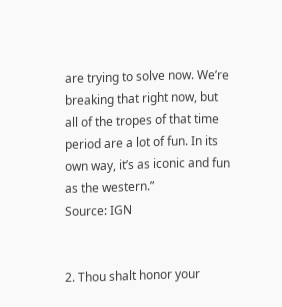are trying to solve now. We’re breaking that right now, but all of the tropes of that time period are a lot of fun. In its own way, it’s as iconic and fun as the western.”
Source: IGN


2. Thou shalt honor your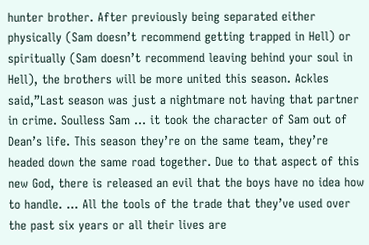hunter brother. After previously being separated either physically (Sam doesn’t recommend getting trapped in Hell) or spiritually (Sam doesn’t recommend leaving behind your soul in Hell), the brothers will be more united this season. Ackles said,”Last season was just a nightmare not having that partner in crime. Soulless Sam … it took the character of Sam out of Dean’s life. This season they’re on the same team, they’re headed down the same road together. Due to that aspect of this new God, there is released an evil that the boys have no idea how to handle. … All the tools of the trade that they’ve used over the past six years or all their lives are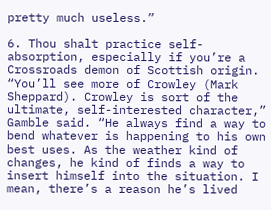pretty much useless.”

6. Thou shalt practice self-absorption, especially if you’re a Crossroads demon of Scottish origin. “You’ll see more of Crowley (Mark Sheppard). Crowley is sort of the ultimate, self-interested character,” Gamble said. “He always find a way to bend whatever is happening to his own best uses. As the weather kind of changes, he kind of finds a way to insert himself into the situation. I mean, there’s a reason he’s lived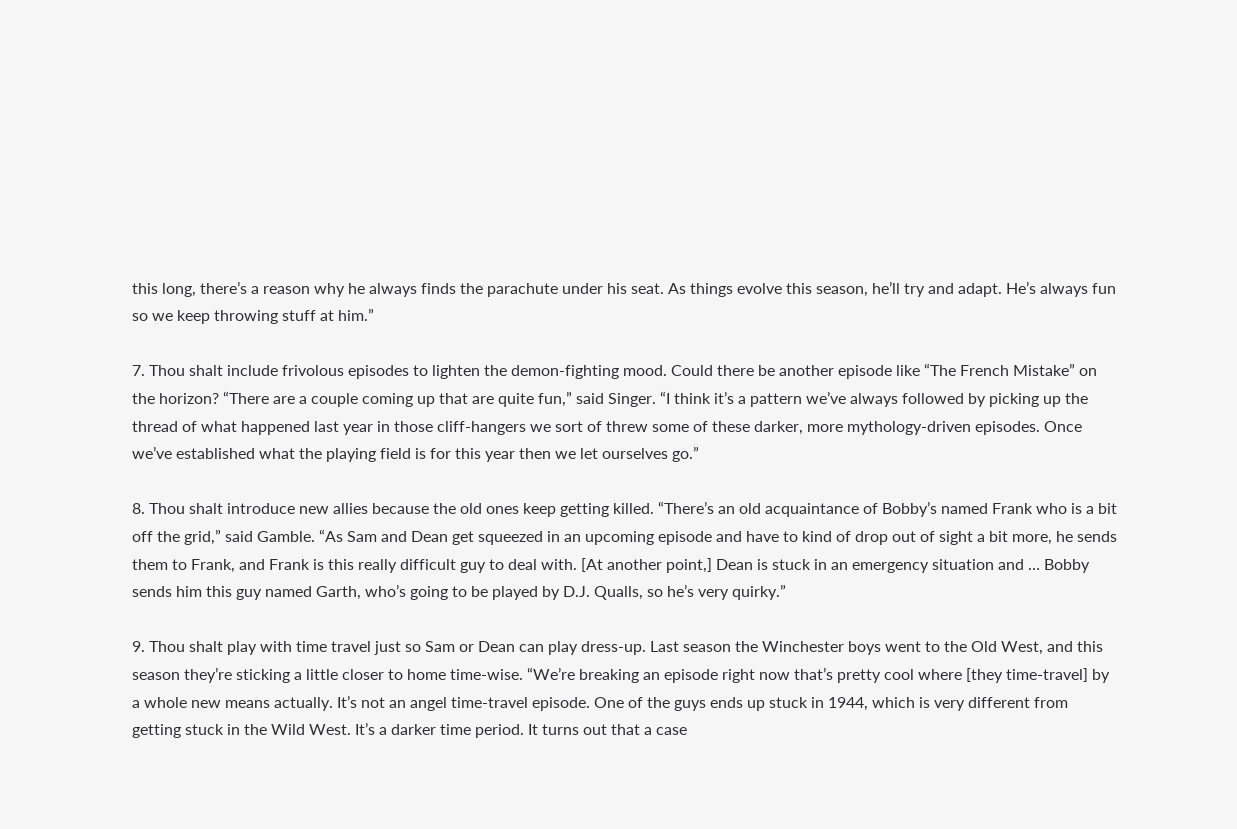this long, there’s a reason why he always finds the parachute under his seat. As things evolve this season, he’ll try and adapt. He’s always fun so we keep throwing stuff at him.”

7. Thou shalt include frivolous episodes to lighten the demon-fighting mood. Could there be another episode like “The French Mistake” on the horizon? “There are a couple coming up that are quite fun,” said Singer. “I think it’s a pattern we’ve always followed by picking up the thread of what happened last year in those cliff-hangers we sort of threw some of these darker, more mythology-driven episodes. Once we’ve established what the playing field is for this year then we let ourselves go.”

8. Thou shalt introduce new allies because the old ones keep getting killed. “There’s an old acquaintance of Bobby’s named Frank who is a bit off the grid,” said Gamble. “As Sam and Dean get squeezed in an upcoming episode and have to kind of drop out of sight a bit more, he sends them to Frank, and Frank is this really difficult guy to deal with. [At another point,] Dean is stuck in an emergency situation and … Bobby sends him this guy named Garth, who’s going to be played by D.J. Qualls, so he’s very quirky.”

9. Thou shalt play with time travel just so Sam or Dean can play dress-up. Last season the Winchester boys went to the Old West, and this season they’re sticking a little closer to home time-wise. “We’re breaking an episode right now that’s pretty cool where [they time-travel] by a whole new means actually. It’s not an angel time-travel episode. One of the guys ends up stuck in 1944, which is very different from getting stuck in the Wild West. It’s a darker time period. It turns out that a case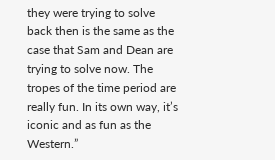they were trying to solve back then is the same as the case that Sam and Dean are trying to solve now. The tropes of the time period are really fun. In its own way, it’s iconic and as fun as the Western.”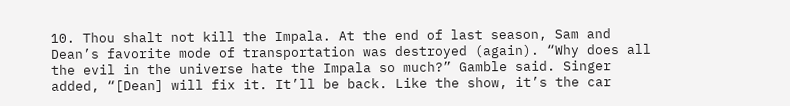10. Thou shalt not kill the Impala. At the end of last season, Sam and Dean’s favorite mode of transportation was destroyed (again). “Why does all the evil in the universe hate the Impala so much?” Gamble said. Singer added, “[Dean] will fix it. It’ll be back. Like the show, it’s the car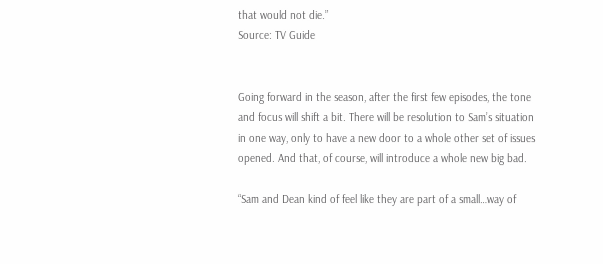that would not die.”
Source: TV Guide


Going forward in the season, after the first few episodes, the tone and focus will shift a bit. There will be resolution to Sam’s situation in one way, only to have a new door to a whole other set of issues opened. And that, of course, will introduce a whole new big bad.

“Sam and Dean kind of feel like they are part of a small…way of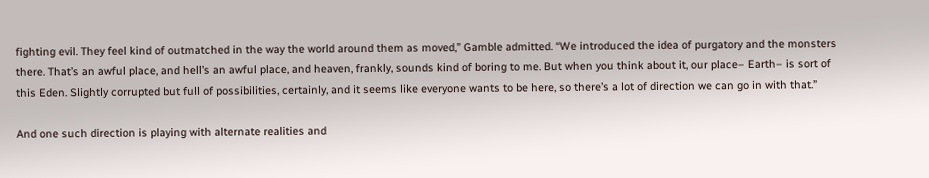fighting evil. They feel kind of outmatched in the way the world around them as moved,” Gamble admitted. “We introduced the idea of purgatory and the monsters there. That’s an awful place, and hell’s an awful place, and heaven, frankly, sounds kind of boring to me. But when you think about it, our place– Earth– is sort of this Eden. Slightly corrupted but full of possibilities, certainly, and it seems like everyone wants to be here, so there’s a lot of direction we can go in with that.”

And one such direction is playing with alternate realities and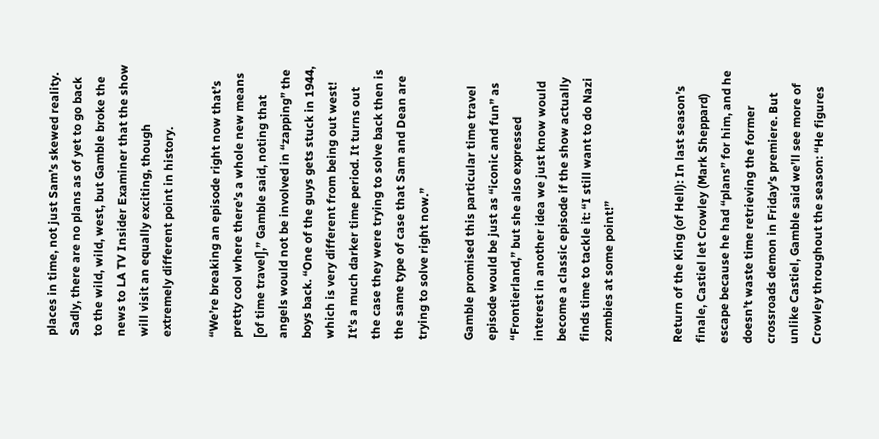places in time, not just Sam’s skewed reality. Sadly, there are no plans as of yet to go back to the wild, wild, west, but Gamble broke the news to LA TV Insider Examiner that the show will visit an equally exciting, though extremely different point in history.

“We’re breaking an episode right now that’s pretty cool where there’s a whole new means [of time travel],” Gamble said, noting that angels would not be involved in “zapping” the boys back. “One of the guys gets stuck in 1944, which is very different from being out west! It’s a much darker time period. It turns out the case they were trying to solve back then is the same type of case that Sam and Dean are trying to solve right now.”

Gamble promised this particular time travel episode would be just as “iconic and fun” as “Frontierland,” but she also expressed interest in another idea we just know would become a classic episode if the show actually finds time to tackle it: “I still want to do Nazi zombies at some point!”


Return of the King (of Hell): In last season’s finale, Castiel let Crowley (Mark Sheppard) escape because he had “plans” for him, and he doesn’t waste time retrieving the former crossroads demon in Friday’s premiere. But unlike Castiel, Gamble said we’ll see more of Crowley throughout the season: “He figures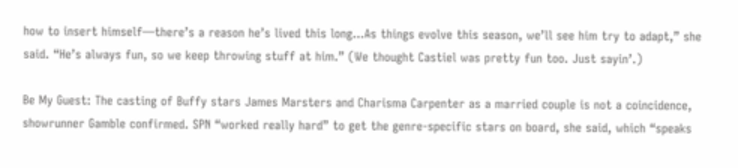how to insert himself—there’s a reason he’s lived this long…As things evolve this season, we’ll see him try to adapt,” she said. “He’s always fun, so we keep throwing stuff at him.” (We thought Castiel was pretty fun too. Just sayin’.)

Be My Guest: The casting of Buffy stars James Marsters and Charisma Carpenter as a married couple is not a coincidence, showrunner Gamble confirmed. SPN “worked really hard” to get the genre-specific stars on board, she said, which “speaks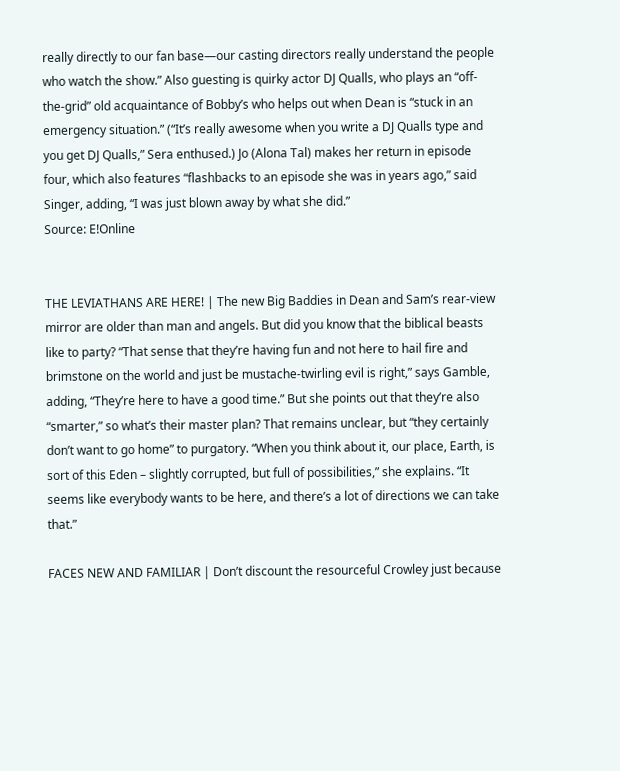really directly to our fan base—our casting directors really understand the people who watch the show.” Also guesting is quirky actor DJ Qualls, who plays an “off-the-grid” old acquaintance of Bobby’s who helps out when Dean is “stuck in an emergency situation.” (“It’s really awesome when you write a DJ Qualls type and you get DJ Qualls,” Sera enthused.) Jo (Alona Tal) makes her return in episode four, which also features “flashbacks to an episode she was in years ago,” said Singer, adding, “I was just blown away by what she did.”
Source: E!Online


THE LEVIATHANS ARE HERE! | The new Big Baddies in Dean and Sam’s rear-view mirror are older than man and angels. But did you know that the biblical beasts like to party? “That sense that they’re having fun and not here to hail fire and brimstone on the world and just be mustache-twirling evil is right,” says Gamble, adding, “They’re here to have a good time.” But she points out that they’re also “smarter,” so what’s their master plan? That remains unclear, but “they certainly don’t want to go home” to purgatory. “When you think about it, our place, Earth, is sort of this Eden – slightly corrupted, but full of possibilities,” she explains. “It seems like everybody wants to be here, and there’s a lot of directions we can take that.”

FACES NEW AND FAMILIAR | Don’t discount the resourceful Crowley just because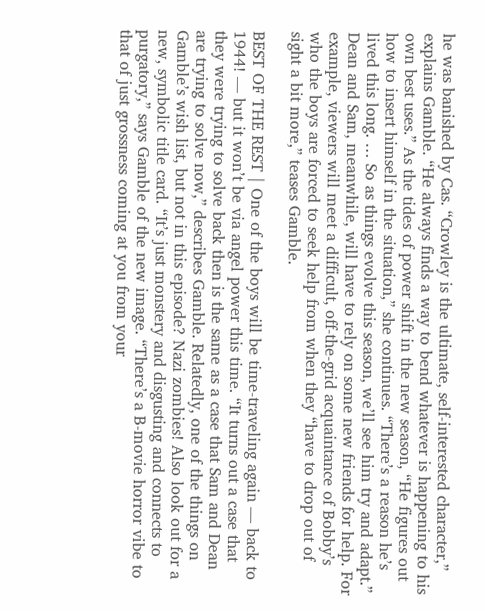he was banished by Cas. “Crowley is the ultimate, self-interested character,” explains Gamble. “He always finds a way to bend whatever is happening to his own best uses.” As the tides of power shift in the new season, “He figures out how to insert himself in the situation,” she continues. “There’s a reason he’s lived this long. … So as things evolve this season, we’ll see him try and adapt.” Dean and Sam, meanwhile, will have to rely on some new friends for help. For example, viewers will meet a difficult, off-the-grid acquaintance of Bobby’s who the boys are forced to seek help from when they “have to drop out of sight a bit more,” teases Gamble.

BEST OF THE REST | One of the boys will be time-traveling again — back to 1944! — but it won’t be via angel power this time. “It turns out a case that they were trying to solve back then is the same as a case that Sam and Dean are trying to solve now,” describes Gamble. Relatedly, one of the things on Gamble’s wish list, but not in this episode? Nazi zombies! Also look out for a new, symbolic title card. “It’s just monstery and disgusting and connects to purgatory,” says Gamble of the new image. “There’s a B-movie horror vibe to that of just grossness coming at you from your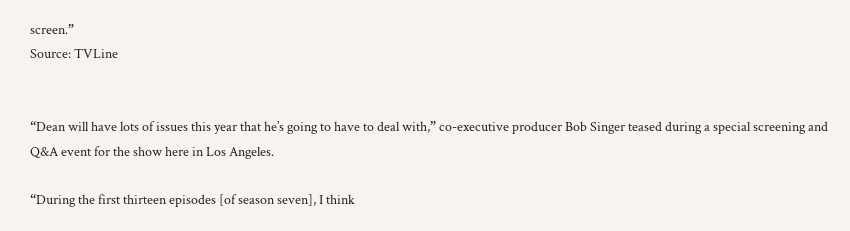screen.”
Source: TVLine


“Dean will have lots of issues this year that he’s going to have to deal with,” co-executive producer Bob Singer teased during a special screening and Q&A event for the show here in Los Angeles.

“During the first thirteen episodes [of season seven], I think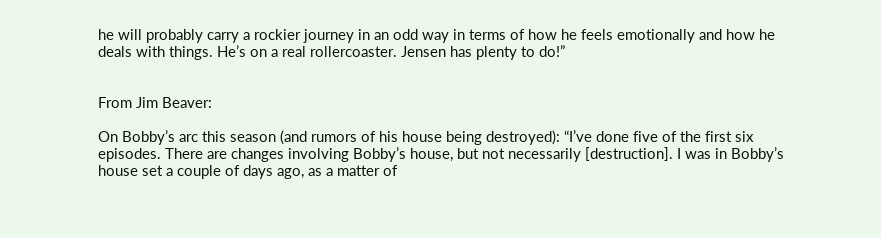he will probably carry a rockier journey in an odd way in terms of how he feels emotionally and how he deals with things. He’s on a real rollercoaster. Jensen has plenty to do!”


From Jim Beaver:

On Bobby’s arc this season (and rumors of his house being destroyed): “I’ve done five of the first six episodes. There are changes involving Bobby’s house, but not necessarily [destruction]. I was in Bobby’s house set a couple of days ago, as a matter of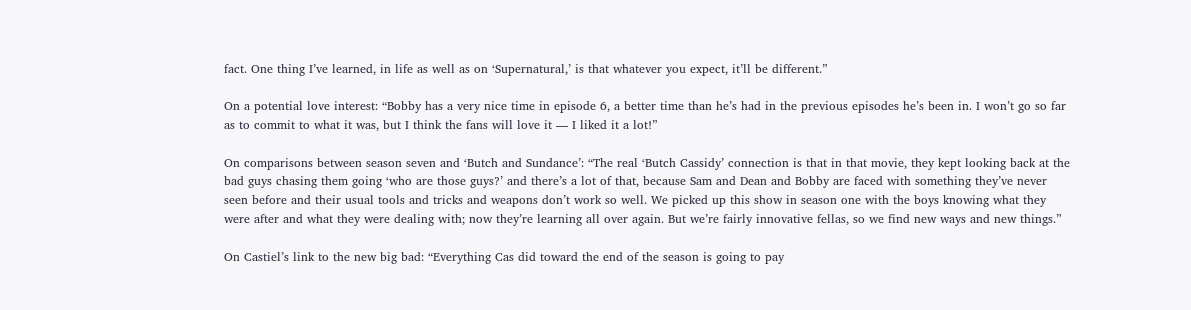fact. One thing I’ve learned, in life as well as on ‘Supernatural,’ is that whatever you expect, it’ll be different.”

On a potential love interest: “Bobby has a very nice time in episode 6, a better time than he’s had in the previous episodes he’s been in. I won’t go so far as to commit to what it was, but I think the fans will love it — I liked it a lot!”

On comparisons between season seven and ‘Butch and Sundance’: “The real ‘Butch Cassidy’ connection is that in that movie, they kept looking back at the bad guys chasing them going ‘who are those guys?’ and there’s a lot of that, because Sam and Dean and Bobby are faced with something they’ve never seen before and their usual tools and tricks and weapons don’t work so well. We picked up this show in season one with the boys knowing what they were after and what they were dealing with; now they’re learning all over again. But we’re fairly innovative fellas, so we find new ways and new things.”

On Castiel’s link to the new big bad: “Everything Cas did toward the end of the season is going to pay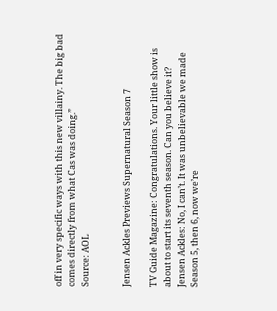off in very specific ways with this new villainy. The big bad comes directly from what Cas was doing.”
Source: AOL


Jensen Ackles Previews Supernatural Season 7

TV Guide Magazine: Congratulations. Your little show is about to start its seventh season. Can you believe it?
Jensen Ackles: No, I can’t. It was unbelievable we made Season 5, then 6, now we’re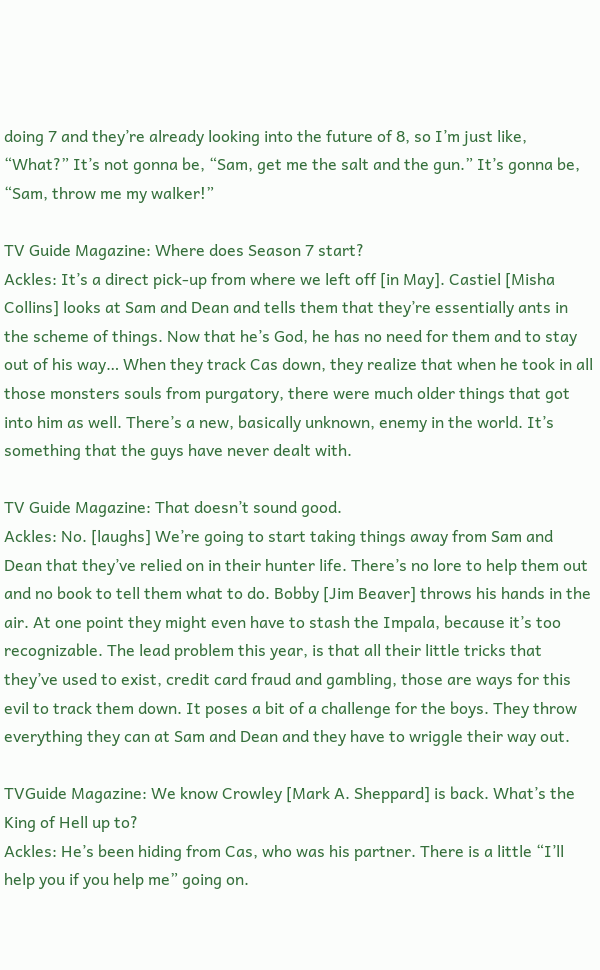doing 7 and they’re already looking into the future of 8, so I’m just like, “What?” It’s not gonna be, “Sam, get me the salt and the gun.” It’s gonna be, “Sam, throw me my walker!”

TV Guide Magazine: Where does Season 7 start?
Ackles: It’s a direct pick-up from where we left off [in May]. Castiel [Misha Collins] looks at Sam and Dean and tells them that they’re essentially ants in the scheme of things. Now that he’s God, he has no need for them and to stay out of his way… When they track Cas down, they realize that when he took in all those monsters souls from purgatory, there were much older things that got into him as well. There’s a new, basically unknown, enemy in the world. It’s something that the guys have never dealt with.

TV Guide Magazine: That doesn’t sound good.
Ackles: No. [laughs] We’re going to start taking things away from Sam and Dean that they’ve relied on in their hunter life. There’s no lore to help them out and no book to tell them what to do. Bobby [Jim Beaver] throws his hands in the air. At one point they might even have to stash the Impala, because it’s too recognizable. The lead problem this year, is that all their little tricks that they’ve used to exist, credit card fraud and gambling, those are ways for this evil to track them down. It poses a bit of a challenge for the boys. They throw everything they can at Sam and Dean and they have to wriggle their way out.

TVGuide Magazine: We know Crowley [Mark A. Sheppard] is back. What’s the King of Hell up to?
Ackles: He’s been hiding from Cas, who was his partner. There is a little “I’ll help you if you help me” going on.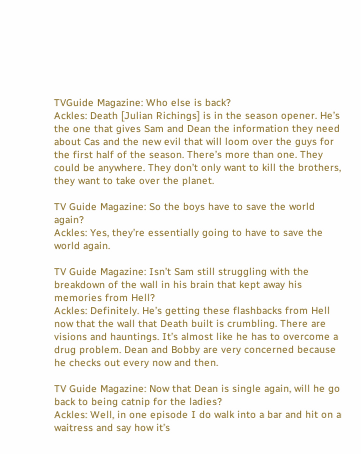TVGuide Magazine: Who else is back?
Ackles: Death [Julian Richings] is in the season opener. He’s the one that gives Sam and Dean the information they need about Cas and the new evil that will loom over the guys for the first half of the season. There’s more than one. They could be anywhere. They don’t only want to kill the brothers, they want to take over the planet.

TV Guide Magazine: So the boys have to save the world again?
Ackles: Yes, they’re essentially going to have to save the world again.

TV Guide Magazine: Isn’t Sam still struggling with the breakdown of the wall in his brain that kept away his memories from Hell?
Ackles: Definitely. He’s getting these flashbacks from Hell now that the wall that Death built is crumbling. There are visions and hauntings. It’s almost like he has to overcome a drug problem. Dean and Bobby are very concerned because he checks out every now and then.

TV Guide Magazine: Now that Dean is single again, will he go back to being catnip for the ladies?
Ackles: Well, in one episode I do walk into a bar and hit on a waitress and say how it’s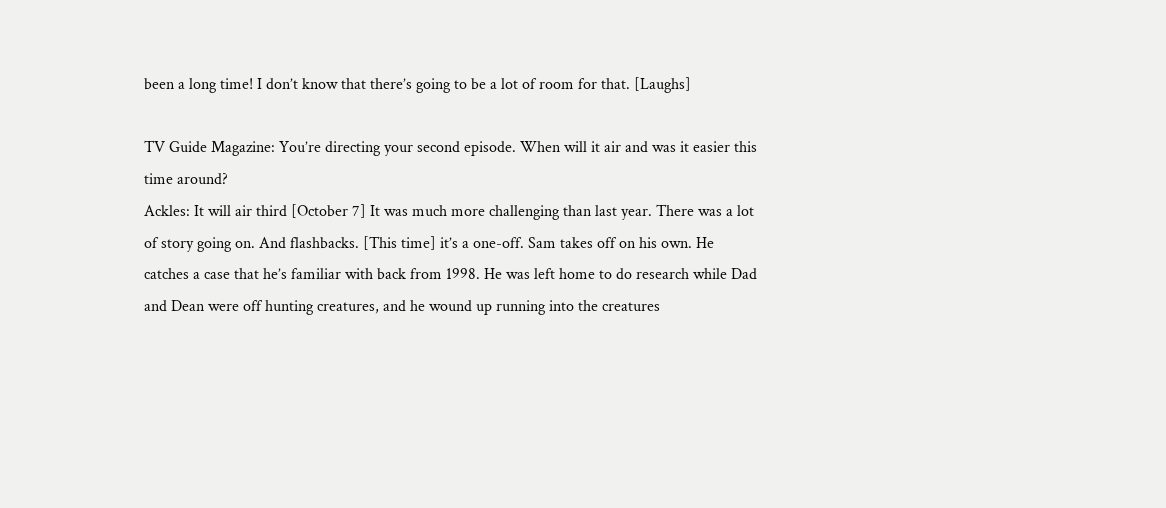been a long time! I don’t know that there’s going to be a lot of room for that. [Laughs]

TV Guide Magazine: You’re directing your second episode. When will it air and was it easier this time around?
Ackles: It will air third [October 7] It was much more challenging than last year. There was a lot of story going on. And flashbacks. [This time] it’s a one-off. Sam takes off on his own. He catches a case that he’s familiar with back from 1998. He was left home to do research while Dad and Dean were off hunting creatures, and he wound up running into the creatures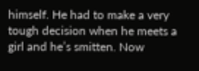himself. He had to make a very tough decision when he meets a girl and he’s smitten. Now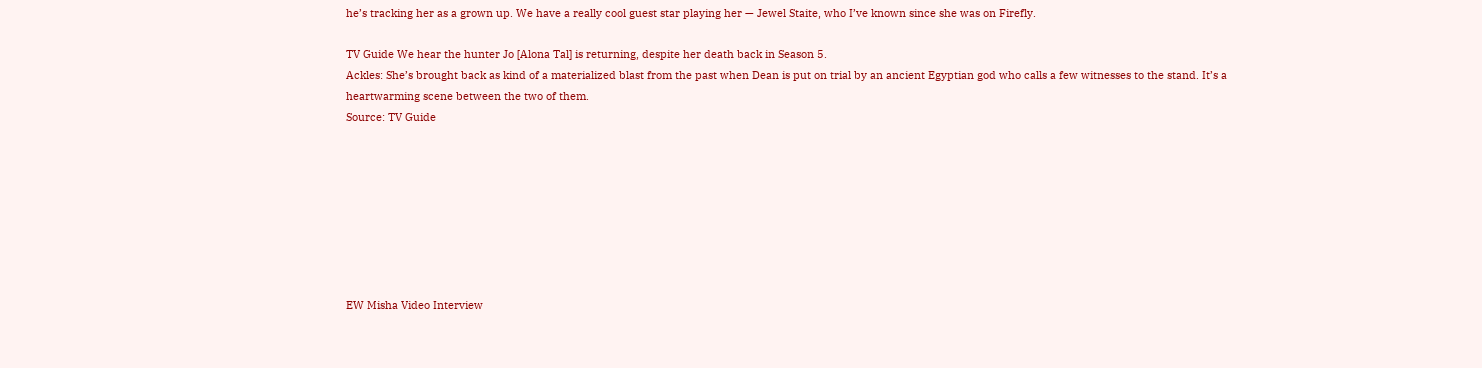he’s tracking her as a grown up. We have a really cool guest star playing her — Jewel Staite, who I’ve known since she was on Firefly.

TV Guide We hear the hunter Jo [Alona Tal] is returning, despite her death back in Season 5.
Ackles: She’s brought back as kind of a materialized blast from the past when Dean is put on trial by an ancient Egyptian god who calls a few witnesses to the stand. It’s a heartwarming scene between the two of them.
Source: TV Guide








EW Misha Video Interview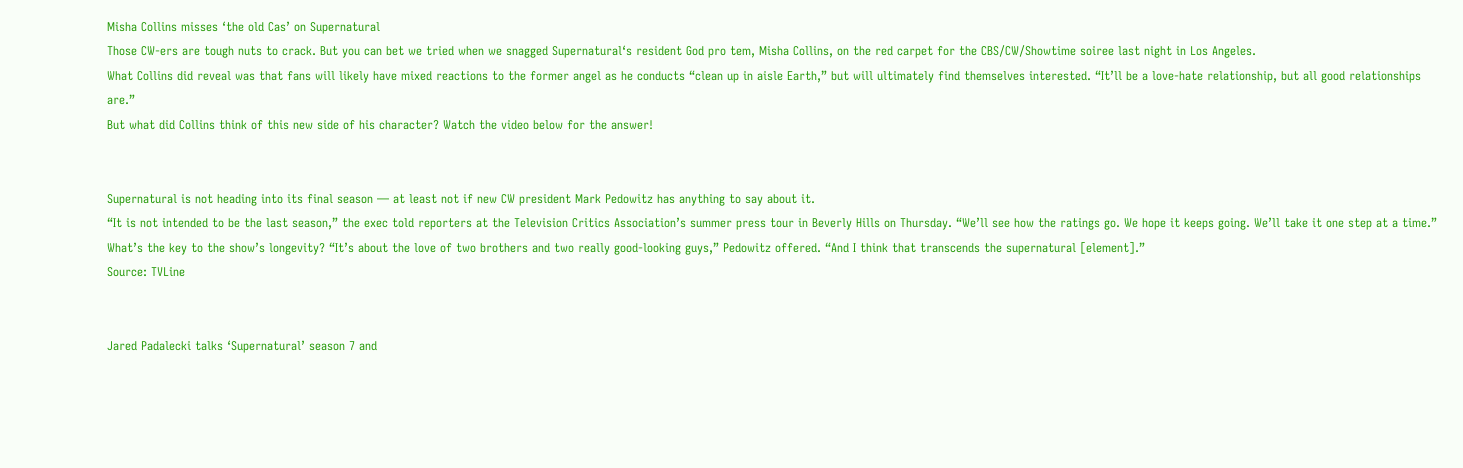Misha Collins misses ‘the old Cas’ on Supernatural
Those CW-ers are tough nuts to crack. But you can bet we tried when we snagged Supernatural‘s resident God pro tem, Misha Collins, on the red carpet for the CBS/CW/Showtime soiree last night in Los Angeles.
What Collins did reveal was that fans will likely have mixed reactions to the former angel as he conducts “clean up in aisle Earth,” but will ultimately find themselves interested. “It’ll be a love-hate relationship, but all good relationships are.”
But what did Collins think of this new side of his character? Watch the video below for the answer!


Supernatural is not heading into its final season — at least not if new CW president Mark Pedowitz has anything to say about it.
“It is not intended to be the last season,” the exec told reporters at the Television Critics Association’s summer press tour in Beverly Hills on Thursday. “We’ll see how the ratings go. We hope it keeps going. We’ll take it one step at a time.”
What’s the key to the show’s longevity? “It’s about the love of two brothers and two really good-looking guys,” Pedowitz offered. “And I think that transcends the supernatural [element].”
Source: TVLine


Jared Padalecki talks ‘Supernatural’ season 7 and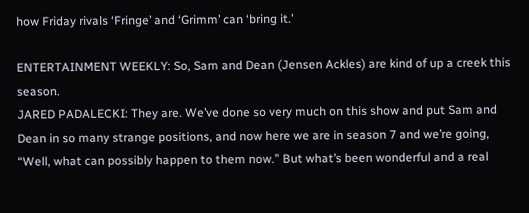how Friday rivals ‘Fringe’ and ‘Grimm’ can ‘bring it.’

ENTERTAINMENT WEEKLY: So, Sam and Dean (Jensen Ackles) are kind of up a creek this season.
JARED PADALECKI: They are. We’ve done so very much on this show and put Sam and Dean in so many strange positions, and now here we are in season 7 and we’re going, “Well, what can possibly happen to them now.” But what’s been wonderful and a real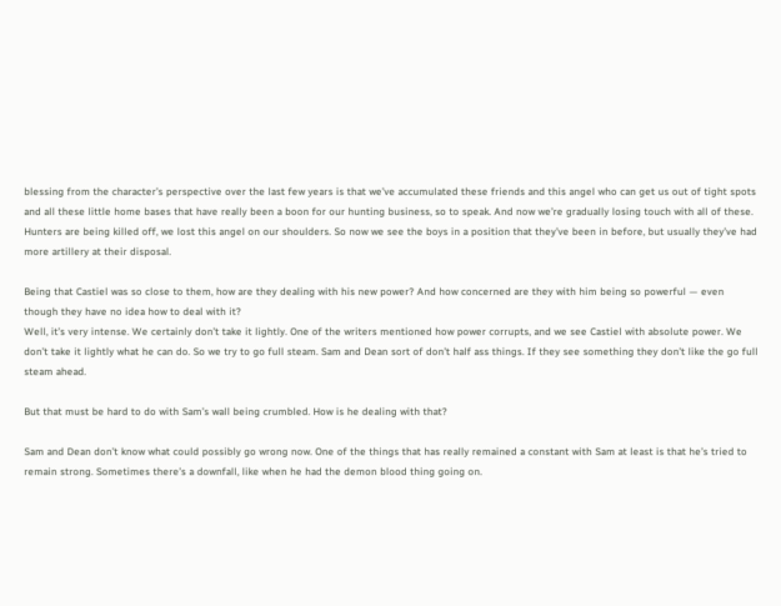blessing from the character’s perspective over the last few years is that we’ve accumulated these friends and this angel who can get us out of tight spots and all these little home bases that have really been a boon for our hunting business, so to speak. And now we’re gradually losing touch with all of these. Hunters are being killed off, we lost this angel on our shoulders. So now we see the boys in a position that they’ve been in before, but usually they’ve had more artillery at their disposal.

Being that Castiel was so close to them, how are they dealing with his new power? And how concerned are they with him being so powerful — even though they have no idea how to deal with it?
Well, it’s very intense. We certainly don’t take it lightly. One of the writers mentioned how power corrupts, and we see Castiel with absolute power. We don’t take it lightly what he can do. So we try to go full steam. Sam and Dean sort of don’t half ass things. If they see something they don’t like the go full steam ahead.

But that must be hard to do with Sam’s wall being crumbled. How is he dealing with that?

Sam and Dean don’t know what could possibly go wrong now. One of the things that has really remained a constant with Sam at least is that he’s tried to remain strong. Sometimes there’s a downfall, like when he had the demon blood thing going on.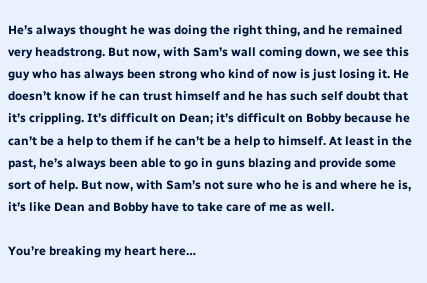He’s always thought he was doing the right thing, and he remained very headstrong. But now, with Sam’s wall coming down, we see this guy who has always been strong who kind of now is just losing it. He doesn’t know if he can trust himself and he has such self doubt that it’s crippling. It’s difficult on Dean; it’s difficult on Bobby because he can’t be a help to them if he can’t be a help to himself. At least in the past, he’s always been able to go in guns blazing and provide some sort of help. But now, with Sam’s not sure who he is and where he is, it’s like Dean and Bobby have to take care of me as well.

You’re breaking my heart here…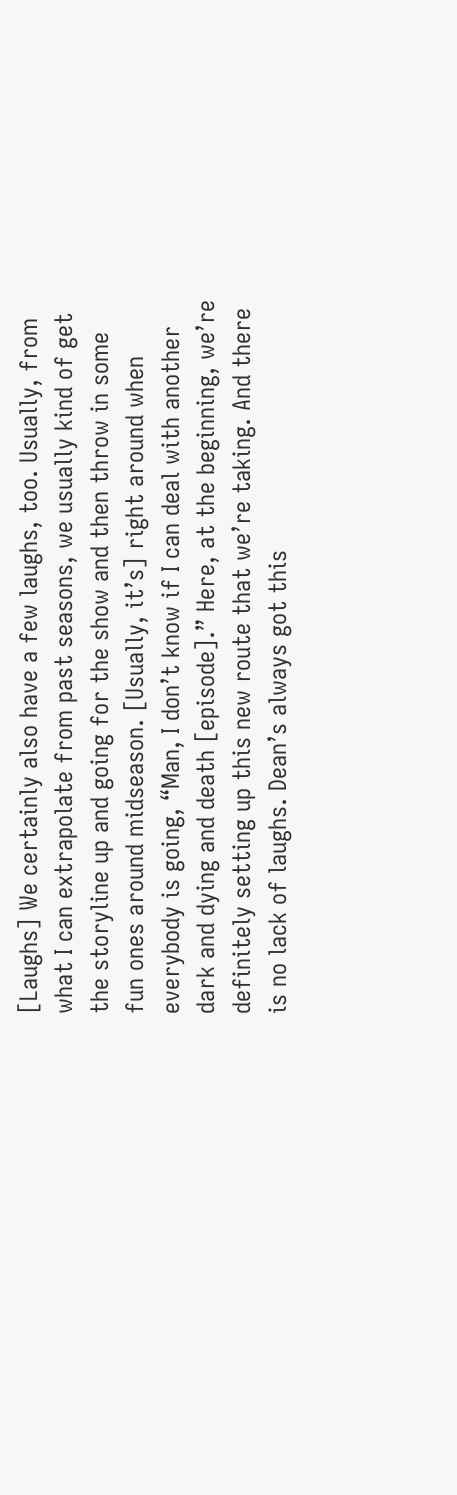[Laughs] We certainly also have a few laughs, too. Usually, from what I can extrapolate from past seasons, we usually kind of get the storyline up and going for the show and then throw in some fun ones around midseason. [Usually, it’s] right around when everybody is going, “Man, I don’t know if I can deal with another dark and dying and death [episode].” Here, at the beginning, we’re definitely setting up this new route that we’re taking. And there is no lack of laughs. Dean’s always got this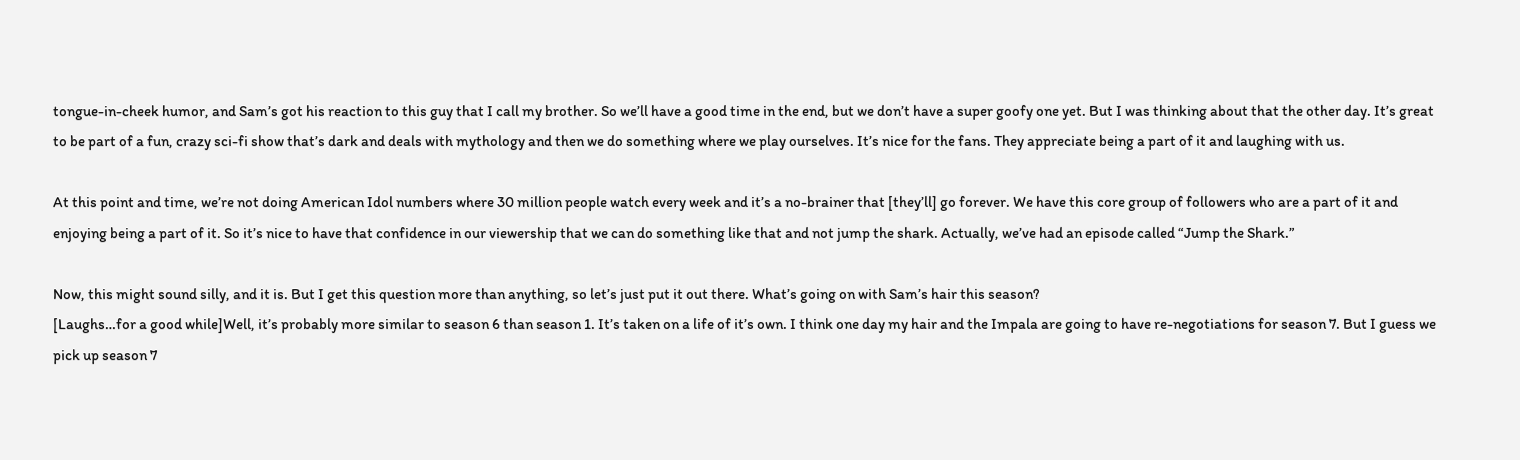tongue-in-cheek humor, and Sam’s got his reaction to this guy that I call my brother. So we’ll have a good time in the end, but we don’t have a super goofy one yet. But I was thinking about that the other day. It’s great to be part of a fun, crazy sci-fi show that’s dark and deals with mythology and then we do something where we play ourselves. It’s nice for the fans. They appreciate being a part of it and laughing with us.

At this point and time, we’re not doing American Idol numbers where 30 million people watch every week and it’s a no-brainer that [they’ll] go forever. We have this core group of followers who are a part of it and enjoying being a part of it. So it’s nice to have that confidence in our viewership that we can do something like that and not jump the shark. Actually, we’ve had an episode called “Jump the Shark.”

Now, this might sound silly, and it is. But I get this question more than anything, so let’s just put it out there. What’s going on with Sam’s hair this season?
[Laughs…for a good while]Well, it’s probably more similar to season 6 than season 1. It’s taken on a life of it’s own. I think one day my hair and the Impala are going to have re-negotiations for season 7. But I guess we pick up season 7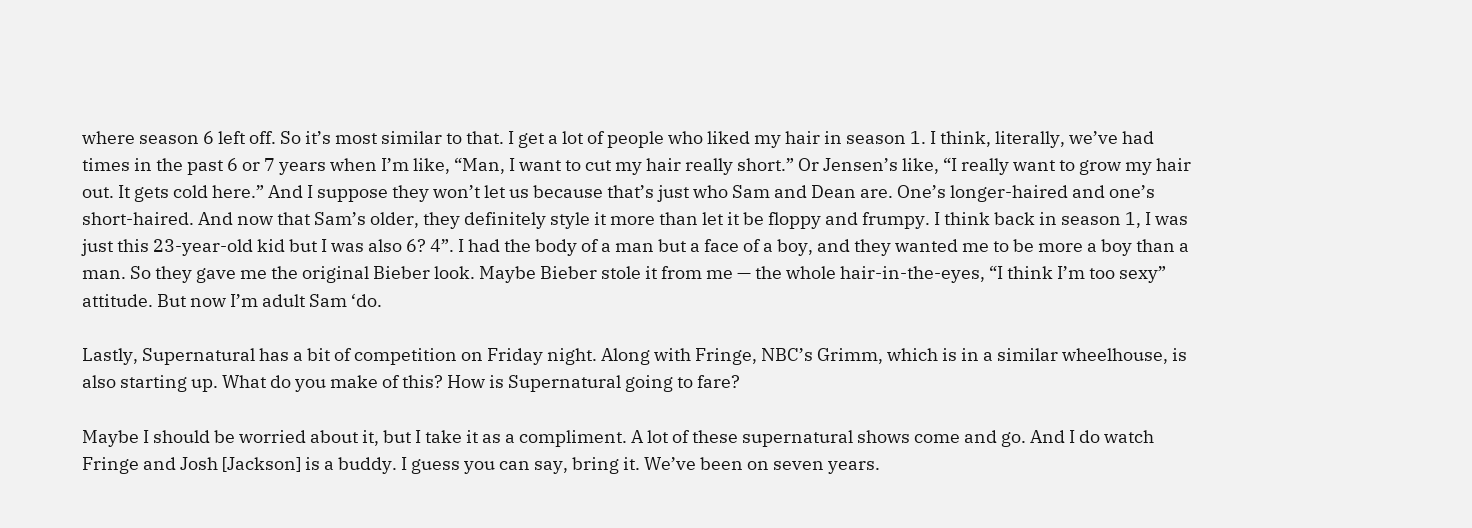where season 6 left off. So it’s most similar to that. I get a lot of people who liked my hair in season 1. I think, literally, we’ve had times in the past 6 or 7 years when I’m like, “Man, I want to cut my hair really short.” Or Jensen’s like, “I really want to grow my hair out. It gets cold here.” And I suppose they won’t let us because that’s just who Sam and Dean are. One’s longer-haired and one’s short-haired. And now that Sam’s older, they definitely style it more than let it be floppy and frumpy. I think back in season 1, I was just this 23-year-old kid but I was also 6? 4”. I had the body of a man but a face of a boy, and they wanted me to be more a boy than a man. So they gave me the original Bieber look. Maybe Bieber stole it from me — the whole hair-in-the-eyes, “I think I’m too sexy” attitude. But now I’m adult Sam ‘do.

Lastly, Supernatural has a bit of competition on Friday night. Along with Fringe, NBC’s Grimm, which is in a similar wheelhouse, is also starting up. What do you make of this? How is Supernatural going to fare?

Maybe I should be worried about it, but I take it as a compliment. A lot of these supernatural shows come and go. And I do watch Fringe and Josh [Jackson] is a buddy. I guess you can say, bring it. We’ve been on seven years.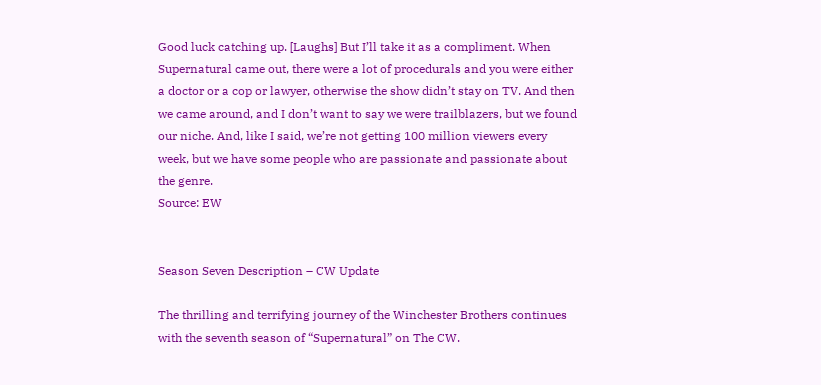Good luck catching up. [Laughs] But I’ll take it as a compliment. When Supernatural came out, there were a lot of procedurals and you were either a doctor or a cop or lawyer, otherwise the show didn’t stay on TV. And then we came around, and I don’t want to say we were trailblazers, but we found our niche. And, like I said, we’re not getting 100 million viewers every week, but we have some people who are passionate and passionate about the genre.
Source: EW


Season Seven Description – CW Update

The thrilling and terrifying journey of the Winchester Brothers continues with the seventh season of “Supernatural” on The CW.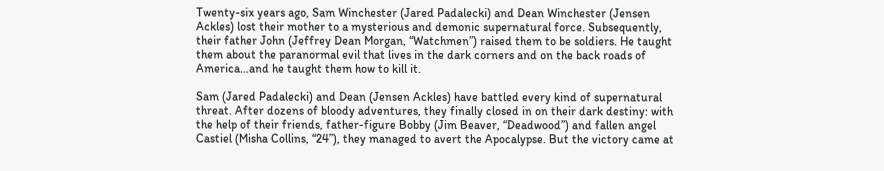Twenty-six years ago, Sam Winchester (Jared Padalecki) and Dean Winchester (Jensen Ackles) lost their mother to a mysterious and demonic supernatural force. Subsequently, their father John (Jeffrey Dean Morgan, “Watchmen”) raised them to be soldiers. He taught them about the paranormal evil that lives in the dark corners and on the back roads of America…and he taught them how to kill it.

Sam (Jared Padalecki) and Dean (Jensen Ackles) have battled every kind of supernatural threat. After dozens of bloody adventures, they finally closed in on their dark destiny: with the help of their friends, father-figure Bobby (Jim Beaver, “Deadwood”) and fallen angel Castiel (Misha Collins, “24”), they managed to avert the Apocalypse. But the victory came at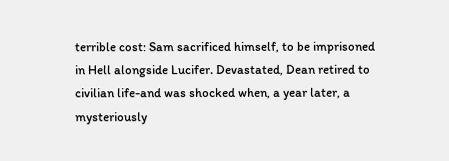terrible cost: Sam sacrificed himself, to be imprisoned in Hell alongside Lucifer. Devastated, Dean retired to civilian life-and was shocked when, a year later, a mysteriously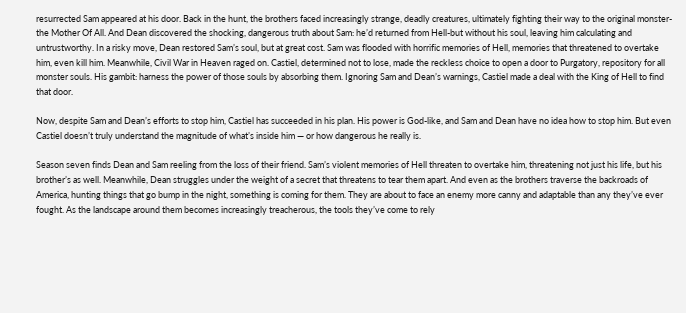resurrected Sam appeared at his door. Back in the hunt, the brothers faced increasingly strange, deadly creatures, ultimately fighting their way to the original monster-the Mother Of All. And Dean discovered the shocking, dangerous truth about Sam: he’d returned from Hell-but without his soul, leaving him calculating and untrustworthy. In a risky move, Dean restored Sam’s soul, but at great cost. Sam was flooded with horrific memories of Hell, memories that threatened to overtake him, even kill him. Meanwhile, Civil War in Heaven raged on. Castiel, determined not to lose, made the reckless choice to open a door to Purgatory, repository for all monster souls. His gambit: harness the power of those souls by absorbing them. Ignoring Sam and Dean’s warnings, Castiel made a deal with the King of Hell to find that door.

Now, despite Sam and Dean’s efforts to stop him, Castiel has succeeded in his plan. His power is God-like, and Sam and Dean have no idea how to stop him. But even Castiel doesn’t truly understand the magnitude of what’s inside him — or how dangerous he really is.

Season seven finds Dean and Sam reeling from the loss of their friend. Sam’s violent memories of Hell threaten to overtake him, threatening not just his life, but his brother’s as well. Meanwhile, Dean struggles under the weight of a secret that threatens to tear them apart. And even as the brothers traverse the backroads of America, hunting things that go bump in the night, something is coming for them. They are about to face an enemy more canny and adaptable than any they’ve ever fought. As the landscape around them becomes increasingly treacherous, the tools they’ve come to rely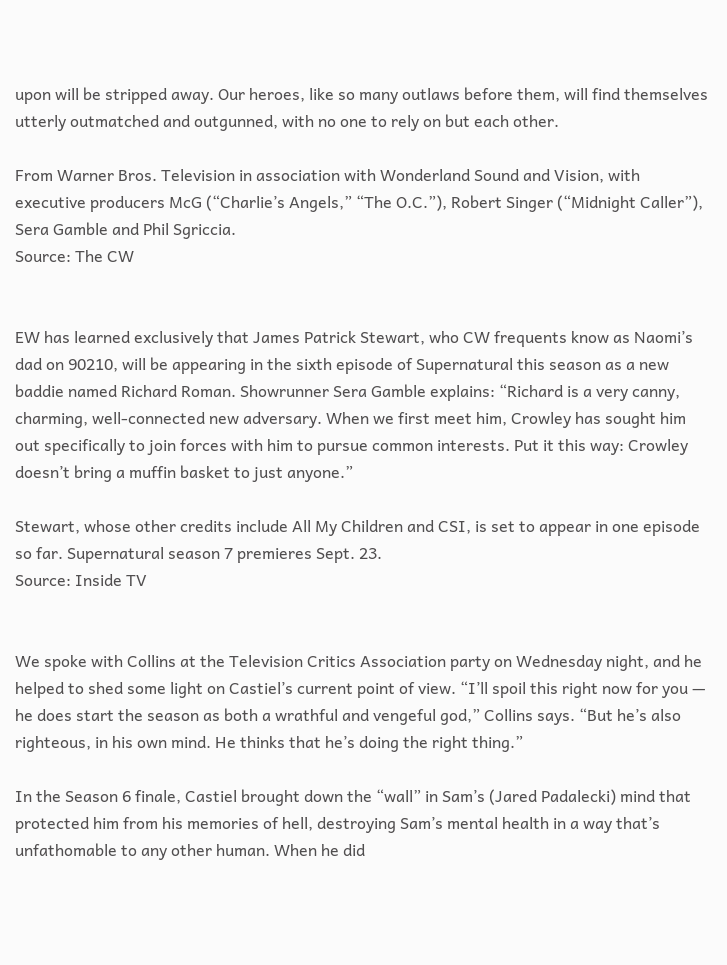upon will be stripped away. Our heroes, like so many outlaws before them, will find themselves utterly outmatched and outgunned, with no one to rely on but each other.

From Warner Bros. Television in association with Wonderland Sound and Vision, with executive producers McG (“Charlie’s Angels,” “The O.C.”), Robert Singer (“Midnight Caller”), Sera Gamble and Phil Sgriccia.
Source: The CW


EW has learned exclusively that James Patrick Stewart, who CW frequents know as Naomi’s dad on 90210, will be appearing in the sixth episode of Supernatural this season as a new baddie named Richard Roman. Showrunner Sera Gamble explains: “Richard is a very canny, charming, well-connected new adversary. When we first meet him, Crowley has sought him out specifically to join forces with him to pursue common interests. Put it this way: Crowley doesn’t bring a muffin basket to just anyone.”

Stewart, whose other credits include All My Children and CSI, is set to appear in one episode so far. Supernatural season 7 premieres Sept. 23.
Source: Inside TV


We spoke with Collins at the Television Critics Association party on Wednesday night, and he helped to shed some light on Castiel’s current point of view. “I’ll spoil this right now for you — he does start the season as both a wrathful and vengeful god,” Collins says. “But he’s also righteous, in his own mind. He thinks that he’s doing the right thing.”

In the Season 6 finale, Castiel brought down the “wall” in Sam’s (Jared Padalecki) mind that protected him from his memories of hell, destroying Sam’s mental health in a way that’s unfathomable to any other human. When he did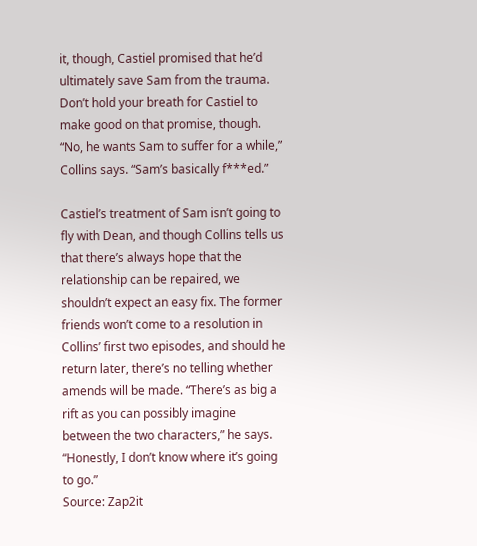it, though, Castiel promised that he’d ultimately save Sam from the trauma. Don’t hold your breath for Castiel to make good on that promise, though. “No, he wants Sam to suffer for a while,” Collins says. “Sam’s basically f***ed.”

Castiel’s treatment of Sam isn’t going to fly with Dean, and though Collins tells us that there’s always hope that the relationship can be repaired, we shouldn’t expect an easy fix. The former friends won’t come to a resolution in Collins’ first two episodes, and should he return later, there’s no telling whether amends will be made. “There’s as big a rift as you can possibly imagine between the two characters,” he says. “Honestly, I don’t know where it’s going to go.”
Source: Zap2it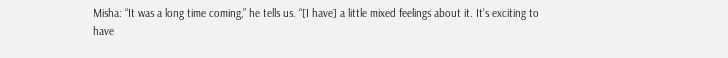Misha: “It was a long time coming,” he tells us. “[I have] a little mixed feelings about it. It’s exciting to have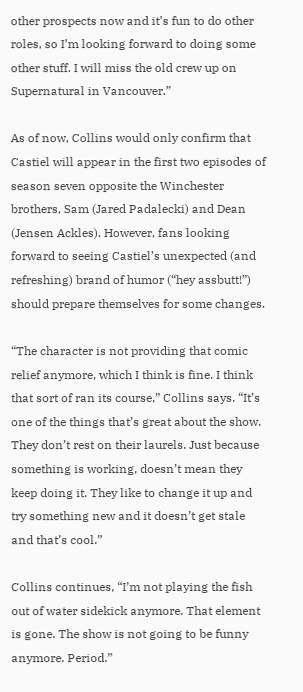other prospects now and it’s fun to do other roles, so I’m looking forward to doing some other stuff. I will miss the old crew up on Supernatural in Vancouver.”

As of now, Collins would only confirm that Castiel will appear in the first two episodes of season seven opposite the Winchester brothers, Sam (Jared Padalecki) and Dean (Jensen Ackles). However, fans looking forward to seeing Castiel’s unexpected (and refreshing) brand of humor (“hey assbutt!”) should prepare themselves for some changes.

“The character is not providing that comic relief anymore, which I think is fine. I think that sort of ran its course,” Collins says. “It’s one of the things that’s great about the show. They don’t rest on their laurels. Just because something is working, doesn’t mean they keep doing it. They like to change it up and try something new and it doesn’t get stale and that’s cool.”

Collins continues, “I’m not playing the fish out of water sidekick anymore. That element is gone. The show is not going to be funny anymore. Period.”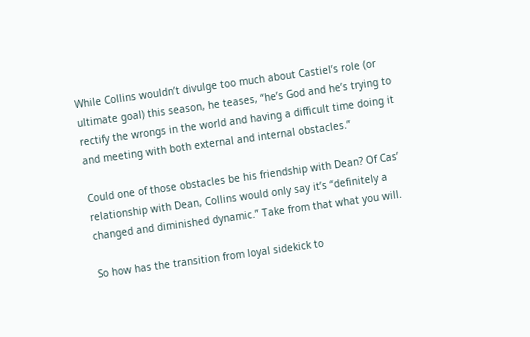While Collins wouldn’t divulge too much about Castiel’s role (or ultimate goal) this season, he teases, “he’s God and he’s trying to rectify the wrongs in the world and having a difficult time doing it and meeting with both external and internal obstacles.”

Could one of those obstacles be his friendship with Dean? Of Cas’ relationship with Dean, Collins would only say it’s “definitely a changed and diminished dynamic.” Take from that what you will.

So how has the transition from loyal sidekick to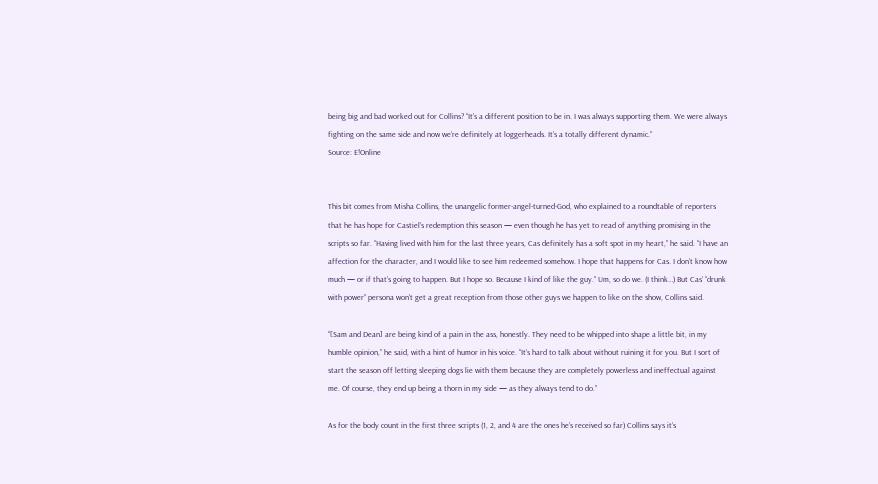being big and bad worked out for Collins? “It’s a different position to be in. I was always supporting them. We were always fighting on the same side and now we’re definitely at loggerheads. It’s a totally different dynamic.”
Source: E!Online


This bit comes from Misha Collins, the unangelic former-angel-turned-God, who explained to a roundtable of reporters that he has hope for Castiel’s redemption this season — even though he has yet to read of anything promising in the scripts so far. “Having lived with him for the last three years, Cas definitely has a soft spot in my heart,” he said. “I have an affection for the character, and I would like to see him redeemed somehow. I hope that happens for Cas. I don’t know how much — or if that’s going to happen. But I hope so. Because I kind of like the guy.” Um, so do we. (I think…) But Cas’ “drunk with power” persona won’t get a great reception from those other guys we happen to like on the show, Collins said.

“[Sam and Dean] are being kind of a pain in the ass, honestly. They need to be whipped into shape a little bit, in my humble opinion,” he said, with a hint of humor in his voice. “It’s hard to talk about without ruining it for you. But I sort of start the season off letting sleeping dogs lie with them because they are completely powerless and ineffectual against me. Of course, they end up being a thorn in my side — as they always tend to do.”

As for the body count in the first three scripts (1, 2, and 4 are the ones he’s received so far) Collins says it’s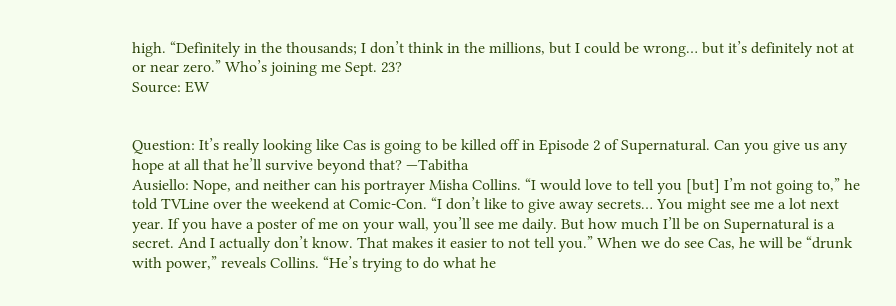high. “Definitely in the thousands; I don’t think in the millions, but I could be wrong… but it’s definitely not at or near zero.” Who’s joining me Sept. 23?
Source: EW


Question: It’s really looking like Cas is going to be killed off in Episode 2 of Supernatural. Can you give us any hope at all that he’ll survive beyond that? —Tabitha
Ausiello: Nope, and neither can his portrayer Misha Collins. “I would love to tell you [but] I’m not going to,” he told TVLine over the weekend at Comic-Con. “I don’t like to give away secrets… You might see me a lot next year. If you have a poster of me on your wall, you’ll see me daily. But how much I’ll be on Supernatural is a secret. And I actually don’t know. That makes it easier to not tell you.” When we do see Cas, he will be “drunk with power,” reveals Collins. “He’s trying to do what he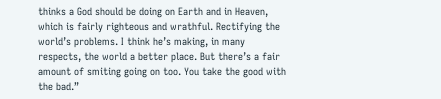thinks a God should be doing on Earth and in Heaven, which is fairly righteous and wrathful. Rectifying the world’s problems. I think he’s making, in many respects, the world a better place. But there’s a fair amount of smiting going on too. You take the good with the bad.”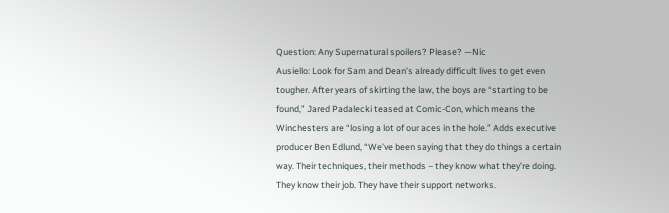Question: Any Supernatural spoilers? Please? —Nic
Ausiello: Look for Sam and Dean’s already difficult lives to get even tougher. After years of skirting the law, the boys are “starting to be found,” Jared Padalecki teased at Comic-Con, which means the Winchesters are “losing a lot of our aces in the hole.” Adds executive producer Ben Edlund, “We’ve been saying that they do things a certain way. Their techniques, their methods – they know what they’re doing. They know their job. They have their support networks.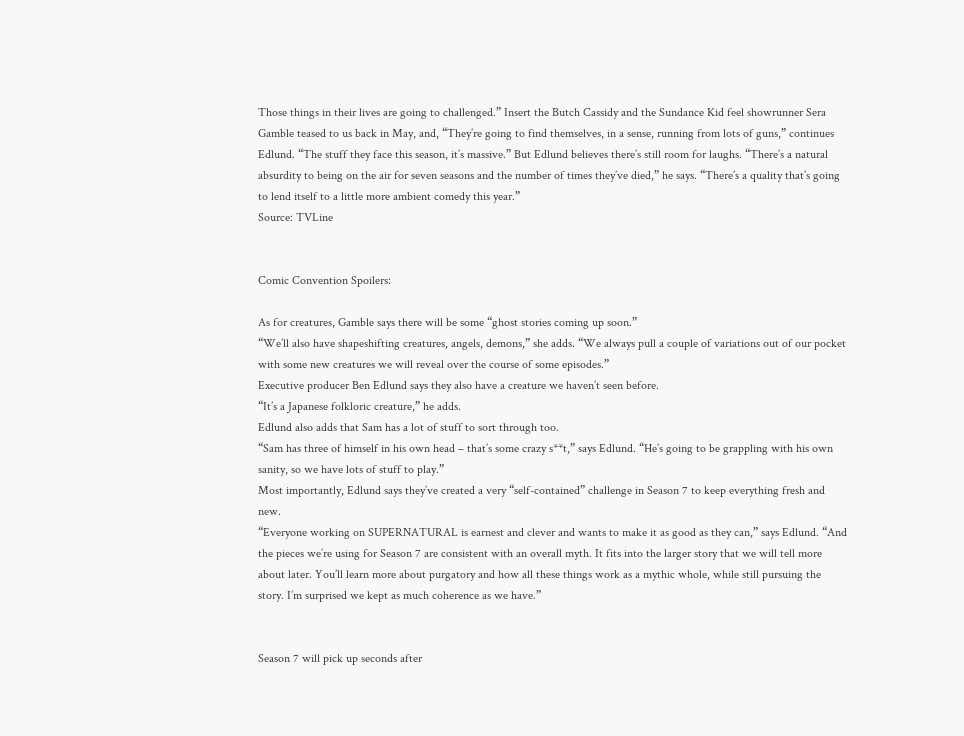Those things in their lives are going to challenged.” Insert the Butch Cassidy and the Sundance Kid feel showrunner Sera Gamble teased to us back in May, and, “They’re going to find themselves, in a sense, running from lots of guns,” continues Edlund. “The stuff they face this season, it’s massive.” But Edlund believes there’s still room for laughs. “There’s a natural absurdity to being on the air for seven seasons and the number of times they’ve died,” he says. “There’s a quality that’s going to lend itself to a little more ambient comedy this year.”
Source: TVLine


Comic Convention Spoilers:

As for creatures, Gamble says there will be some “ghost stories coming up soon.”
“We’ll also have shapeshifting creatures, angels, demons,” she adds. “We always pull a couple of variations out of our pocket with some new creatures we will reveal over the course of some episodes.”
Executive producer Ben Edlund says they also have a creature we haven’t seen before.
“It’s a Japanese folkloric creature,” he adds.
Edlund also adds that Sam has a lot of stuff to sort through too.
“Sam has three of himself in his own head – that’s some crazy s**t,” says Edlund. “He’s going to be grappling with his own sanity, so we have lots of stuff to play.”
Most importantly, Edlund says they’ve created a very “self-contained” challenge in Season 7 to keep everything fresh and new.
“Everyone working on SUPERNATURAL is earnest and clever and wants to make it as good as they can,” says Edlund. “And the pieces we’re using for Season 7 are consistent with an overall myth. It fits into the larger story that we will tell more about later. You’ll learn more about purgatory and how all these things work as a mythic whole, while still pursuing the story. I’m surprised we kept as much coherence as we have.”


Season 7 will pick up seconds after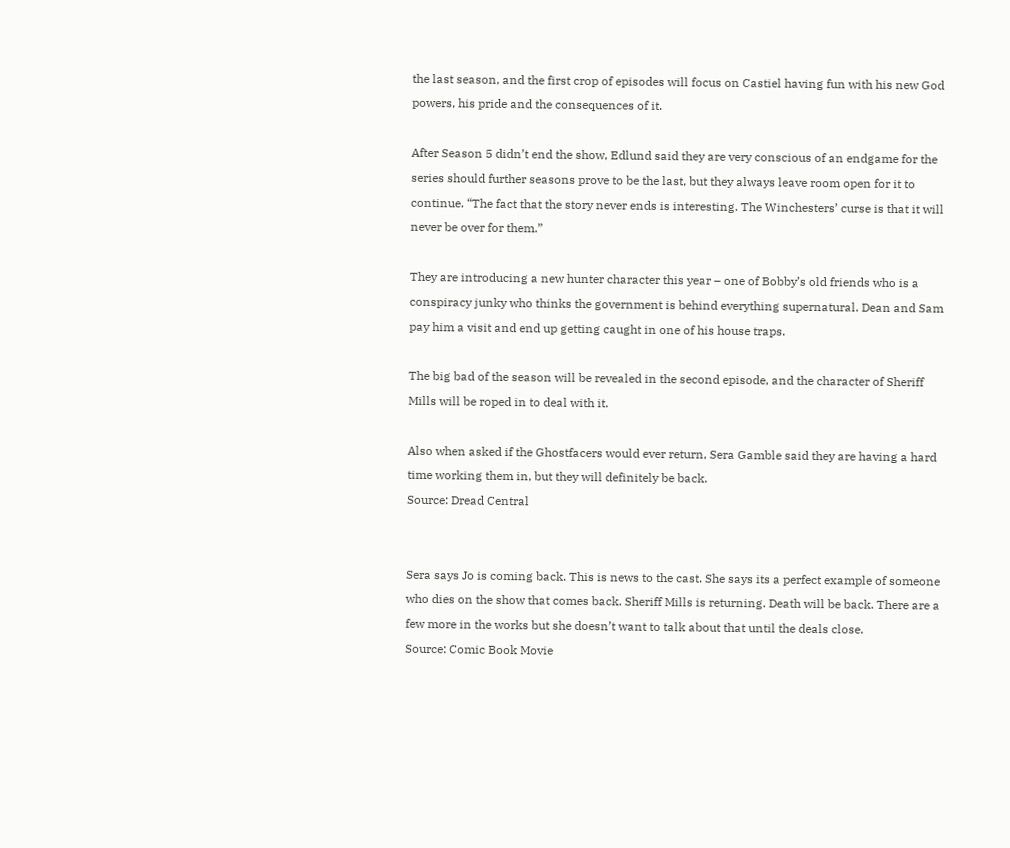the last season, and the first crop of episodes will focus on Castiel having fun with his new God powers, his pride and the consequences of it.

After Season 5 didn’t end the show, Edlund said they are very conscious of an endgame for the series should further seasons prove to be the last, but they always leave room open for it to continue. “The fact that the story never ends is interesting. The Winchesters’ curse is that it will never be over for them.”

They are introducing a new hunter character this year – one of Bobby’s old friends who is a conspiracy junky who thinks the government is behind everything supernatural. Dean and Sam pay him a visit and end up getting caught in one of his house traps.

The big bad of the season will be revealed in the second episode, and the character of Sheriff Mills will be roped in to deal with it.

Also when asked if the Ghostfacers would ever return, Sera Gamble said they are having a hard time working them in, but they will definitely be back.
Source: Dread Central


Sera says Jo is coming back. This is news to the cast. She says its a perfect example of someone who dies on the show that comes back. Sheriff Mills is returning. Death will be back. There are a few more in the works but she doesn’t want to talk about that until the deals close.
Source: Comic Book Movie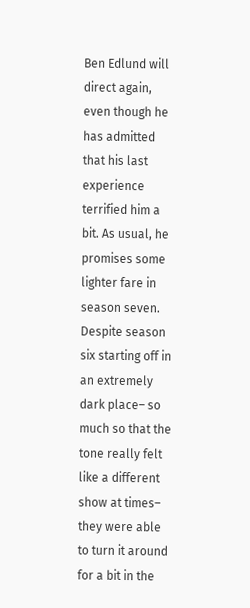Ben Edlund will direct again, even though he has admitted that his last experience terrified him a bit. As usual, he promises some lighter fare in season seven. Despite season six starting off in an extremely dark place– so much so that the tone really felt like a different show at times– they were able to turn it around for a bit in the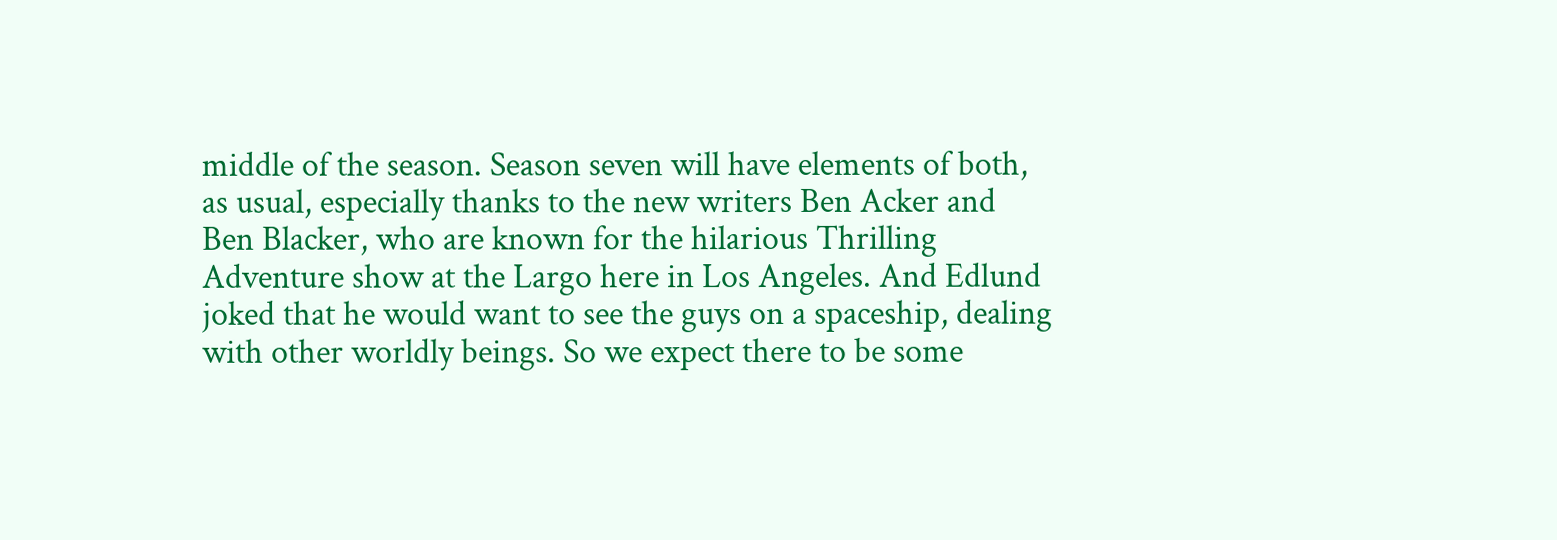middle of the season. Season seven will have elements of both, as usual, especially thanks to the new writers Ben Acker and Ben Blacker, who are known for the hilarious Thrilling Adventure show at the Largo here in Los Angeles. And Edlund joked that he would want to see the guys on a spaceship, dealing with other worldly beings. So we expect there to be some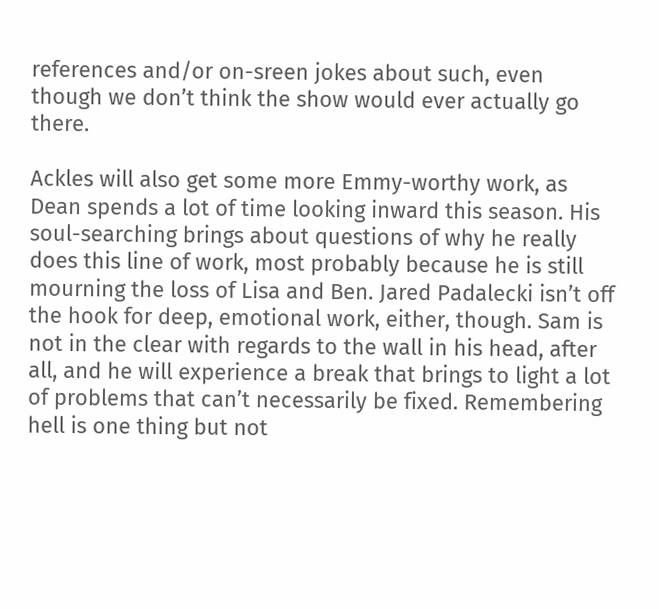references and/or on-sreen jokes about such, even though we don’t think the show would ever actually go there.

Ackles will also get some more Emmy-worthy work, as Dean spends a lot of time looking inward this season. His soul-searching brings about questions of why he really does this line of work, most probably because he is still mourning the loss of Lisa and Ben. Jared Padalecki isn’t off the hook for deep, emotional work, either, though. Sam is not in the clear with regards to the wall in his head, after all, and he will experience a break that brings to light a lot of problems that can’t necessarily be fixed. Remembering hell is one thing but not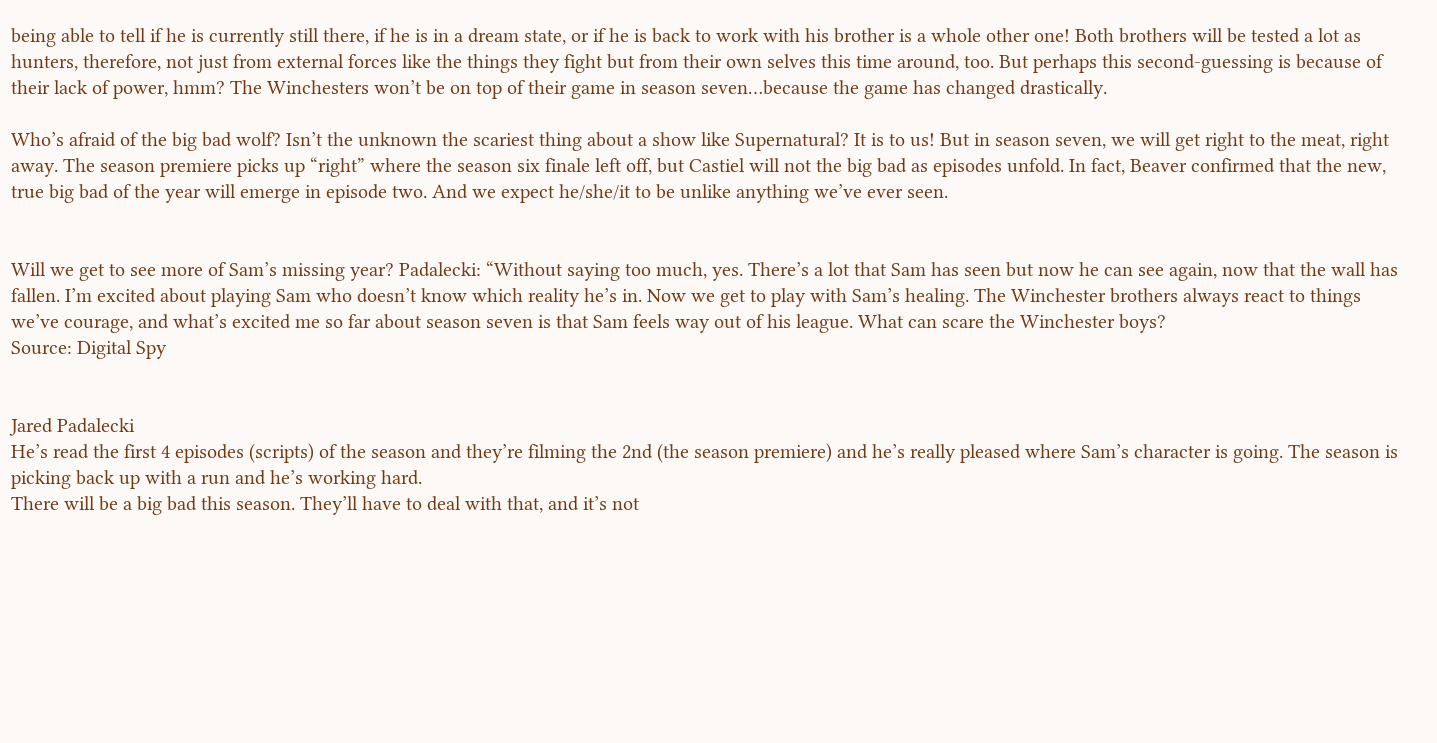being able to tell if he is currently still there, if he is in a dream state, or if he is back to work with his brother is a whole other one! Both brothers will be tested a lot as hunters, therefore, not just from external forces like the things they fight but from their own selves this time around, too. But perhaps this second-guessing is because of their lack of power, hmm? The Winchesters won’t be on top of their game in season seven…because the game has changed drastically.

Who’s afraid of the big bad wolf? Isn’t the unknown the scariest thing about a show like Supernatural? It is to us! But in season seven, we will get right to the meat, right away. The season premiere picks up “right” where the season six finale left off, but Castiel will not the big bad as episodes unfold. In fact, Beaver confirmed that the new, true big bad of the year will emerge in episode two. And we expect he/she/it to be unlike anything we’ve ever seen.


Will we get to see more of Sam’s missing year? Padalecki: “Without saying too much, yes. There’s a lot that Sam has seen but now he can see again, now that the wall has fallen. I’m excited about playing Sam who doesn’t know which reality he’s in. Now we get to play with Sam’s healing. The Winchester brothers always react to things we’ve courage, and what’s excited me so far about season seven is that Sam feels way out of his league. What can scare the Winchester boys?
Source: Digital Spy


Jared Padalecki
He’s read the first 4 episodes (scripts) of the season and they’re filming the 2nd (the season premiere) and he’s really pleased where Sam’s character is going. The season is picking back up with a run and he’s working hard.
There will be a big bad this season. They’ll have to deal with that, and it’s not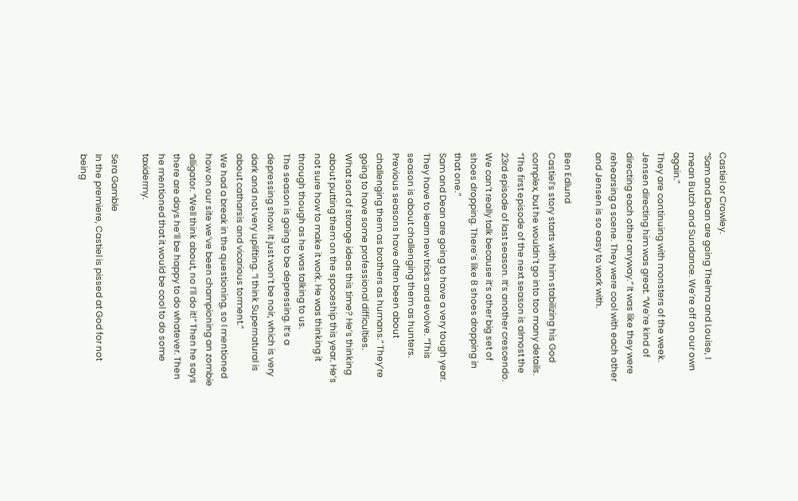Castiel or Crowley.
“Sam and Dean are going Thelma and Louise, I mean Butch and Sundance. We’re off on our own again.”
They are continuing with monsters of the week.
Jensen directing him was great. “We’re kind of directing each other anyway.” It was like they were rehearsing a scene. They were cool with each other and Jensen is so easy to work with.

Ben Edlund
Castiel’s story starts with him stabilizing his God complex, but he wouldn’t go into too many details. “The first episode of the next season is almost the 23rd episode of last season. It’s another crescendo. We can’t really talk because it’s other big set of shoes dropping. There’s like 8 shoes dropping in that one.”
Sam and Dean are going to have a very tough year. They have to learn new tricks and evolve. “This season is about challenging them as hunters. Previous seasons have often been about challenging them as brothers as humans.” They’re going to have some professional difficulties.
What sort of strange ideas this time? He’s thinking about putting them on the spaceship this year. He’s not sure how to make it work. He was thinking it through though as he was talking to us.
The season is going to be depressing. It’s a depressing show. It just won’t be noir, which is very dark and not very uplifting. “I think Supernatural is about catharsis and vicarious torment.”
We had a break in the questioning, so I mentioned how on our site we’ve been championing an zombie alligator. “Well think about, no I’ll do it!” Then he says there are days he’ll be happy to do whatever. Then he mentioned that it would be cool to do some taxidermy.

Sera Gamble
In the premiere, Castiel is pissed at God for not being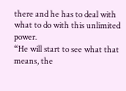there and he has to deal with what to do with this unlimited power.
“He will start to see what that means, the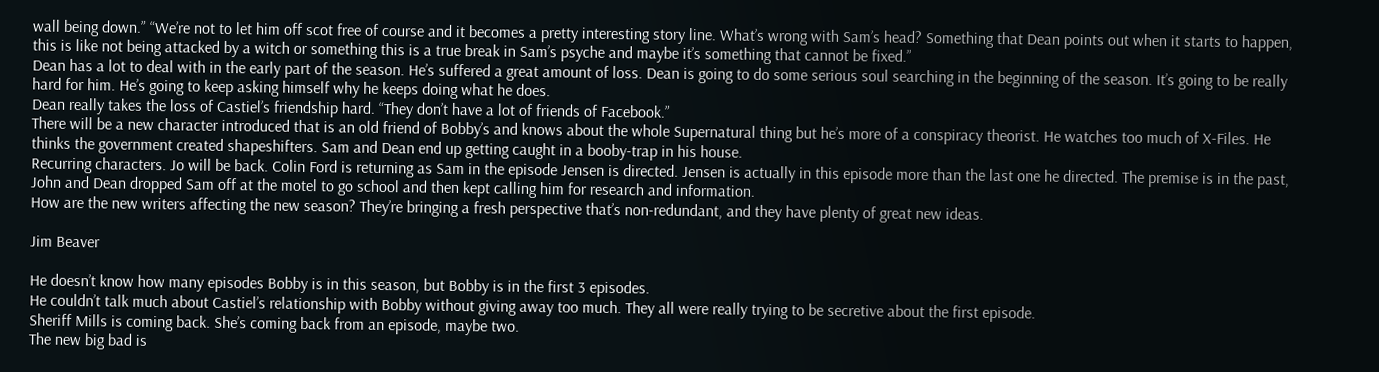wall being down.” “We’re not to let him off scot free of course and it becomes a pretty interesting story line. What’s wrong with Sam’s head? Something that Dean points out when it starts to happen, this is like not being attacked by a witch or something this is a true break in Sam’s psyche and maybe it’s something that cannot be fixed.”
Dean has a lot to deal with in the early part of the season. He’s suffered a great amount of loss. Dean is going to do some serious soul searching in the beginning of the season. It’s going to be really hard for him. He’s going to keep asking himself why he keeps doing what he does.
Dean really takes the loss of Castiel’s friendship hard. “They don’t have a lot of friends of Facebook.”
There will be a new character introduced that is an old friend of Bobby’s and knows about the whole Supernatural thing but he’s more of a conspiracy theorist. He watches too much of X-Files. He thinks the government created shapeshifters. Sam and Dean end up getting caught in a booby-trap in his house.
Recurring characters. Jo will be back. Colin Ford is returning as Sam in the episode Jensen is directed. Jensen is actually in this episode more than the last one he directed. The premise is in the past, John and Dean dropped Sam off at the motel to go school and then kept calling him for research and information.
How are the new writers affecting the new season? They’re bringing a fresh perspective that’s non-redundant, and they have plenty of great new ideas.

Jim Beaver

He doesn’t know how many episodes Bobby is in this season, but Bobby is in the first 3 episodes.
He couldn’t talk much about Castiel’s relationship with Bobby without giving away too much. They all were really trying to be secretive about the first episode.
Sheriff Mills is coming back. She’s coming back from an episode, maybe two.
The new big bad is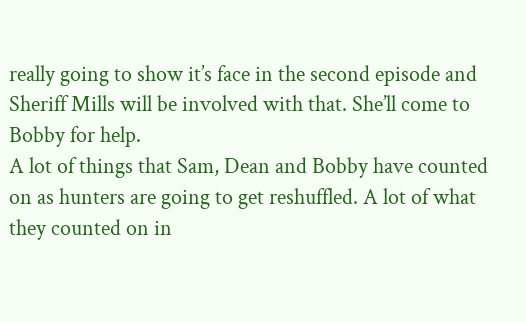really going to show it’s face in the second episode and Sheriff Mills will be involved with that. She’ll come to Bobby for help.
A lot of things that Sam, Dean and Bobby have counted on as hunters are going to get reshuffled. A lot of what they counted on in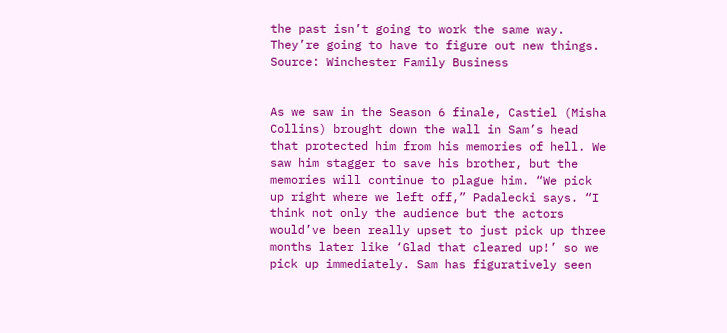the past isn’t going to work the same way. They’re going to have to figure out new things.
Source: Winchester Family Business


As we saw in the Season 6 finale, Castiel (Misha Collins) brought down the wall in Sam’s head that protected him from his memories of hell. We saw him stagger to save his brother, but the memories will continue to plague him. “We pick up right where we left off,” Padalecki says. “I think not only the audience but the actors would’ve been really upset to just pick up three months later like ‘Glad that cleared up!’ so we pick up immediately. Sam has figuratively seen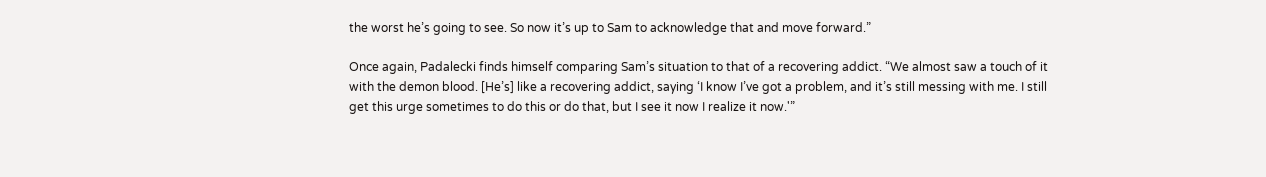the worst he’s going to see. So now it’s up to Sam to acknowledge that and move forward.”

Once again, Padalecki finds himself comparing Sam’s situation to that of a recovering addict. “We almost saw a touch of it with the demon blood. [He’s] like a recovering addict, saying ‘I know I’ve got a problem, and it’s still messing with me. I still get this urge sometimes to do this or do that, but I see it now I realize it now.'”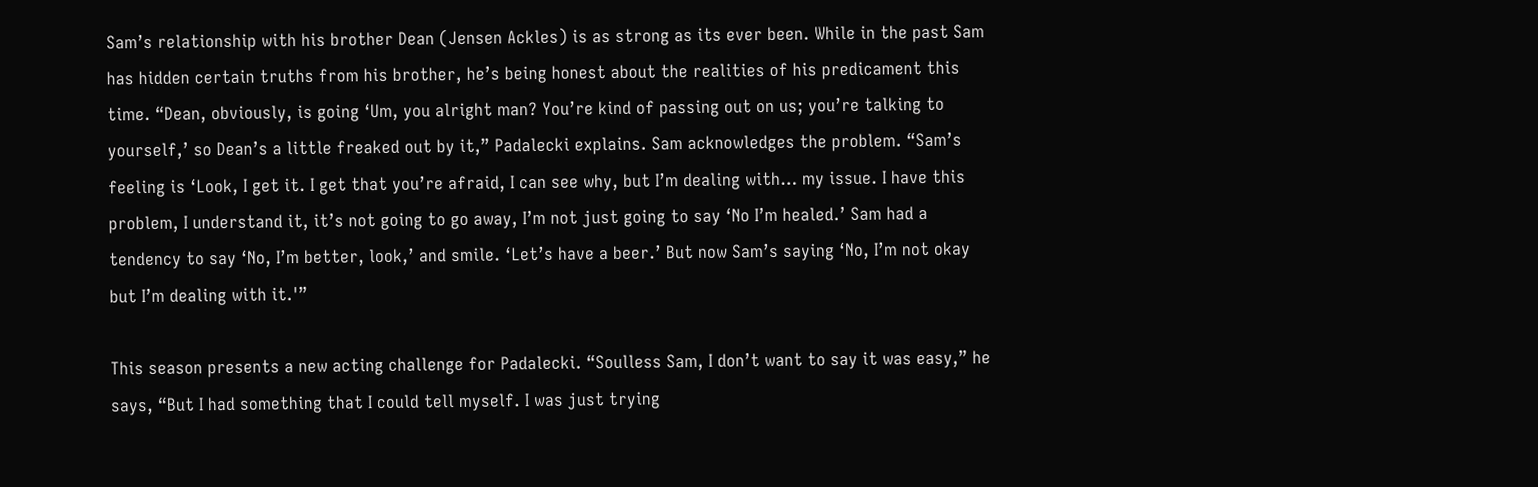Sam’s relationship with his brother Dean (Jensen Ackles) is as strong as its ever been. While in the past Sam has hidden certain truths from his brother, he’s being honest about the realities of his predicament this time. “Dean, obviously, is going ‘Um, you alright man? You’re kind of passing out on us; you’re talking to yourself,’ so Dean’s a little freaked out by it,” Padalecki explains. Sam acknowledges the problem. “Sam’s feeling is ‘Look, I get it. I get that you’re afraid, I can see why, but I’m dealing with… my issue. I have this problem, I understand it, it’s not going to go away, I’m not just going to say ‘No I’m healed.’ Sam had a tendency to say ‘No, I’m better, look,’ and smile. ‘Let’s have a beer.’ But now Sam’s saying ‘No, I’m not okay but I’m dealing with it.'”

This season presents a new acting challenge for Padalecki. “Soulless Sam, I don’t want to say it was easy,” he says, “But I had something that I could tell myself. I was just trying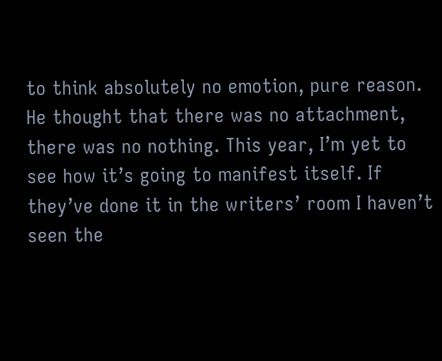to think absolutely no emotion, pure reason. He thought that there was no attachment, there was no nothing. This year, I’m yet to see how it’s going to manifest itself. If they’ve done it in the writers’ room I haven’t seen the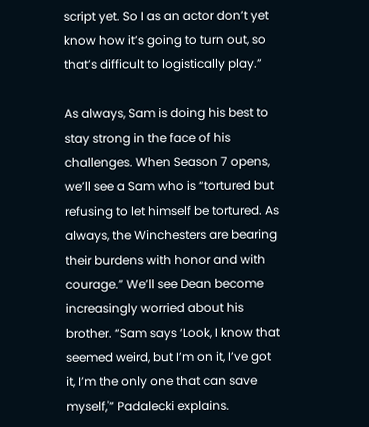script yet. So I as an actor don’t yet know how it’s going to turn out, so that’s difficult to logistically play.”

As always, Sam is doing his best to stay strong in the face of his challenges. When Season 7 opens, we’ll see a Sam who is “tortured but refusing to let himself be tortured. As always, the Winchesters are bearing their burdens with honor and with courage.” We’ll see Dean become increasingly worried about his brother. “Sam says ‘Look, I know that seemed weird, but I’m on it, I’ve got it, I’m the only one that can save myself,'” Padalecki explains.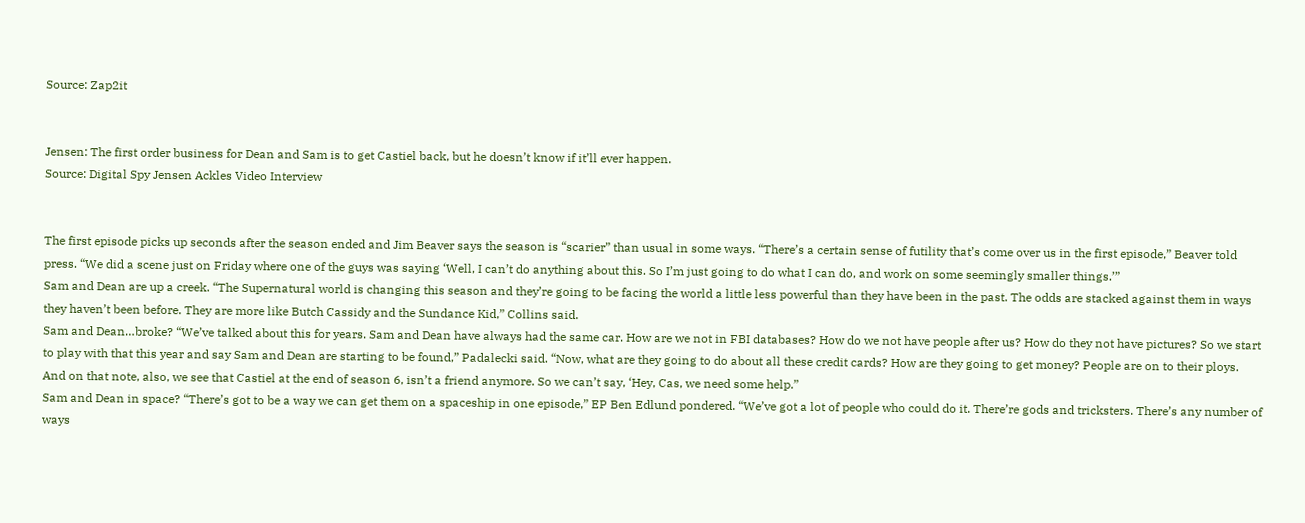Source: Zap2it


Jensen: The first order business for Dean and Sam is to get Castiel back, but he doesn’t know if it’ll ever happen.
Source: Digital Spy Jensen Ackles Video Interview


The first episode picks up seconds after the season ended and Jim Beaver says the season is “scarier” than usual in some ways. “There’s a certain sense of futility that’s come over us in the first episode,” Beaver told press. “We did a scene just on Friday where one of the guys was saying ‘Well, I can’t do anything about this. So I’m just going to do what I can do, and work on some seemingly smaller things.’”
Sam and Dean are up a creek. “The Supernatural world is changing this season and they’re going to be facing the world a little less powerful than they have been in the past. The odds are stacked against them in ways they haven’t been before. They are more like Butch Cassidy and the Sundance Kid,” Collins said.
Sam and Dean…broke? “We’ve talked about this for years. Sam and Dean have always had the same car. How are we not in FBI databases? How do we not have people after us? How do they not have pictures? So we start to play with that this year and say Sam and Dean are starting to be found,” Padalecki said. “Now, what are they going to do about all these credit cards? How are they going to get money? People are on to their ploys. And on that note, also, we see that Castiel at the end of season 6, isn’t a friend anymore. So we can’t say, ‘Hey, Cas, we need some help.”
Sam and Dean in space? “There’s got to be a way we can get them on a spaceship in one episode,” EP Ben Edlund pondered. “We’ve got a lot of people who could do it. There’re gods and tricksters. There’s any number of ways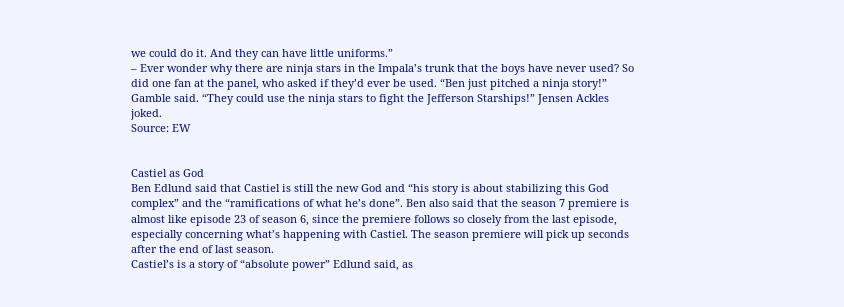we could do it. And they can have little uniforms.”
– Ever wonder why there are ninja stars in the Impala’s trunk that the boys have never used? So did one fan at the panel, who asked if they’d ever be used. “Ben just pitched a ninja story!” Gamble said. “They could use the ninja stars to fight the Jefferson Starships!” Jensen Ackles joked.
Source: EW


Castiel as God
Ben Edlund said that Castiel is still the new God and “his story is about stabilizing this God complex” and the “ramifications of what he’s done”. Ben also said that the season 7 premiere is almost like episode 23 of season 6, since the premiere follows so closely from the last episode, especially concerning what’s happening with Castiel. The season premiere will pick up seconds after the end of last season.
Castiel’s is a story of “absolute power” Edlund said, as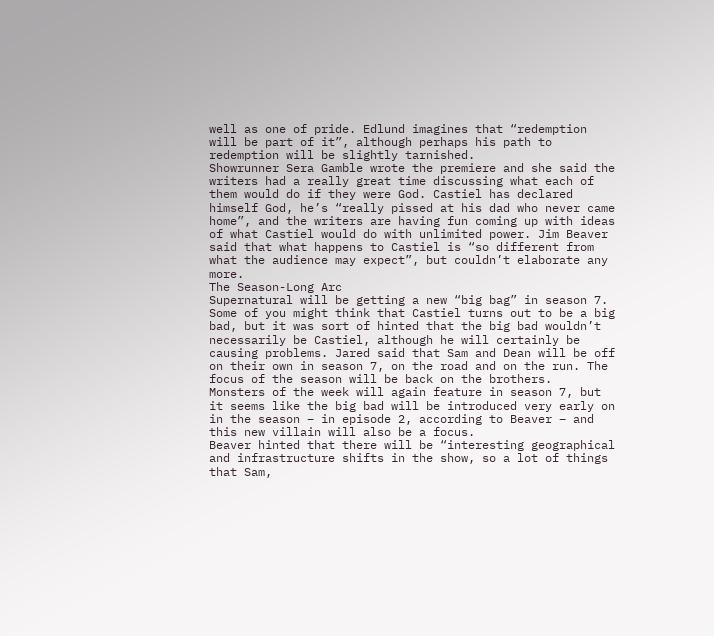well as one of pride. Edlund imagines that “redemption will be part of it”, although perhaps his path to redemption will be slightly tarnished.
Showrunner Sera Gamble wrote the premiere and she said the writers had a really great time discussing what each of them would do if they were God. Castiel has declared himself God, he’s “really pissed at his dad who never came home”, and the writers are having fun coming up with ideas of what Castiel would do with unlimited power. Jim Beaver said that what happens to Castiel is “so different from what the audience may expect”, but couldn’t elaborate any more.
The Season-Long Arc
Supernatural will be getting a new “big bag” in season 7. Some of you might think that Castiel turns out to be a big bad, but it was sort of hinted that the big bad wouldn’t necessarily be Castiel, although he will certainly be causing problems. Jared said that Sam and Dean will be off on their own in season 7, on the road and on the run. The focus of the season will be back on the brothers.
Monsters of the week will again feature in season 7, but it seems like the big bad will be introduced very early on in the season – in episode 2, according to Beaver – and this new villain will also be a focus.
Beaver hinted that there will be “interesting geographical and infrastructure shifts in the show, so a lot of things that Sam,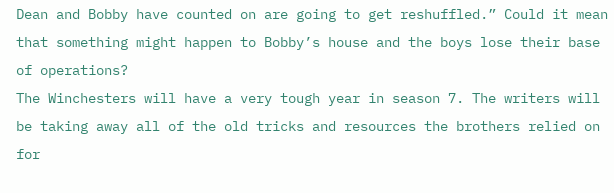Dean and Bobby have counted on are going to get reshuffled.” Could it mean that something might happen to Bobby’s house and the boys lose their base of operations?
The Winchesters will have a very tough year in season 7. The writers will be taking away all of the old tricks and resources the brothers relied on for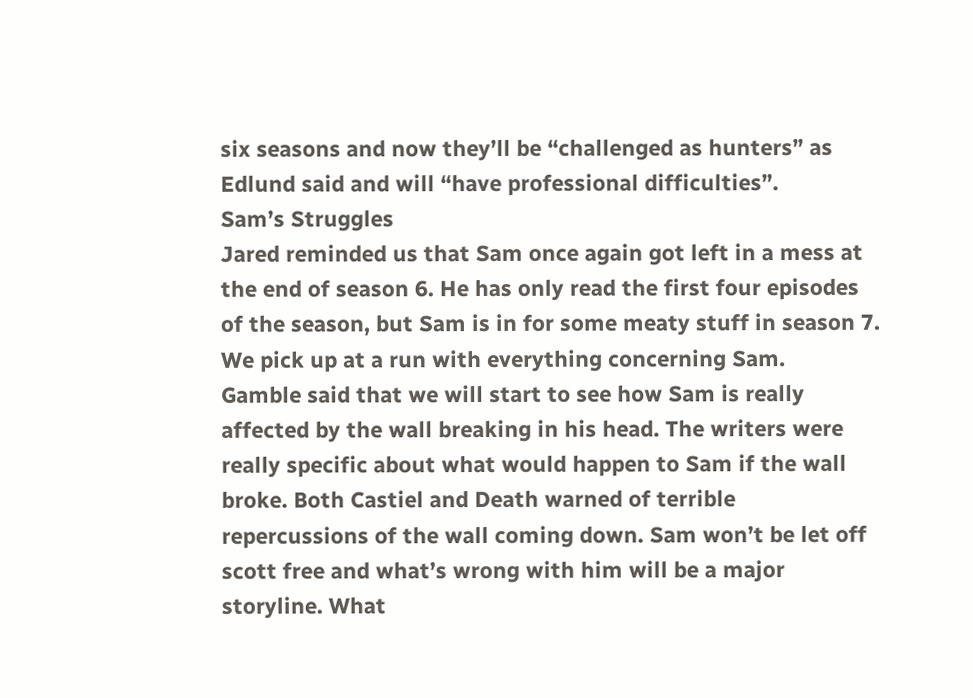six seasons and now they’ll be “challenged as hunters” as Edlund said and will “have professional difficulties”.
Sam’s Struggles
Jared reminded us that Sam once again got left in a mess at the end of season 6. He has only read the first four episodes of the season, but Sam is in for some meaty stuff in season 7. We pick up at a run with everything concerning Sam.
Gamble said that we will start to see how Sam is really affected by the wall breaking in his head. The writers were really specific about what would happen to Sam if the wall broke. Both Castiel and Death warned of terrible repercussions of the wall coming down. Sam won’t be let off scott free and what’s wrong with him will be a major storyline. What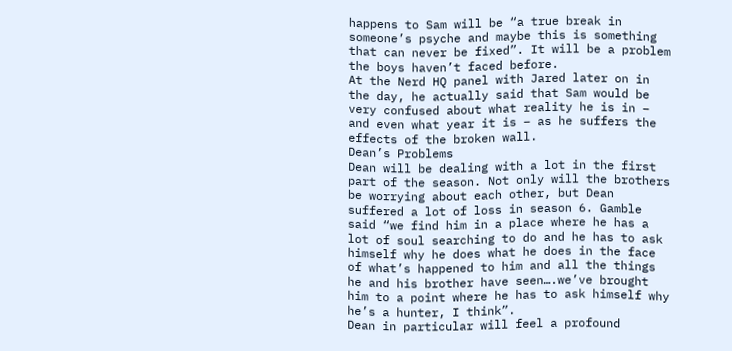happens to Sam will be “a true break in someone’s psyche and maybe this is something that can never be fixed”. It will be a problem the boys haven’t faced before.
At the Nerd HQ panel with Jared later on in the day, he actually said that Sam would be very confused about what reality he is in – and even what year it is – as he suffers the effects of the broken wall.
Dean’s Problems
Dean will be dealing with a lot in the first part of the season. Not only will the brothers be worrying about each other, but Dean suffered a lot of loss in season 6. Gamble said “we find him in a place where he has a lot of soul searching to do and he has to ask himself why he does what he does in the face of what’s happened to him and all the things he and his brother have seen….we’ve brought him to a point where he has to ask himself why he’s a hunter, I think”.
Dean in particular will feel a profound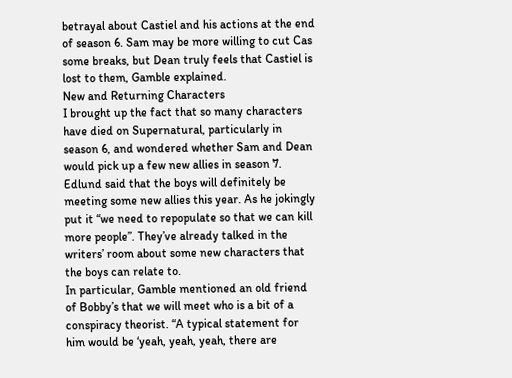betrayal about Castiel and his actions at the end of season 6. Sam may be more willing to cut Cas some breaks, but Dean truly feels that Castiel is lost to them, Gamble explained.
New and Returning Characters
I brought up the fact that so many characters have died on Supernatural, particularly in season 6, and wondered whether Sam and Dean would pick up a few new allies in season 7. Edlund said that the boys will definitely be meeting some new allies this year. As he jokingly put it “we need to repopulate so that we can kill more people”. They’ve already talked in the writers’ room about some new characters that the boys can relate to.
In particular, Gamble mentioned an old friend of Bobby’s that we will meet who is a bit of a conspiracy theorist. “A typical statement for him would be ‘yeah, yeah, yeah, there are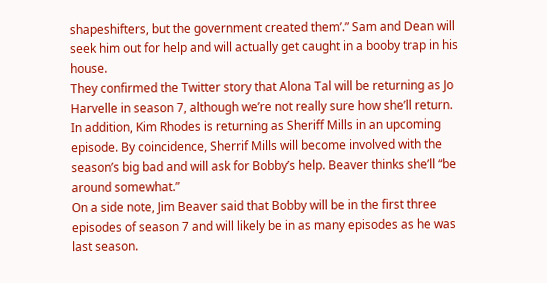shapeshifters, but the government created them’.” Sam and Dean will seek him out for help and will actually get caught in a booby trap in his house.
They confirmed the Twitter story that Alona Tal will be returning as Jo Harvelle in season 7, although we’re not really sure how she’ll return.
In addition, Kim Rhodes is returning as Sheriff Mills in an upcoming episode. By coincidence, Sherrif Mills will become involved with the season’s big bad and will ask for Bobby’s help. Beaver thinks she’ll “be around somewhat.”
On a side note, Jim Beaver said that Bobby will be in the first three episodes of season 7 and will likely be in as many episodes as he was last season.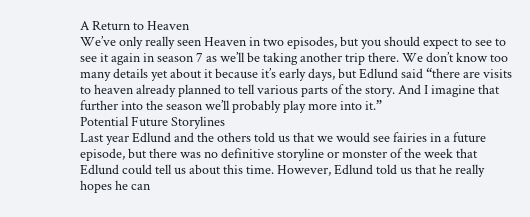A Return to Heaven
We’ve only really seen Heaven in two episodes, but you should expect to see to see it again in season 7 as we’ll be taking another trip there. We don’t know too many details yet about it because it’s early days, but Edlund said “there are visits to heaven already planned to tell various parts of the story. And I imagine that further into the season we’ll probably play more into it.”
Potential Future Storylines
Last year Edlund and the others told us that we would see fairies in a future episode, but there was no definitive storyline or monster of the week that Edlund could tell us about this time. However, Edlund told us that he really hopes he can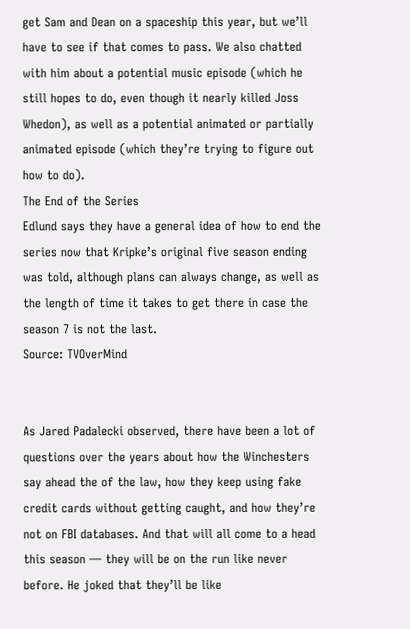get Sam and Dean on a spaceship this year, but we’ll have to see if that comes to pass. We also chatted with him about a potential music episode (which he still hopes to do, even though it nearly killed Joss Whedon), as well as a potential animated or partially animated episode (which they’re trying to figure out how to do).
The End of the Series
Edlund says they have a general idea of how to end the series now that Kripke’s original five season ending was told, although plans can always change, as well as the length of time it takes to get there in case the season 7 is not the last.
Source: TVOverMind


As Jared Padalecki observed, there have been a lot of questions over the years about how the Winchesters say ahead the of the law, how they keep using fake credit cards without getting caught, and how they’re not on FBI databases. And that will all come to a head this season — they will be on the run like never before. He joked that they’ll be like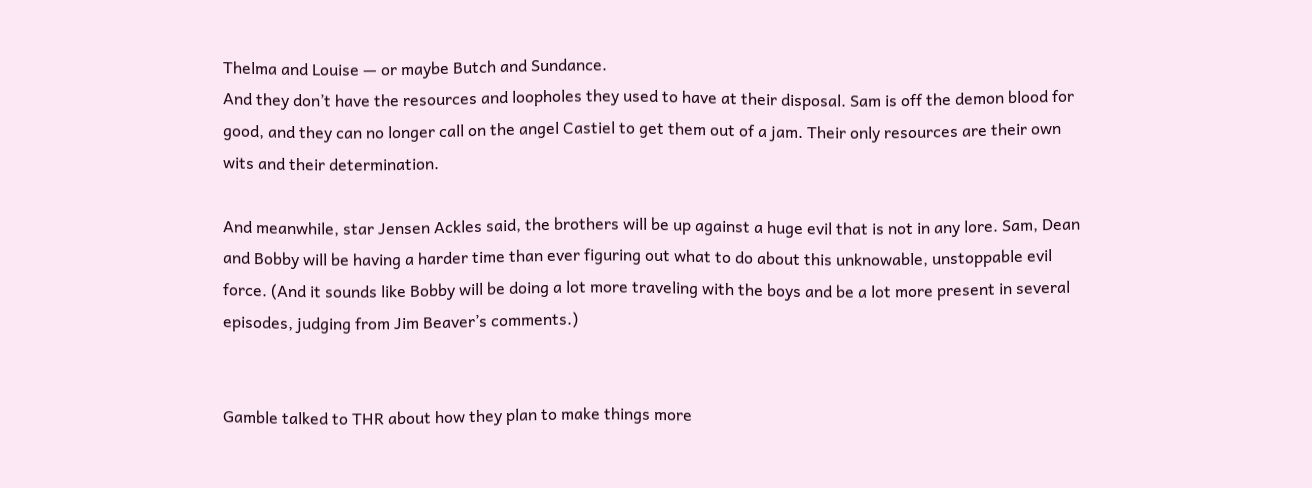Thelma and Louise — or maybe Butch and Sundance.
And they don’t have the resources and loopholes they used to have at their disposal. Sam is off the demon blood for good, and they can no longer call on the angel Castiel to get them out of a jam. Their only resources are their own wits and their determination.

And meanwhile, star Jensen Ackles said, the brothers will be up against a huge evil that is not in any lore. Sam, Dean and Bobby will be having a harder time than ever figuring out what to do about this unknowable, unstoppable evil force. (And it sounds like Bobby will be doing a lot more traveling with the boys and be a lot more present in several episodes, judging from Jim Beaver’s comments.)


Gamble talked to THR about how they plan to make things more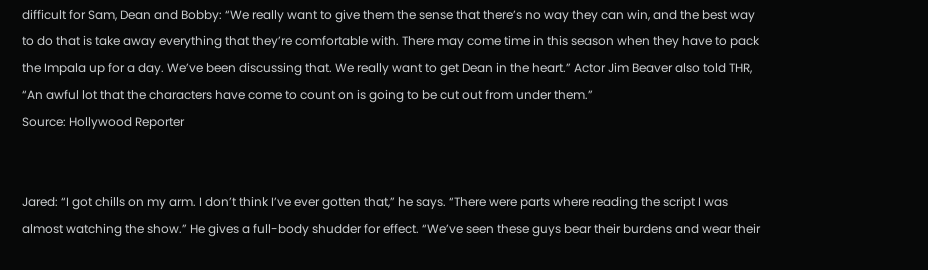difficult for Sam, Dean and Bobby: “We really want to give them the sense that there’s no way they can win, and the best way to do that is take away everything that they’re comfortable with. There may come time in this season when they have to pack the Impala up for a day. We’ve been discussing that. We really want to get Dean in the heart.” Actor Jim Beaver also told THR, “An awful lot that the characters have come to count on is going to be cut out from under them.”
Source: Hollywood Reporter


Jared: “I got chills on my arm. I don’t think I’ve ever gotten that,” he says. “There were parts where reading the script I was almost watching the show.” He gives a full-body shudder for effect. “We’ve seen these guys bear their burdens and wear their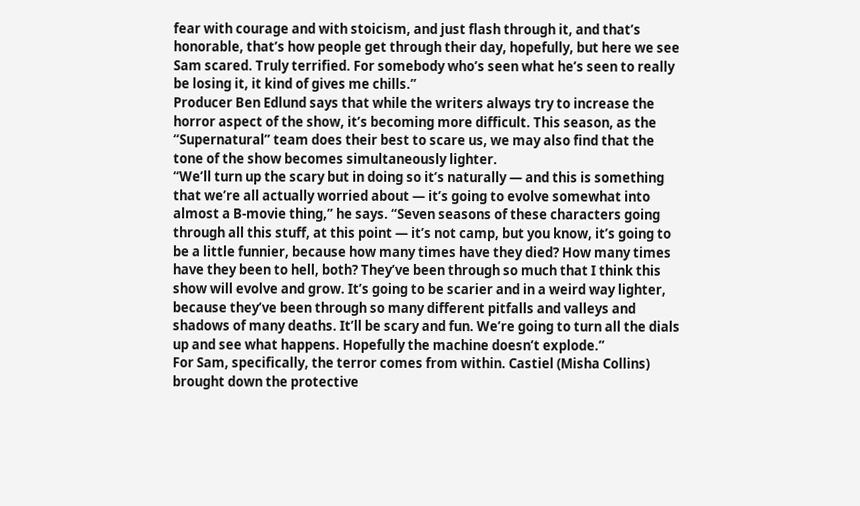fear with courage and with stoicism, and just flash through it, and that’s honorable, that’s how people get through their day, hopefully, but here we see Sam scared. Truly terrified. For somebody who’s seen what he’s seen to really be losing it, it kind of gives me chills.”
Producer Ben Edlund says that while the writers always try to increase the horror aspect of the show, it’s becoming more difficult. This season, as the “Supernatural” team does their best to scare us, we may also find that the tone of the show becomes simultaneously lighter.
“We’ll turn up the scary but in doing so it’s naturally — and this is something that we’re all actually worried about — it’s going to evolve somewhat into almost a B-movie thing,” he says. “Seven seasons of these characters going through all this stuff, at this point — it’s not camp, but you know, it’s going to be a little funnier, because how many times have they died? How many times have they been to hell, both? They’ve been through so much that I think this show will evolve and grow. It’s going to be scarier and in a weird way lighter, because they’ve been through so many different pitfalls and valleys and shadows of many deaths. It’ll be scary and fun. We’re going to turn all the dials up and see what happens. Hopefully the machine doesn’t explode.”
For Sam, specifically, the terror comes from within. Castiel (Misha Collins) brought down the protective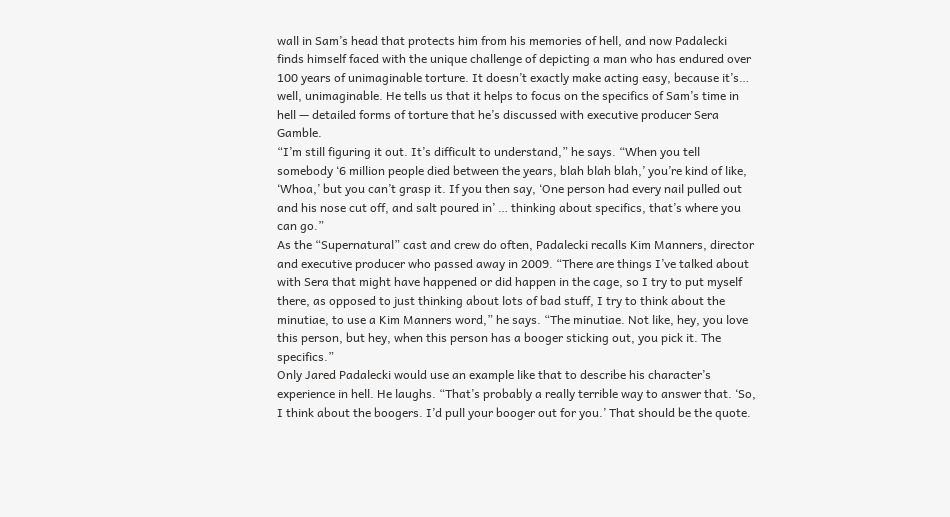wall in Sam’s head that protects him from his memories of hell, and now Padalecki finds himself faced with the unique challenge of depicting a man who has endured over 100 years of unimaginable torture. It doesn’t exactly make acting easy, because it’s… well, unimaginable. He tells us that it helps to focus on the specifics of Sam’s time in hell — detailed forms of torture that he’s discussed with executive producer Sera Gamble.
“I’m still figuring it out. It’s difficult to understand,” he says. “When you tell somebody ‘6 million people died between the years, blah blah blah,’ you’re kind of like, ‘Whoa,’ but you can’t grasp it. If you then say, ‘One person had every nail pulled out and his nose cut off, and salt poured in’ … thinking about specifics, that’s where you can go.”
As the “Supernatural” cast and crew do often, Padalecki recalls Kim Manners, director and executive producer who passed away in 2009. “There are things I’ve talked about with Sera that might have happened or did happen in the cage, so I try to put myself there, as opposed to just thinking about lots of bad stuff, I try to think about the minutiae, to use a Kim Manners word,” he says. “The minutiae. Not like, hey, you love this person, but hey, when this person has a booger sticking out, you pick it. The specifics.”
Only Jared Padalecki would use an example like that to describe his character’s experience in hell. He laughs. “That’s probably a really terrible way to answer that. ‘So, I think about the boogers. I’d pull your booger out for you.’ That should be the quote.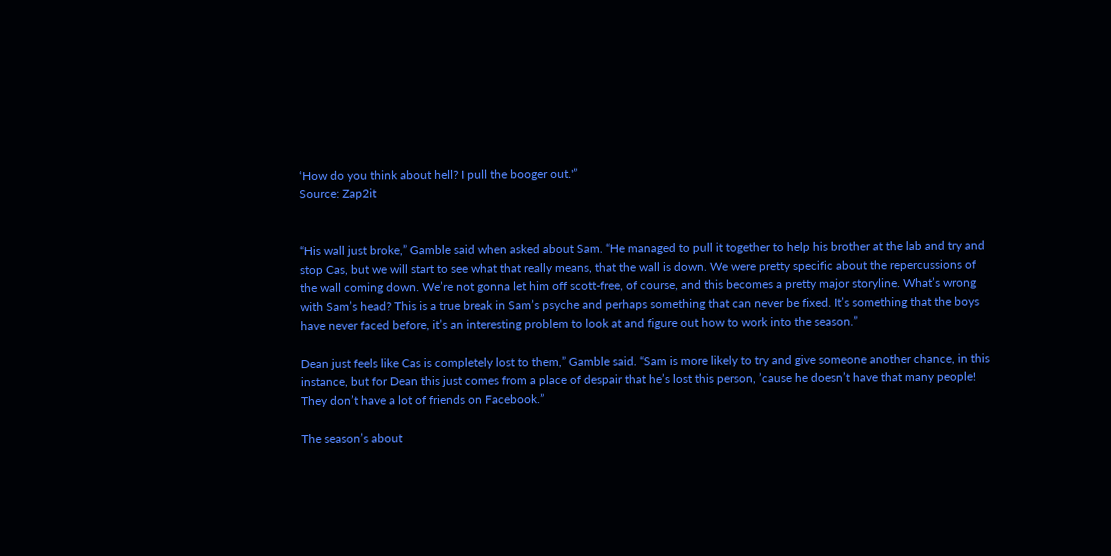‘How do you think about hell? I pull the booger out.'”
Source: Zap2it


“His wall just broke,” Gamble said when asked about Sam. “He managed to pull it together to help his brother at the lab and try and stop Cas, but we will start to see what that really means, that the wall is down. We were pretty specific about the repercussions of the wall coming down. We’re not gonna let him off scott-free, of course, and this becomes a pretty major storyline. What’s wrong with Sam’s head? This is a true break in Sam’s psyche and perhaps something that can never be fixed. It’s something that the boys have never faced before, it’s an interesting problem to look at and figure out how to work into the season.”

Dean just feels like Cas is completely lost to them,” Gamble said. “Sam is more likely to try and give someone another chance, in this instance, but for Dean this just comes from a place of despair that he’s lost this person, ’cause he doesn’t have that many people! They don’t have a lot of friends on Facebook.”

The season’s about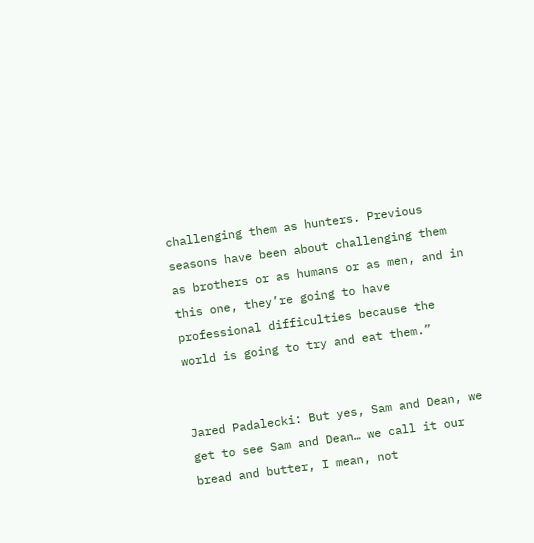challenging them as hunters. Previous seasons have been about challenging them as brothers or as humans or as men, and in this one, they’re going to have professional difficulties because the world is going to try and eat them.”


Jared Padalecki: But yes, Sam and Dean, we get to see Sam and Dean… we call it our bread and butter, I mean, not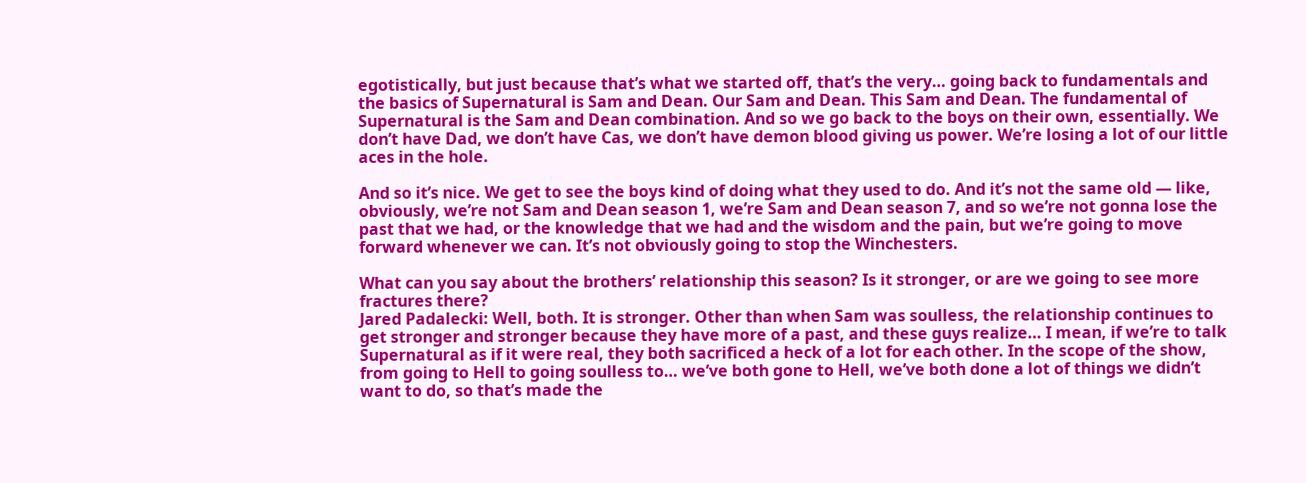egotistically, but just because that’s what we started off, that’s the very… going back to fundamentals and the basics of Supernatural is Sam and Dean. Our Sam and Dean. This Sam and Dean. The fundamental of Supernatural is the Sam and Dean combination. And so we go back to the boys on their own, essentially. We don’t have Dad, we don’t have Cas, we don’t have demon blood giving us power. We’re losing a lot of our little aces in the hole.

And so it’s nice. We get to see the boys kind of doing what they used to do. And it’s not the same old — like, obviously, we’re not Sam and Dean season 1, we’re Sam and Dean season 7, and so we’re not gonna lose the past that we had, or the knowledge that we had and the wisdom and the pain, but we’re going to move forward whenever we can. It’s not obviously going to stop the Winchesters.

What can you say about the brothers’ relationship this season? Is it stronger, or are we going to see more fractures there?
Jared Padalecki: Well, both. It is stronger. Other than when Sam was soulless, the relationship continues to get stronger and stronger because they have more of a past, and these guys realize… I mean, if we’re to talk Supernatural as if it were real, they both sacrificed a heck of a lot for each other. In the scope of the show, from going to Hell to going soulless to… we’ve both gone to Hell, we’ve both done a lot of things we didn’t want to do, so that’s made the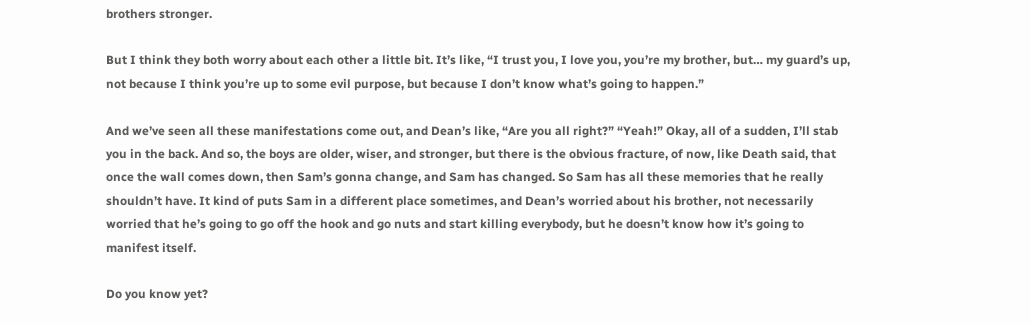brothers stronger.

But I think they both worry about each other a little bit. It’s like, “I trust you, I love you, you’re my brother, but… my guard’s up, not because I think you’re up to some evil purpose, but because I don’t know what’s going to happen.”

And we’ve seen all these manifestations come out, and Dean’s like, “Are you all right?” “Yeah!” Okay, all of a sudden, I’ll stab you in the back. And so, the boys are older, wiser, and stronger, but there is the obvious fracture, of now, like Death said, that once the wall comes down, then Sam’s gonna change, and Sam has changed. So Sam has all these memories that he really shouldn’t have. It kind of puts Sam in a different place sometimes, and Dean’s worried about his brother, not necessarily worried that he’s going to go off the hook and go nuts and start killing everybody, but he doesn’t know how it’s going to manifest itself.

Do you know yet?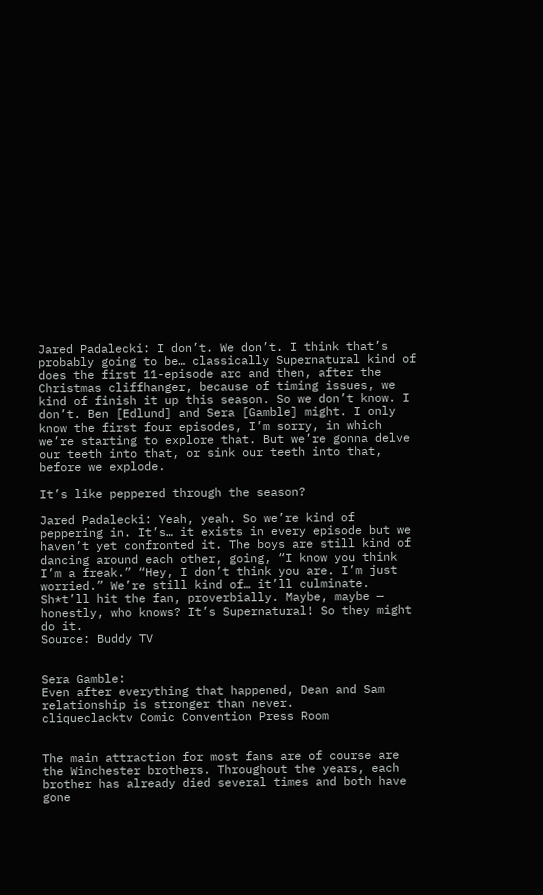Jared Padalecki: I don’t. We don’t. I think that’s probably going to be… classically Supernatural kind of does the first 11-episode arc and then, after the Christmas cliffhanger, because of timing issues, we kind of finish it up this season. So we don’t know. I don’t. Ben [Edlund] and Sera [Gamble] might. I only know the first four episodes, I’m sorry, in which we’re starting to explore that. But we’re gonna delve our teeth into that, or sink our teeth into that, before we explode.

It’s like peppered through the season?

Jared Padalecki: Yeah, yeah. So we’re kind of peppering in. It’s… it exists in every episode but we haven’t yet confronted it. The boys are still kind of dancing around each other, going, “I know you think I’m a freak.” “Hey, I don’t think you are. I’m just worried.” We’re still kind of… it’ll culminate. Sh*t’ll hit the fan, proverbially. Maybe, maybe — honestly, who knows? It’s Supernatural! So they might do it.
Source: Buddy TV


Sera Gamble:
Even after everything that happened, Dean and Sam relationship is stronger than never.
cliqueclacktv Comic Convention Press Room


The main attraction for most fans are of course are the Winchester brothers. Throughout the years, each brother has already died several times and both have gone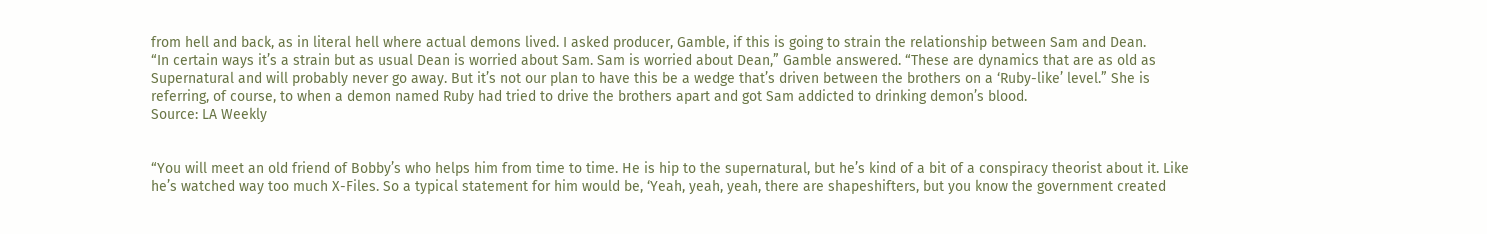from hell and back, as in literal hell where actual demons lived. I asked producer, Gamble, if this is going to strain the relationship between Sam and Dean.
“In certain ways it’s a strain but as usual Dean is worried about Sam. Sam is worried about Dean,” Gamble answered. “These are dynamics that are as old as Supernatural and will probably never go away. But it’s not our plan to have this be a wedge that’s driven between the brothers on a ‘Ruby-like’ level.” She is referring, of course, to when a demon named Ruby had tried to drive the brothers apart and got Sam addicted to drinking demon’s blood.
Source: LA Weekly


“You will meet an old friend of Bobby’s who helps him from time to time. He is hip to the supernatural, but he’s kind of a bit of a conspiracy theorist about it. Like he’s watched way too much X-Files. So a typical statement for him would be, ‘Yeah, yeah, yeah, there are shapeshifters, but you know the government created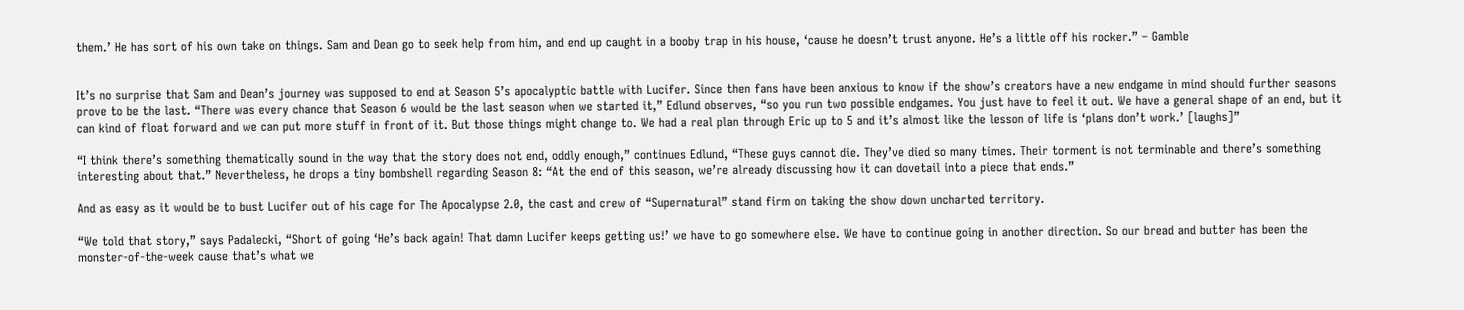them.’ He has sort of his own take on things. Sam and Dean go to seek help from him, and end up caught in a booby trap in his house, ‘cause he doesn’t trust anyone. He’s a little off his rocker.” – Gamble


It’s no surprise that Sam and Dean’s journey was supposed to end at Season 5’s apocalyptic battle with Lucifer. Since then fans have been anxious to know if the show’s creators have a new endgame in mind should further seasons prove to be the last. “There was every chance that Season 6 would be the last season when we started it,” Edlund observes, “so you run two possible endgames. You just have to feel it out. We have a general shape of an end, but it can kind of float forward and we can put more stuff in front of it. But those things might change to. We had a real plan through Eric up to 5 and it’s almost like the lesson of life is ‘plans don’t work.’ [laughs]”

“I think there’s something thematically sound in the way that the story does not end, oddly enough,” continues Edlund, “These guys cannot die. They’ve died so many times. Their torment is not terminable and there’s something interesting about that.” Nevertheless, he drops a tiny bombshell regarding Season 8: “At the end of this season, we’re already discussing how it can dovetail into a piece that ends.”

And as easy as it would be to bust Lucifer out of his cage for The Apocalypse 2.0, the cast and crew of “Supernatural” stand firm on taking the show down uncharted territory.

“We told that story,” says Padalecki, “Short of going ‘He’s back again! That damn Lucifer keeps getting us!’ we have to go somewhere else. We have to continue going in another direction. So our bread and butter has been the monster-of-the-week cause that’s what we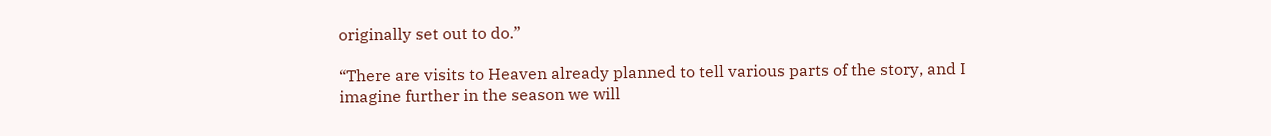originally set out to do.”

“There are visits to Heaven already planned to tell various parts of the story, and I imagine further in the season we will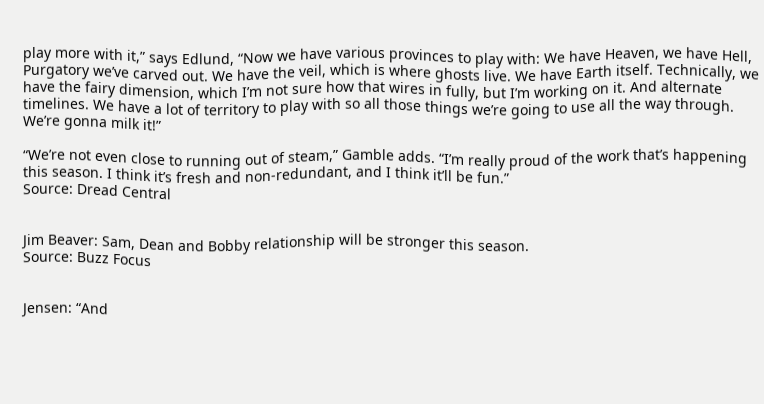play more with it,” says Edlund, “Now we have various provinces to play with: We have Heaven, we have Hell, Purgatory we’ve carved out. We have the veil, which is where ghosts live. We have Earth itself. Technically, we have the fairy dimension, which I’m not sure how that wires in fully, but I’m working on it. And alternate timelines. We have a lot of territory to play with so all those things we’re going to use all the way through. We’re gonna milk it!”

“We’re not even close to running out of steam,” Gamble adds. “I’m really proud of the work that’s happening this season. I think it’s fresh and non-redundant, and I think it’ll be fun.”
Source: Dread Central


Jim Beaver: Sam, Dean and Bobby relationship will be stronger this season.
Source: Buzz Focus


Jensen: “And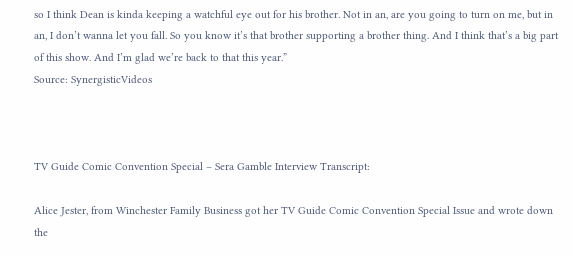so I think Dean is kinda keeping a watchful eye out for his brother. Not in an, are you going to turn on me, but in an, I don’t wanna let you fall. So you know it’s that brother supporting a brother thing. And I think that’s a big part of this show. And I’m glad we’re back to that this year.”
Source: SynergisticVideos



TV Guide Comic Convention Special – Sera Gamble Interview Transcript:

Alice Jester, from Winchester Family Business got her TV Guide Comic Convention Special Issue and wrote down the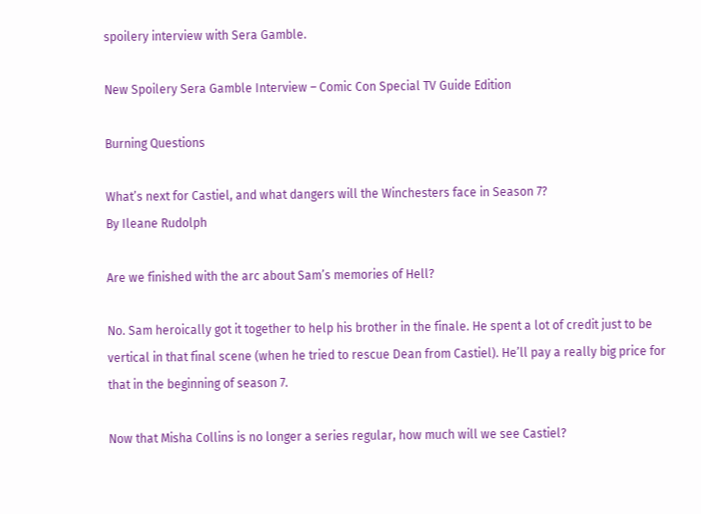spoilery interview with Sera Gamble.

New Spoilery Sera Gamble Interview – Comic Con Special TV Guide Edition

Burning Questions

What’s next for Castiel, and what dangers will the Winchesters face in Season 7?
By Ileane Rudolph

Are we finished with the arc about Sam’s memories of Hell?

No. Sam heroically got it together to help his brother in the finale. He spent a lot of credit just to be vertical in that final scene (when he tried to rescue Dean from Castiel). He’ll pay a really big price for that in the beginning of season 7.

Now that Misha Collins is no longer a series regular, how much will we see Castiel?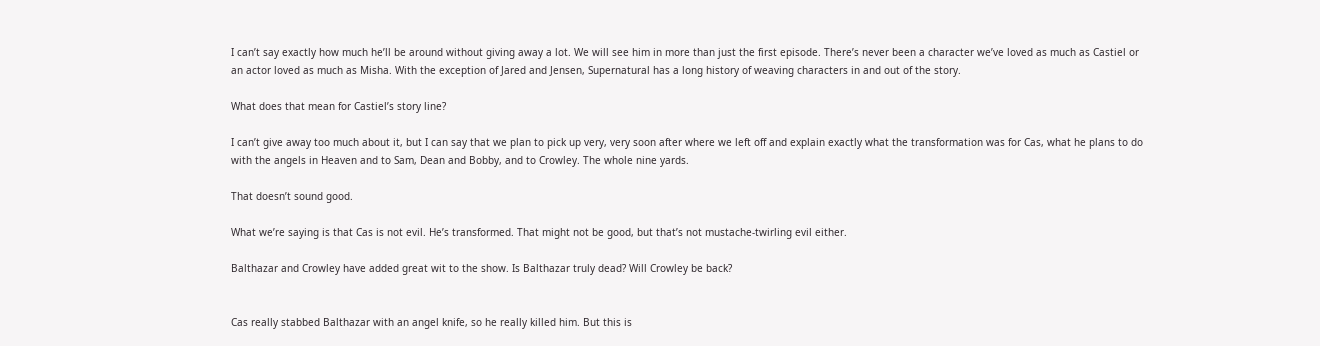I can’t say exactly how much he’ll be around without giving away a lot. We will see him in more than just the first episode. There’s never been a character we’ve loved as much as Castiel or an actor loved as much as Misha. With the exception of Jared and Jensen, Supernatural has a long history of weaving characters in and out of the story.

What does that mean for Castiel’s story line?

I can’t give away too much about it, but I can say that we plan to pick up very, very soon after where we left off and explain exactly what the transformation was for Cas, what he plans to do with the angels in Heaven and to Sam, Dean and Bobby, and to Crowley. The whole nine yards.

That doesn’t sound good.

What we’re saying is that Cas is not evil. He’s transformed. That might not be good, but that’s not mustache-twirling evil either.

Balthazar and Crowley have added great wit to the show. Is Balthazar truly dead? Will Crowley be back?


Cas really stabbed Balthazar with an angel knife, so he really killed him. But this is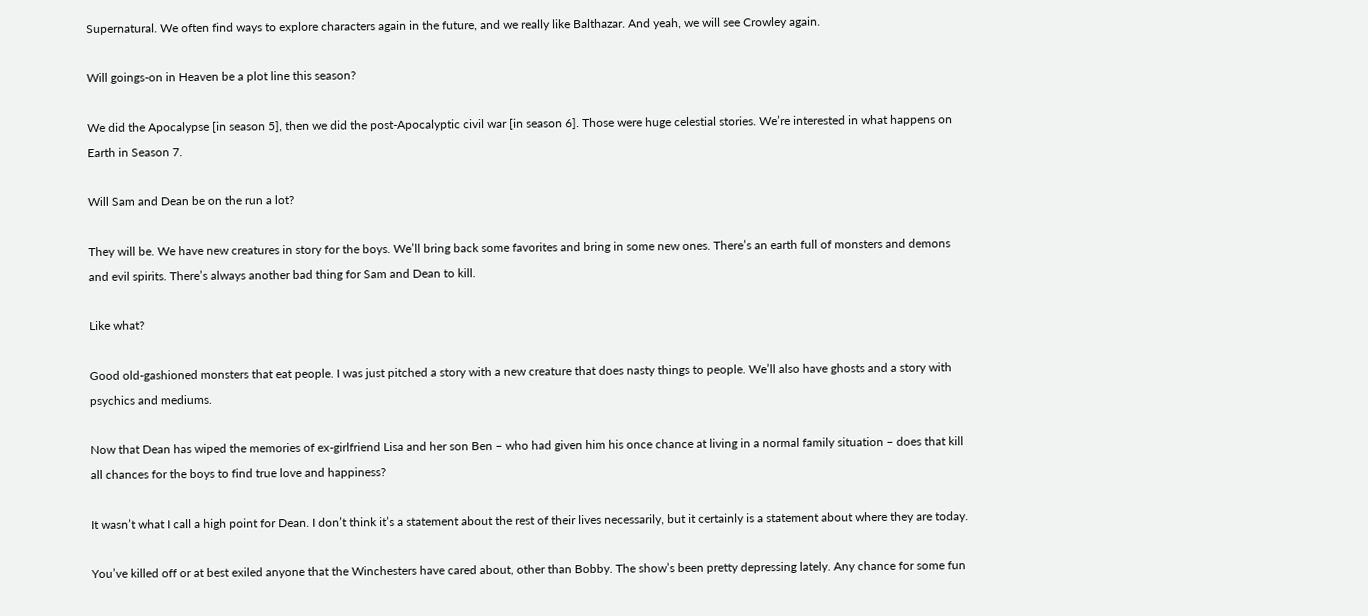Supernatural. We often find ways to explore characters again in the future, and we really like Balthazar. And yeah, we will see Crowley again.

Will goings-on in Heaven be a plot line this season?

We did the Apocalypse [in season 5], then we did the post-Apocalyptic civil war [in season 6]. Those were huge celestial stories. We’re interested in what happens on Earth in Season 7.

Will Sam and Dean be on the run a lot?

They will be. We have new creatures in story for the boys. We’ll bring back some favorites and bring in some new ones. There’s an earth full of monsters and demons and evil spirits. There’s always another bad thing for Sam and Dean to kill.

Like what?

Good old-gashioned monsters that eat people. I was just pitched a story with a new creature that does nasty things to people. We’ll also have ghosts and a story with psychics and mediums.

Now that Dean has wiped the memories of ex-girlfriend Lisa and her son Ben – who had given him his once chance at living in a normal family situation – does that kill all chances for the boys to find true love and happiness?

It wasn’t what I call a high point for Dean. I don’t think it’s a statement about the rest of their lives necessarily, but it certainly is a statement about where they are today.

You’ve killed off or at best exiled anyone that the Winchesters have cared about, other than Bobby. The show’s been pretty depressing lately. Any chance for some fun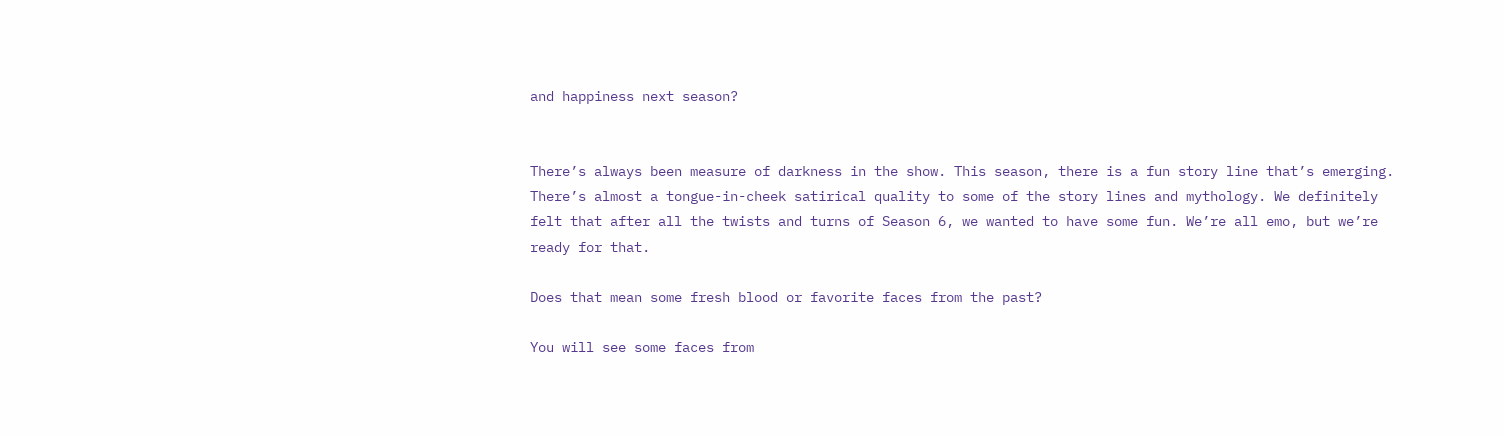and happiness next season?


There’s always been measure of darkness in the show. This season, there is a fun story line that’s emerging. There’s almost a tongue-in-cheek satirical quality to some of the story lines and mythology. We definitely felt that after all the twists and turns of Season 6, we wanted to have some fun. We’re all emo, but we’re ready for that.

Does that mean some fresh blood or favorite faces from the past?

You will see some faces from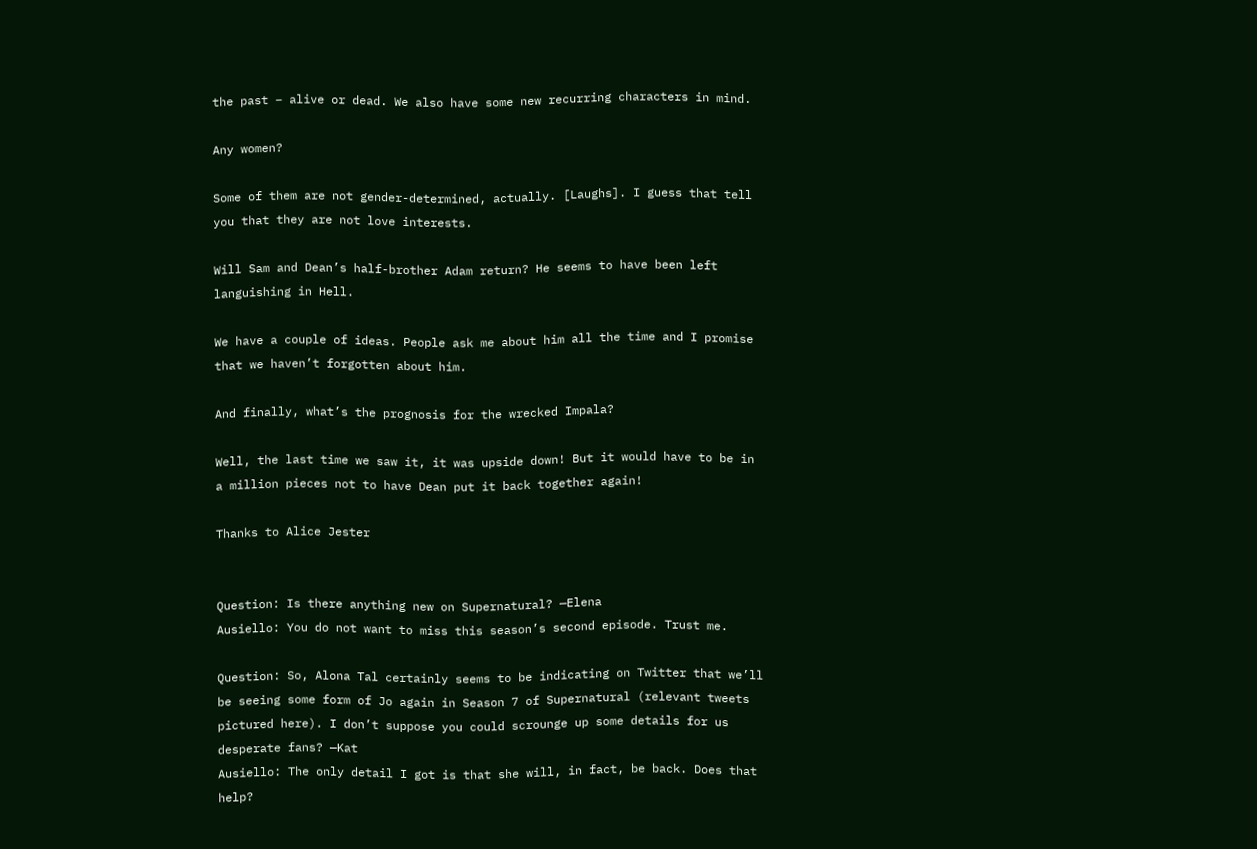the past – alive or dead. We also have some new recurring characters in mind.

Any women?

Some of them are not gender-determined, actually. [Laughs]. I guess that tell you that they are not love interests.

Will Sam and Dean’s half-brother Adam return? He seems to have been left languishing in Hell.

We have a couple of ideas. People ask me about him all the time and I promise that we haven’t forgotten about him.

And finally, what’s the prognosis for the wrecked Impala?

Well, the last time we saw it, it was upside down! But it would have to be in a million pieces not to have Dean put it back together again!

Thanks to Alice Jester


Question: Is there anything new on Supernatural? —Elena
Ausiello: You do not want to miss this season’s second episode. Trust me.

Question: So, Alona Tal certainly seems to be indicating on Twitter that we’ll be seeing some form of Jo again in Season 7 of Supernatural (relevant tweets pictured here). I don’t suppose you could scrounge up some details for us desperate fans? —Kat
Ausiello: The only detail I got is that she will, in fact, be back. Does that help?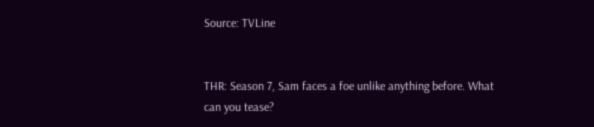Source: TVLine


THR: Season 7, Sam faces a foe unlike anything before. What can you tease?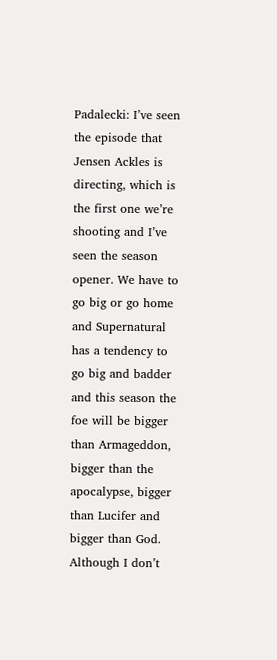Padalecki: I’ve seen the episode that Jensen Ackles is directing, which is the first one we’re shooting and I’ve seen the season opener. We have to go big or go home and Supernatural has a tendency to go big and badder and this season the foe will be bigger than Armageddon, bigger than the apocalypse, bigger than Lucifer and bigger than God. Although I don’t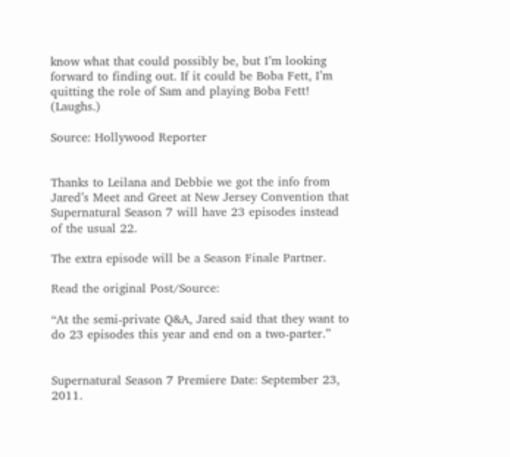know what that could possibly be, but I’m looking forward to finding out. If it could be Boba Fett, I’m quitting the role of Sam and playing Boba Fett! (Laughs.)

Source: Hollywood Reporter


Thanks to Leilana and Debbie we got the info from Jared’s Meet and Greet at New Jersey Convention that Supernatural Season 7 will have 23 episodes instead of the usual 22.

The extra episode will be a Season Finale Partner.

Read the original Post/Source:

“At the semi-private Q&A, Jared said that they want to do 23 episodes this year and end on a two-parter.”


Supernatural Season 7 Premiere Date: September 23, 2011.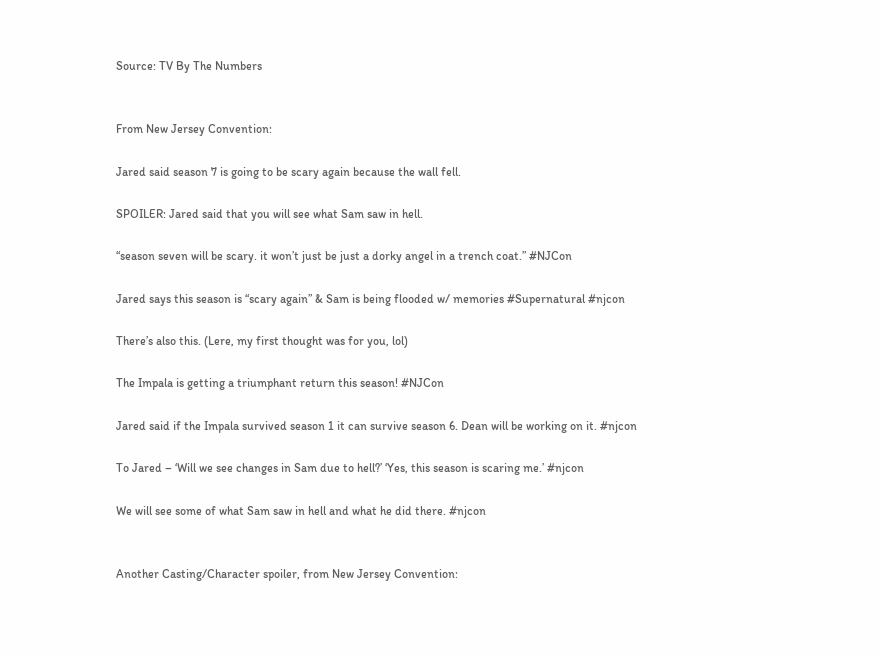Source: TV By The Numbers


From New Jersey Convention:

Jared said season 7 is going to be scary again because the wall fell.

SPOILER: Jared said that you will see what Sam saw in hell.

“season seven will be scary. it won’t just be just a dorky angel in a trench coat.” #NJCon

Jared says this season is “scary again” & Sam is being flooded w/ memories #Supernatural #njcon

There’s also this. (Lere, my first thought was for you, lol)

The Impala is getting a triumphant return this season! #NJCon

Jared said if the Impala survived season 1 it can survive season 6. Dean will be working on it. #njcon

To Jared – ‘Will we see changes in Sam due to hell?’ ‘Yes, this season is scaring me.’ #njcon

We will see some of what Sam saw in hell and what he did there. #njcon


Another Casting/Character spoiler, from New Jersey Convention: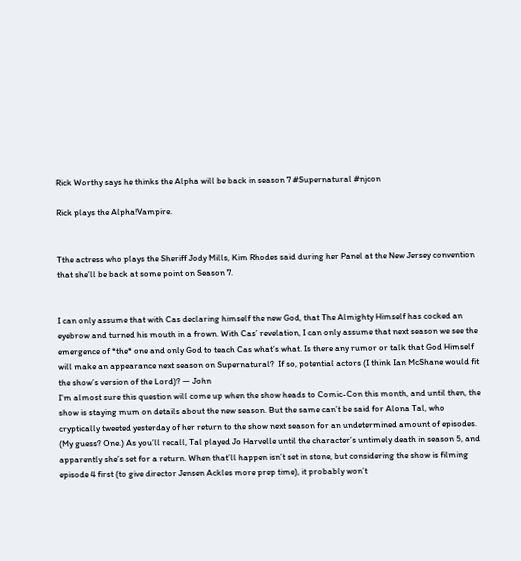Rick Worthy says he thinks the Alpha will be back in season 7 #Supernatural #njcon

Rick plays the Alpha!Vampire.


Tthe actress who plays the Sheriff Jody Mills, Kim Rhodes said during her Panel at the New Jersey convention that she’ll be back at some point on Season 7.


I can only assume that with Cas declaring himself the new God, that The Almighty Himself has cocked an eyebrow and turned his mouth in a frown. With Cas’ revelation, I can only assume that next season we see the emergence of *the* one and only God to teach Cas what’s what. Is there any rumor or talk that God Himself will make an appearance next season on Supernatural?  If so, potential actors (I think Ian McShane would fit the show’s version of the Lord)? — John
I’m almost sure this question will come up when the show heads to Comic-Con this month, and until then, the show is staying mum on details about the new season. But the same can’t be said for Alona Tal, who cryptically tweeted yesterday of her return to the show next season for an undetermined amount of episodes. (My guess? One.) As you’ll recall, Tal played Jo Harvelle until the character’s untimely death in season 5, and apparently she’s set for a return. When that’ll happen isn’t set in stone, but considering the show is filming episode 4 first (to give director Jensen Ackles more prep time), it probably won’t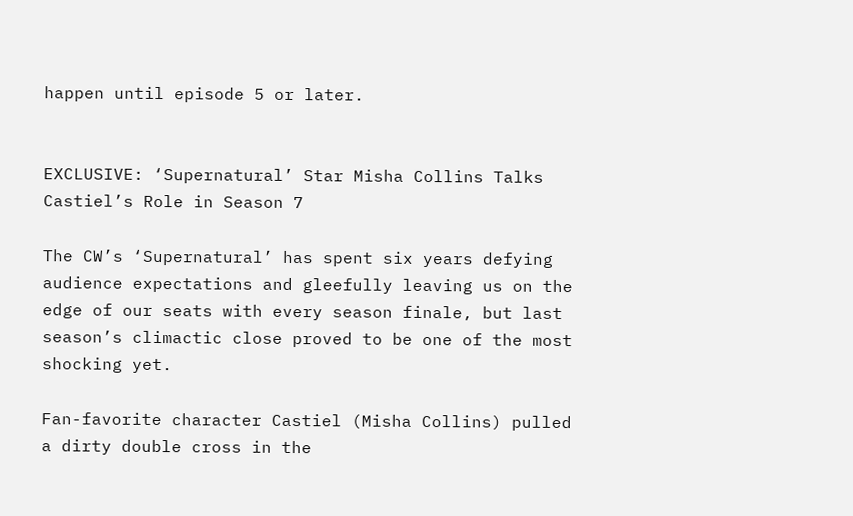happen until episode 5 or later.


EXCLUSIVE: ‘Supernatural’ Star Misha Collins Talks Castiel’s Role in Season 7

The CW’s ‘Supernatural’ has spent six years defying audience expectations and gleefully leaving us on the edge of our seats with every season finale, but last season’s climactic close proved to be one of the most shocking yet.

Fan-favorite character Castiel (Misha Collins) pulled a dirty double cross in the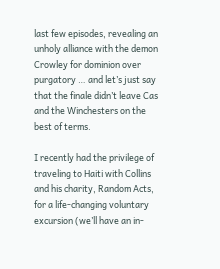last few episodes, revealing an unholy alliance with the demon Crowley for dominion over purgatory … and let’s just say that the finale didn’t leave Cas and the Winchesters on the best of terms.

I recently had the privilege of traveling to Haiti with Collins and his charity, Random Acts, for a life-changing voluntary excursion (we’ll have an in-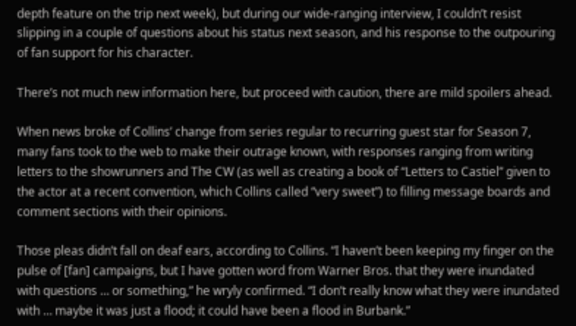depth feature on the trip next week), but during our wide-ranging interview, I couldn’t resist slipping in a couple of questions about his status next season, and his response to the outpouring of fan support for his character.

There’s not much new information here, but proceed with caution, there are mild spoilers ahead.

When news broke of Collins’ change from series regular to recurring guest star for Season 7, many fans took to the web to make their outrage known, with responses ranging from writing letters to the showrunners and The CW (as well as creating a book of “Letters to Castiel” given to the actor at a recent convention, which Collins called “very sweet”) to filling message boards and comment sections with their opinions.

Those pleas didn’t fall on deaf ears, according to Collins. “I haven’t been keeping my finger on the pulse of [fan] campaigns, but I have gotten word from Warner Bros. that they were inundated with questions … or something,” he wryly confirmed. “I don’t really know what they were inundated with … maybe it was just a flood; it could have been a flood in Burbank.”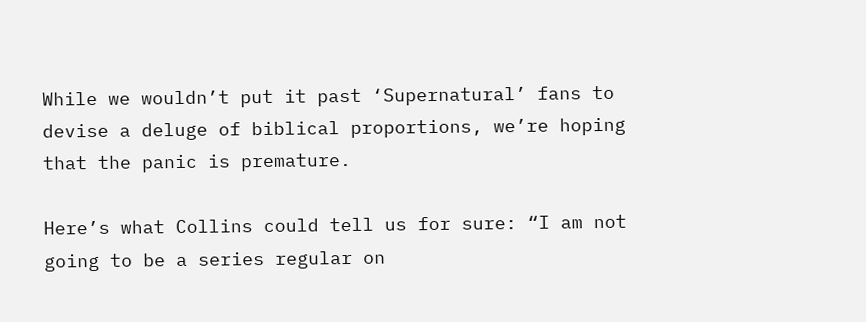While we wouldn’t put it past ‘Supernatural’ fans to devise a deluge of biblical proportions, we’re hoping that the panic is premature.

Here’s what Collins could tell us for sure: “I am not going to be a series regular on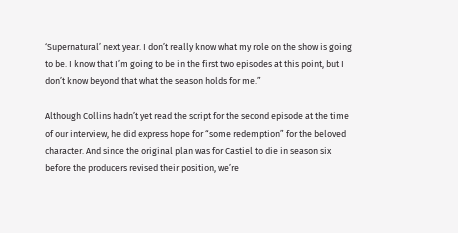‘Supernatural’ next year. I don’t really know what my role on the show is going to be. I know that I’m going to be in the first two episodes at this point, but I don’t know beyond that what the season holds for me.”

Although Collins hadn’t yet read the script for the second episode at the time of our interview, he did express hope for “some redemption” for the beloved character. And since the original plan was for Castiel to die in season six before the producers revised their position, we’re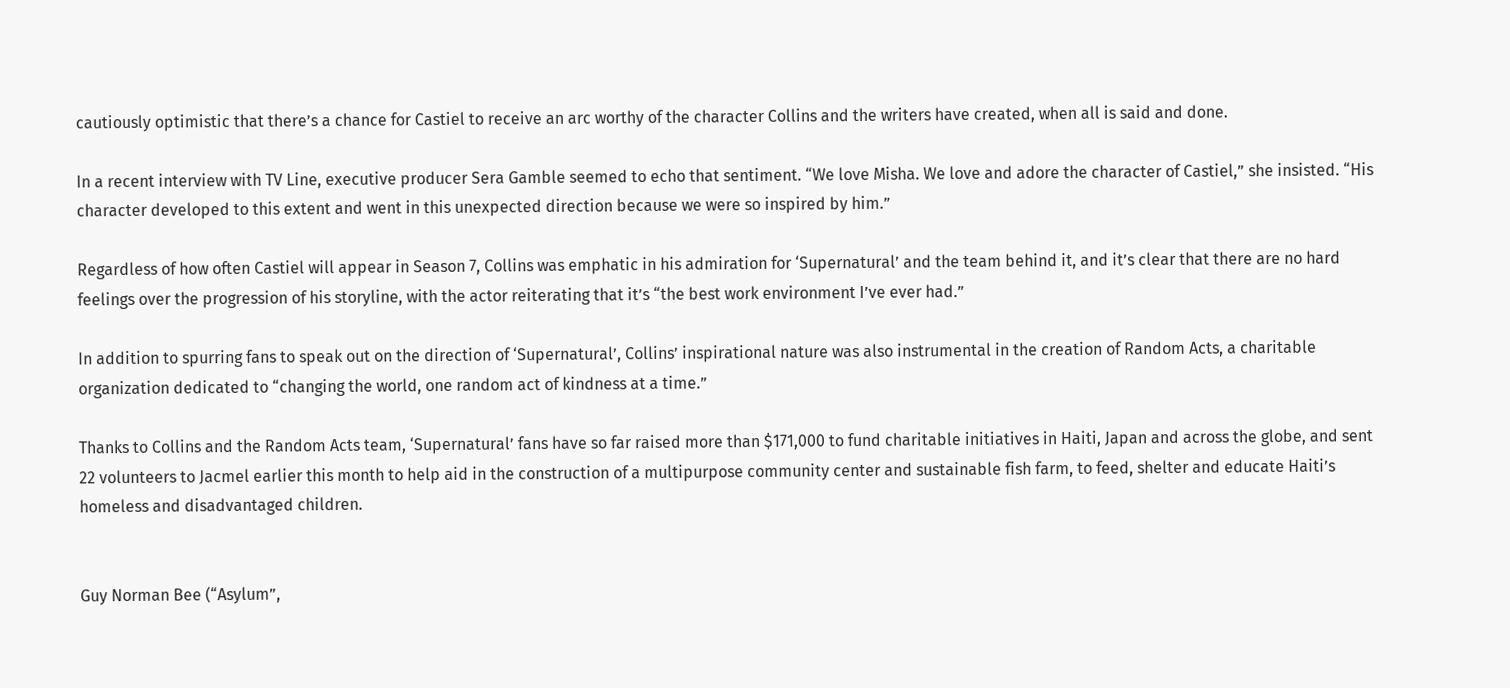cautiously optimistic that there’s a chance for Castiel to receive an arc worthy of the character Collins and the writers have created, when all is said and done.

In a recent interview with TV Line, executive producer Sera Gamble seemed to echo that sentiment. “We love Misha. We love and adore the character of Castiel,” she insisted. “His character developed to this extent and went in this unexpected direction because we were so inspired by him.”

Regardless of how often Castiel will appear in Season 7, Collins was emphatic in his admiration for ‘Supernatural’ and the team behind it, and it’s clear that there are no hard feelings over the progression of his storyline, with the actor reiterating that it’s “the best work environment I’ve ever had.”

In addition to spurring fans to speak out on the direction of ‘Supernatural’, Collins’ inspirational nature was also instrumental in the creation of Random Acts, a charitable organization dedicated to “changing the world, one random act of kindness at a time.”

Thanks to Collins and the Random Acts team, ‘Supernatural’ fans have so far raised more than $171,000 to fund charitable initiatives in Haiti, Japan and across the globe, and sent 22 volunteers to Jacmel earlier this month to help aid in the construction of a multipurpose community center and sustainable fish farm, to feed, shelter and educate Haiti’s homeless and disadvantaged children.


Guy Norman Bee (“Asylum”,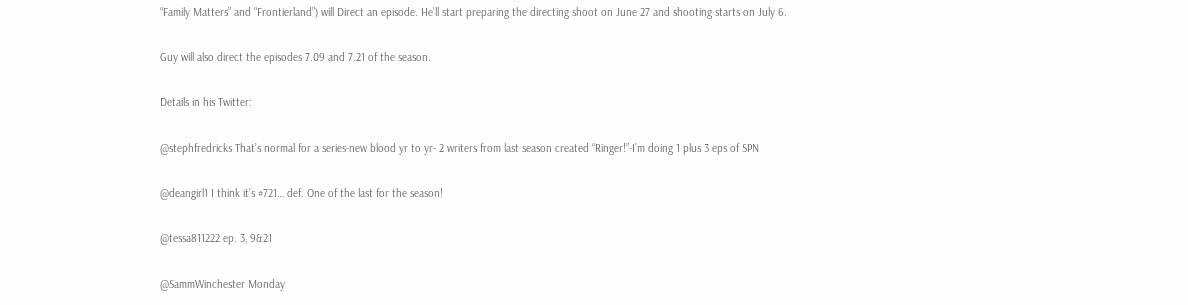“Family Matters” and “Frontierland”) will Direct an episode. He’ll start preparing the directing shoot on June 27 and shooting starts on July 6.

Guy will also direct the episodes 7.09 and 7.21 of the season.

Details in his Twitter:

@stephfredricks That’s normal for a series-new blood yr to yr- 2 writers from last season created “Ringer!”-I’m doing 1 plus 3 eps of SPN

@deangirl1 I think it’s #721… def. One of the last for the season!

@tessa811222 ep. 3, 9&21

@SammWinchester Monday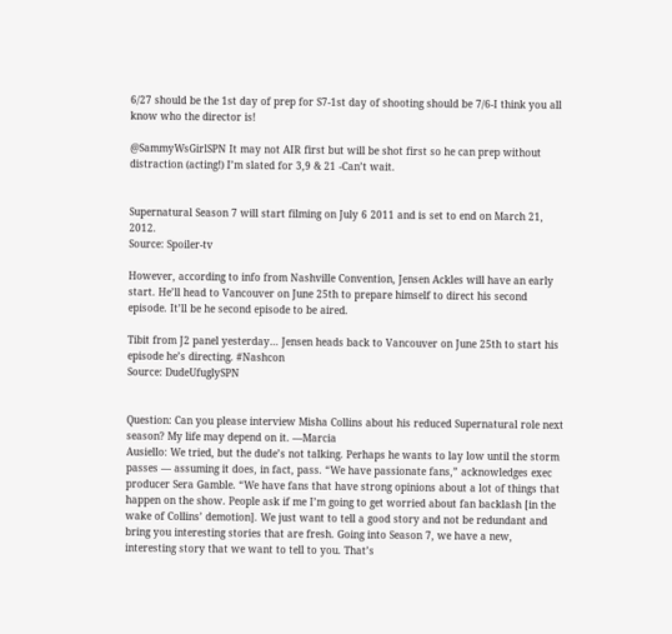6/27 should be the 1st day of prep for S7-1st day of shooting should be 7/6-I think you all know who the director is!

@SammyWsGirlSPN It may not AIR first but will be shot first so he can prep without distraction (acting!) I’m slated for 3,9 & 21 -Can’t wait.


Supernatural Season 7 will start filming on July 6 2011 and is set to end on March 21, 2012.
Source: Spoiler-tv

However, according to info from Nashville Convention, Jensen Ackles will have an early start. He’ll head to Vancouver on June 25th to prepare himself to direct his second episode. It’ll be he second episode to be aired.

Tibit from J2 panel yesterday… Jensen heads back to Vancouver on June 25th to start his episode he’s directing. #Nashcon
Source: DudeUfuglySPN


Question: Can you please interview Misha Collins about his reduced Supernatural role next season? My life may depend on it. —Marcia
Ausiello: We tried, but the dude’s not talking. Perhaps he wants to lay low until the storm passes — assuming it does, in fact, pass. “We have passionate fans,” acknowledges exec producer Sera Gamble. “We have fans that have strong opinions about a lot of things that happen on the show. People ask if me I’m going to get worried about fan backlash [in the wake of Collins’ demotion]. We just want to tell a good story and not be redundant and bring you interesting stories that are fresh. Going into Season 7, we have a new, interesting story that we want to tell to you. That’s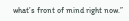what’s front of mind right now.”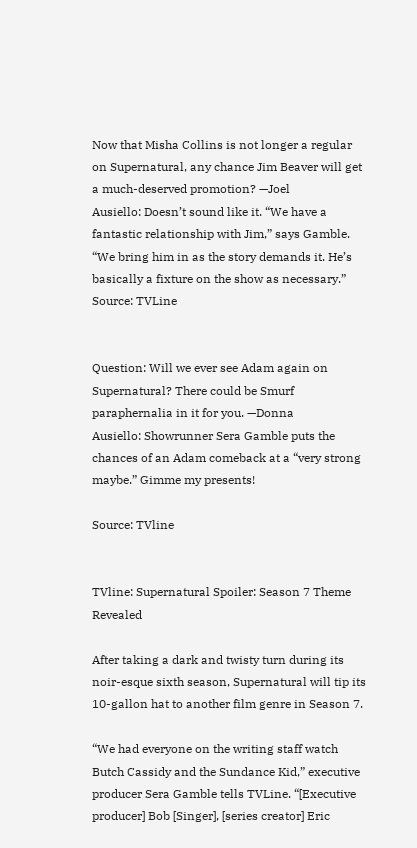Now that Misha Collins is not longer a regular on Supernatural, any chance Jim Beaver will get a much-deserved promotion? —Joel
Ausiello: Doesn’t sound like it. “We have a fantastic relationship with Jim,” says Gamble. “We bring him in as the story demands it. He’s basically a fixture on the show as necessary.”
Source: TVLine


Question: Will we ever see Adam again on Supernatural? There could be Smurf paraphernalia in it for you. —Donna
Ausiello: Showrunner Sera Gamble puts the chances of an Adam comeback at a “very strong maybe.” Gimme my presents!

Source: TVline


TVline: Supernatural Spoiler: Season 7 Theme Revealed

After taking a dark and twisty turn during its noir-esque sixth season, Supernatural will tip its 10-gallon hat to another film genre in Season 7.

“We had everyone on the writing staff watch Butch Cassidy and the Sundance Kid,” executive producer Sera Gamble tells TVLine. “[Executive producer] Bob [Singer], [series creator] Eric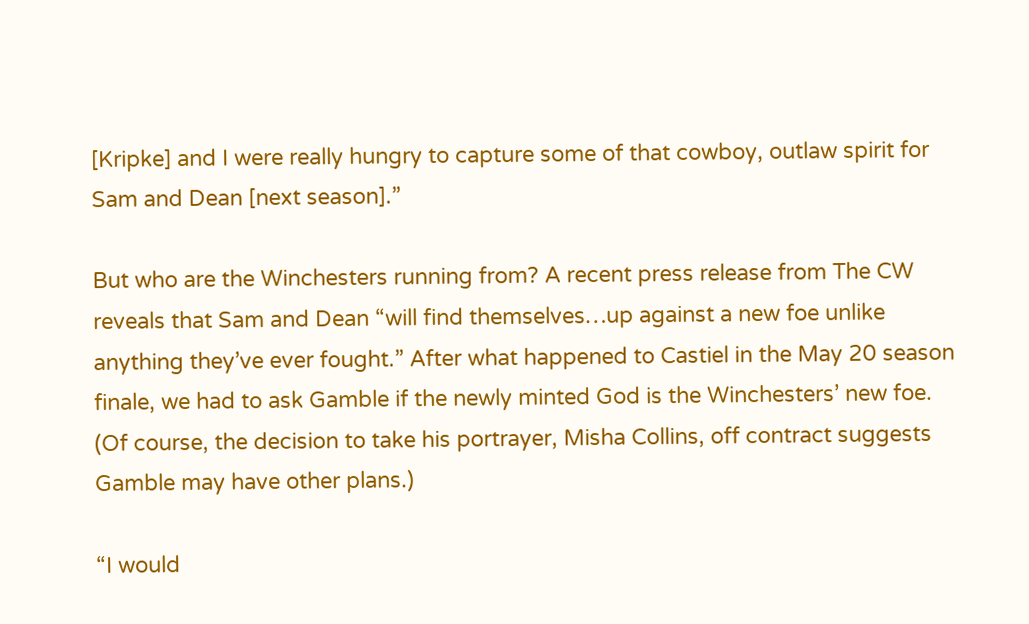[Kripke] and I were really hungry to capture some of that cowboy, outlaw spirit for Sam and Dean [next season].”

But who are the Winchesters running from? A recent press release from The CW reveals that Sam and Dean “will find themselves…up against a new foe unlike anything they’ve ever fought.” After what happened to Castiel in the May 20 season finale, we had to ask Gamble if the newly minted God is the Winchesters’ new foe. (Of course, the decision to take his portrayer, Misha Collins, off contract suggests Gamble may have other plans.)

“I would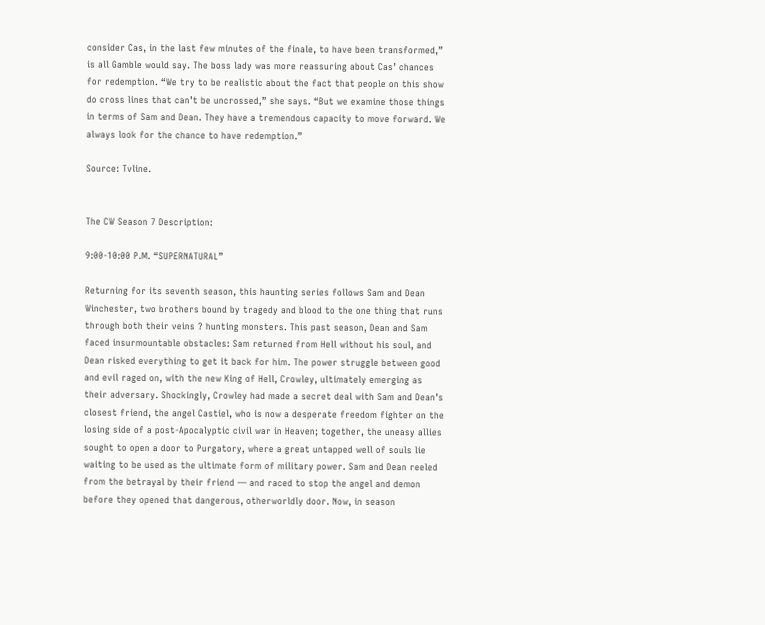consider Cas, in the last few minutes of the finale, to have been transformed,” is all Gamble would say. The boss lady was more reassuring about Cas’ chances for redemption. “We try to be realistic about the fact that people on this show do cross lines that can’t be uncrossed,” she says. “But we examine those things in terms of Sam and Dean. They have a tremendous capacity to move forward. We always look for the chance to have redemption.”

Source: Tvline.


The CW Season 7 Description:

9:00-10:00 P.M. “SUPERNATURAL”

Returning for its seventh season, this haunting series follows Sam and Dean Winchester, two brothers bound by tragedy and blood to the one thing that runs through both their veins ? hunting monsters. This past season, Dean and Sam faced insurmountable obstacles: Sam returned from Hell without his soul, and Dean risked everything to get it back for him. The power struggle between good and evil raged on, with the new King of Hell, Crowley, ultimately emerging as their adversary. Shockingly, Crowley had made a secret deal with Sam and Dean’s closest friend, the angel Castiel, who is now a desperate freedom fighter on the losing side of a post-Apocalyptic civil war in Heaven; together, the uneasy allies sought to open a door to Purgatory, where a great untapped well of souls lie waiting to be used as the ultimate form of military power. Sam and Dean reeled from the betrayal by their friend — and raced to stop the angel and demon before they opened that dangerous, otherworldly door. Now, in season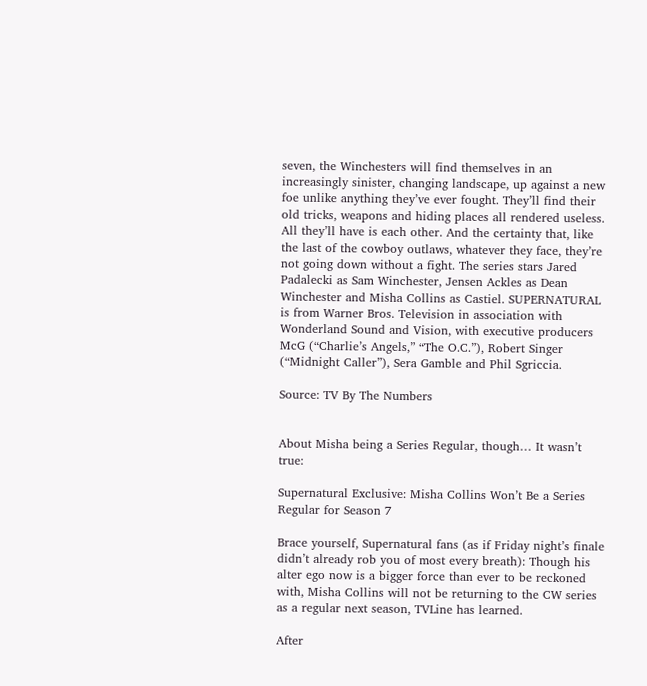seven, the Winchesters will find themselves in an increasingly sinister, changing landscape, up against a new foe unlike anything they’ve ever fought. They’ll find their old tricks, weapons and hiding places all rendered useless. All they’ll have is each other. And the certainty that, like the last of the cowboy outlaws, whatever they face, they’re not going down without a fight. The series stars Jared Padalecki as Sam Winchester, Jensen Ackles as Dean Winchester and Misha Collins as Castiel. SUPERNATURAL is from Warner Bros. Television in association with Wonderland Sound and Vision, with executive producers McG (“Charlie’s Angels,” “The O.C.”), Robert Singer (“Midnight Caller”), Sera Gamble and Phil Sgriccia.

Source: TV By The Numbers


About Misha being a Series Regular, though… It wasn’t true:

Supernatural Exclusive: Misha Collins Won’t Be a Series Regular for Season 7

Brace yourself, Supernatural fans (as if Friday night’s finale didn’t already rob you of most every breath): Though his alter ego now is a bigger force than ever to be reckoned with, Misha Collins will not be returning to the CW series as a regular next season, TVLine has learned.

After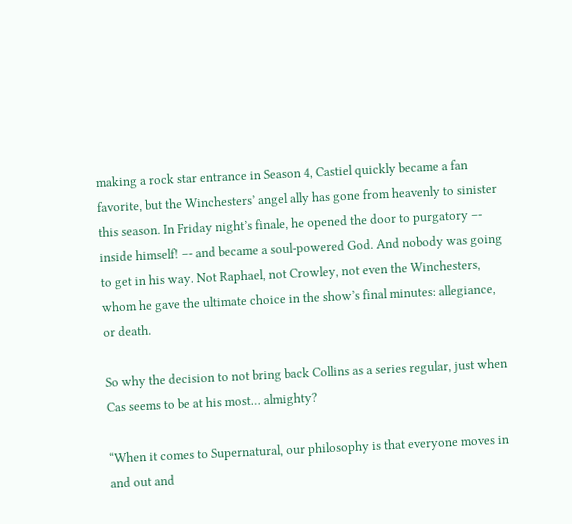making a rock star entrance in Season 4, Castiel quickly became a fan favorite, but the Winchesters’ angel ally has gone from heavenly to sinister this season. In Friday night’s finale, he opened the door to purgatory –- inside himself! –- and became a soul-powered God. And nobody was going to get in his way. Not Raphael, not Crowley, not even the Winchesters, whom he gave the ultimate choice in the show’s final minutes: allegiance, or death.

So why the decision to not bring back Collins as a series regular, just when Cas seems to be at his most… almighty?

“When it comes to Supernatural, our philosophy is that everyone moves in and out and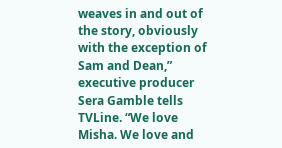weaves in and out of the story, obviously with the exception of Sam and Dean,” executive producer Sera Gamble tells TVLine. “We love Misha. We love and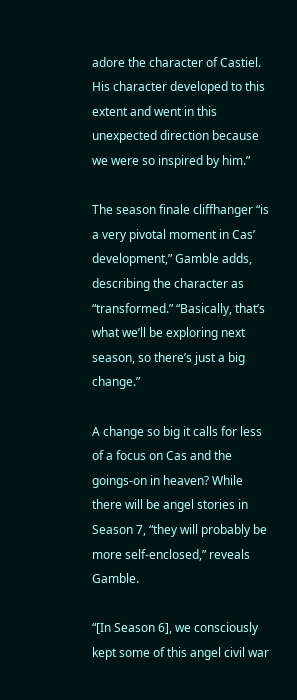adore the character of Castiel. His character developed to this extent and went in this unexpected direction because we were so inspired by him.”

The season finale cliffhanger “is a very pivotal moment in Cas’ development,” Gamble adds, describing the character as “transformed.” “Basically, that’s what we’ll be exploring next season, so there’s just a big change.”

A change so big it calls for less of a focus on Cas and the goings-on in heaven? While there will be angel stories in Season 7, “they will probably be more self-enclosed,” reveals Gamble.

“[In Season 6], we consciously kept some of this angel civil war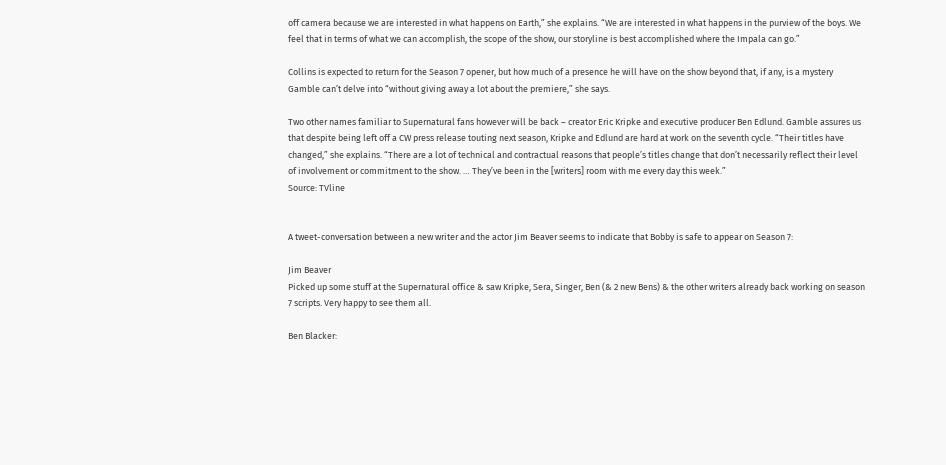off camera because we are interested in what happens on Earth,” she explains. “We are interested in what happens in the purview of the boys. We feel that in terms of what we can accomplish, the scope of the show, our storyline is best accomplished where the Impala can go.”

Collins is expected to return for the Season 7 opener, but how much of a presence he will have on the show beyond that, if any, is a mystery Gamble can’t delve into “without giving away a lot about the premiere,” she says.

Two other names familiar to Supernatural fans however will be back – creator Eric Kripke and executive producer Ben Edlund. Gamble assures us that despite being left off a CW press release touting next season, Kripke and Edlund are hard at work on the seventh cycle. “Their titles have changed,” she explains. “There are a lot of technical and contractual reasons that people’s titles change that don’t necessarily reflect their level of involvement or commitment to the show. … They’ve been in the [writers] room with me every day this week.”
Source: TVline


A tweet-conversation between a new writer and the actor Jim Beaver seems to indicate that Bobby is safe to appear on Season 7:

Jim Beaver
Picked up some stuff at the Supernatural office & saw Kripke, Sera, Singer, Ben (& 2 new Bens) & the other writers already back working on season 7 scripts. Very happy to see them all.

Ben Blacker: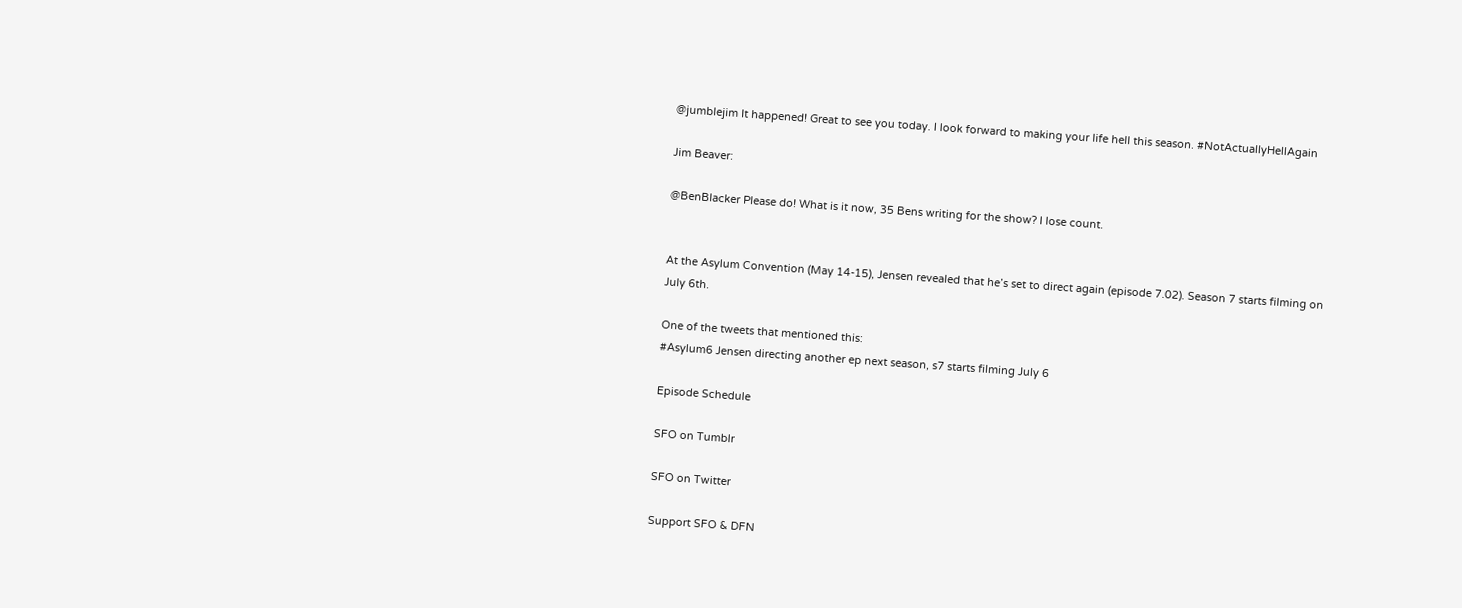@jumblejim It happened! Great to see you today. I look forward to making your life hell this season. #NotActuallyHellAgain

Jim Beaver:

@BenBlacker Please do! What is it now, 35 Bens writing for the show? I lose count.


At the Asylum Convention (May 14-15), Jensen revealed that he’s set to direct again (episode 7.02). Season 7 starts filming on July 6th.

One of the tweets that mentioned this:
#Asylum6 Jensen directing another ep next season, s7 starts filming July 6

Episode Schedule

SFO on Tumblr

SFO on Twitter

Support SFO & DFN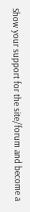Show your support for the site/forum and become a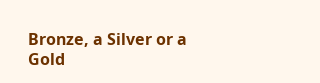Bronze, a Silver or a Gold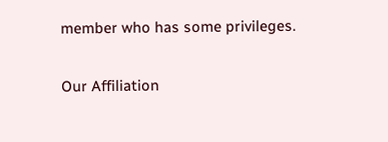member who has some privileges.

Our Affiliation